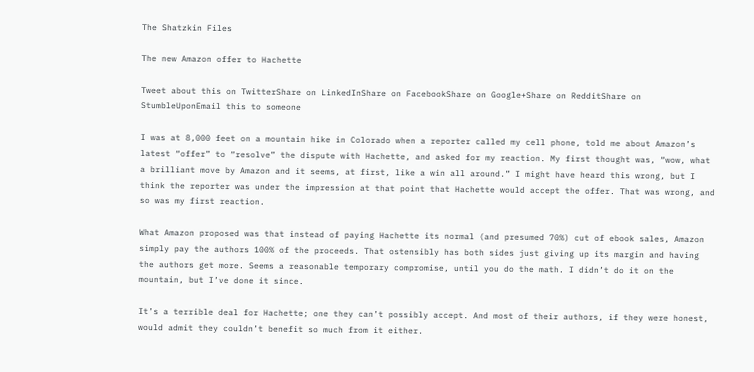The Shatzkin Files

The new Amazon offer to Hachette

Tweet about this on TwitterShare on LinkedInShare on FacebookShare on Google+Share on RedditShare on StumbleUponEmail this to someone

I was at 8,000 feet on a mountain hike in Colorado when a reporter called my cell phone, told me about Amazon’s latest “offer” to “resolve” the dispute with Hachette, and asked for my reaction. My first thought was, “wow, what a brilliant move by Amazon and it seems, at first, like a win all around.” I might have heard this wrong, but I think the reporter was under the impression at that point that Hachette would accept the offer. That was wrong, and so was my first reaction.

What Amazon proposed was that instead of paying Hachette its normal (and presumed 70%) cut of ebook sales, Amazon simply pay the authors 100% of the proceeds. That ostensibly has both sides just giving up its margin and having the authors get more. Seems a reasonable temporary compromise, until you do the math. I didn’t do it on the mountain, but I’ve done it since.

It’s a terrible deal for Hachette; one they can’t possibly accept. And most of their authors, if they were honest, would admit they couldn’t benefit so much from it either.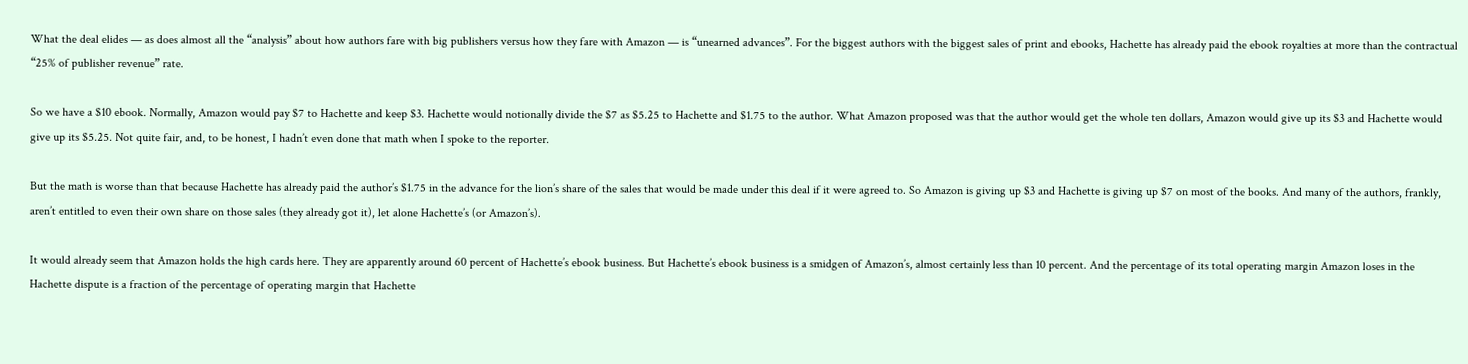What the deal elides — as does almost all the “analysis” about how authors fare with big publishers versus how they fare with Amazon — is “unearned advances”. For the biggest authors with the biggest sales of print and ebooks, Hachette has already paid the ebook royalties at more than the contractual “25% of publisher revenue” rate.

So we have a $10 ebook. Normally, Amazon would pay $7 to Hachette and keep $3. Hachette would notionally divide the $7 as $5.25 to Hachette and $1.75 to the author. What Amazon proposed was that the author would get the whole ten dollars, Amazon would give up its $3 and Hachette would give up its $5.25. Not quite fair, and, to be honest, I hadn’t even done that math when I spoke to the reporter.

But the math is worse than that because Hachette has already paid the author’s $1.75 in the advance for the lion’s share of the sales that would be made under this deal if it were agreed to. So Amazon is giving up $3 and Hachette is giving up $7 on most of the books. And many of the authors, frankly, aren’t entitled to even their own share on those sales (they already got it), let alone Hachette’s (or Amazon’s).

It would already seem that Amazon holds the high cards here. They are apparently around 60 percent of Hachette’s ebook business. But Hachette’s ebook business is a smidgen of Amazon’s, almost certainly less than 10 percent. And the percentage of its total operating margin Amazon loses in the Hachette dispute is a fraction of the percentage of operating margin that Hachette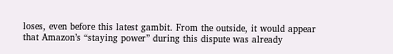loses, even before this latest gambit. From the outside, it would appear that Amazon’s “staying power” during this dispute was already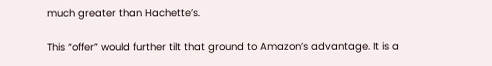much greater than Hachette’s.

This “offer” would further tilt that ground to Amazon’s advantage. It is a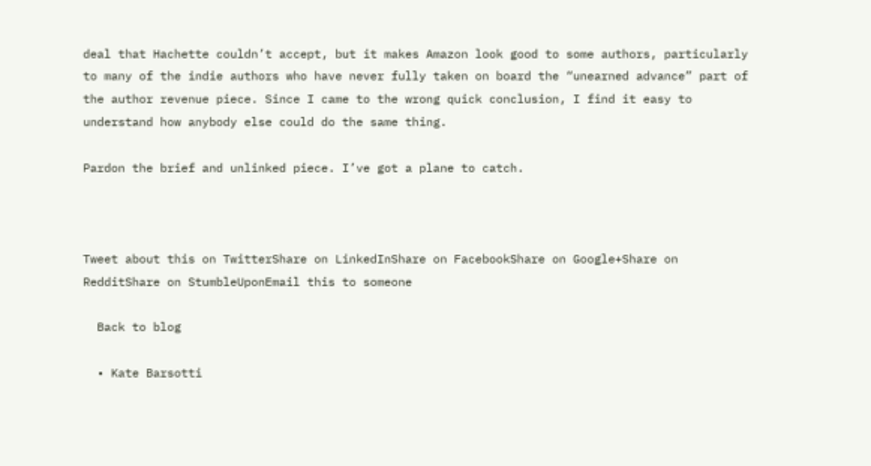deal that Hachette couldn’t accept, but it makes Amazon look good to some authors, particularly to many of the indie authors who have never fully taken on board the “unearned advance” part of the author revenue piece. Since I came to the wrong quick conclusion, I find it easy to understand how anybody else could do the same thing.

Pardon the brief and unlinked piece. I’ve got a plane to catch.



Tweet about this on TwitterShare on LinkedInShare on FacebookShare on Google+Share on RedditShare on StumbleUponEmail this to someone

  Back to blog

  • Kate Barsotti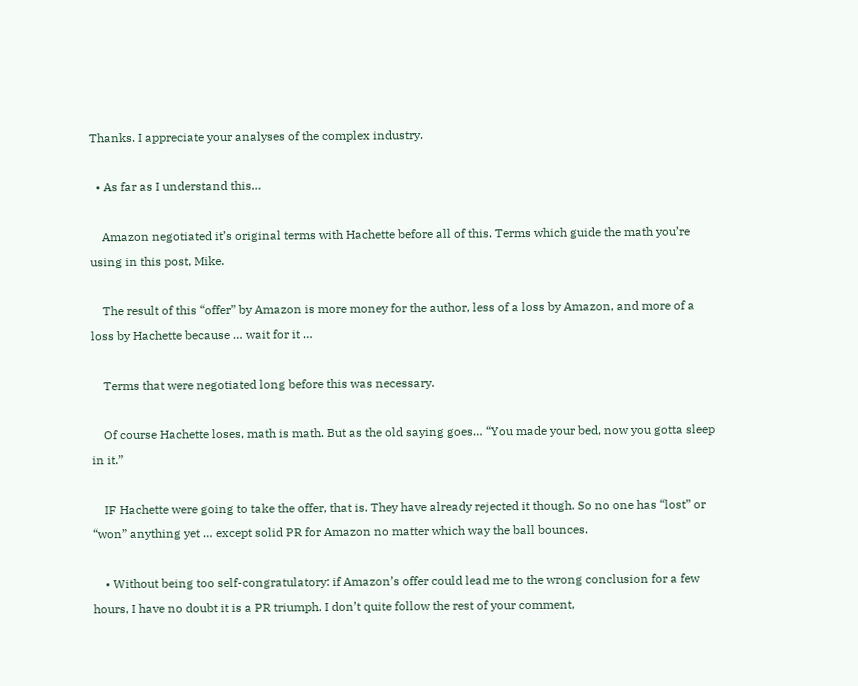Thanks. I appreciate your analyses of the complex industry.

  • As far as I understand this…

    Amazon negotiated it’s original terms with Hachette before all of this. Terms which guide the math you’re using in this post, Mike.

    The result of this “offer” by Amazon is more money for the author, less of a loss by Amazon, and more of a loss by Hachette because … wait for it …

    Terms that were negotiated long before this was necessary.

    Of course Hachette loses, math is math. But as the old saying goes… “You made your bed, now you gotta sleep in it.”

    IF Hachette were going to take the offer, that is. They have already rejected it though. So no one has “lost” or “won” anything yet … except solid PR for Amazon no matter which way the ball bounces.

    • Without being too self-congratulatory: if Amazon’s offer could lead me to the wrong conclusion for a few hours, I have no doubt it is a PR triumph. I don’t quite follow the rest of your comment,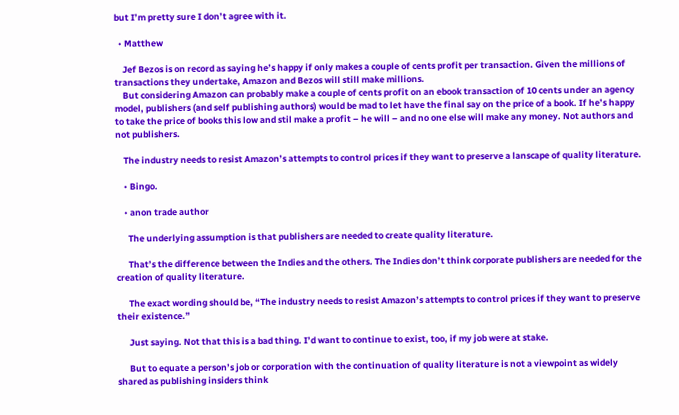but I’m pretty sure I don’t agree with it.

  • Matthew

    Jef Bezos is on record as saying he’s happy if only makes a couple of cents profit per transaction. Given the millions of transactions they undertake, Amazon and Bezos will still make millions.
    But considering Amazon can probably make a couple of cents profit on an ebook transaction of 10 cents under an agency model, publishers (and self publishing authors) would be mad to let have the final say on the price of a book. If he’s happy to take the price of books this low and stil make a profit – he will – and no one else will make any money. Not authors and not publishers.

    The industry needs to resist Amazon’s attempts to control prices if they want to preserve a lanscape of quality literature.

    • Bingo.

    • anon trade author

      The underlying assumption is that publishers are needed to create quality literature.

      That’s the difference between the Indies and the others. The Indies don’t think corporate publishers are needed for the creation of quality literature.

      The exact wording should be, “The industry needs to resist Amazon’s attempts to control prices if they want to preserve their existence.”

      Just saying. Not that this is a bad thing. I’d want to continue to exist, too, if my job were at stake.

      But to equate a person’s job or corporation with the continuation of quality literature is not a viewpoint as widely shared as publishing insiders think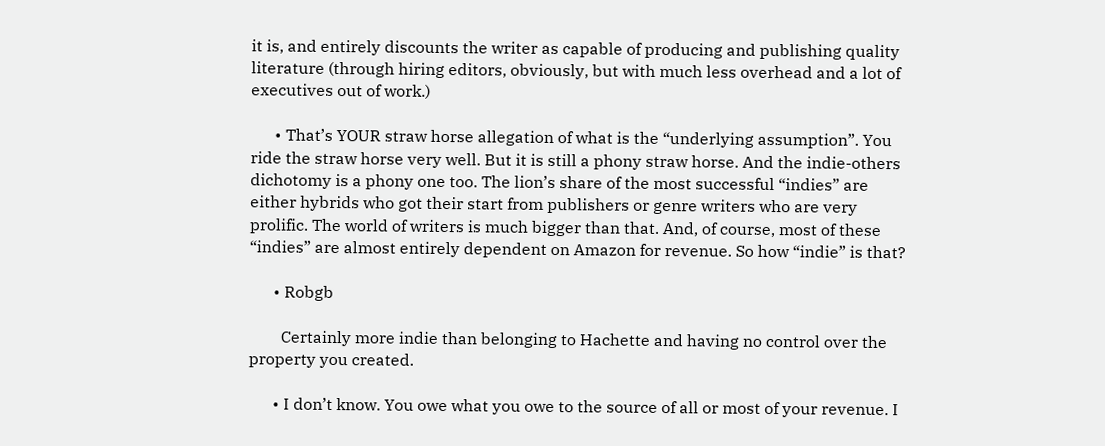it is, and entirely discounts the writer as capable of producing and publishing quality literature (through hiring editors, obviously, but with much less overhead and a lot of executives out of work.)

      • That’s YOUR straw horse allegation of what is the “underlying assumption”. You ride the straw horse very well. But it is still a phony straw horse. And the indie-others dichotomy is a phony one too. The lion’s share of the most successful “indies” are either hybrids who got their start from publishers or genre writers who are very prolific. The world of writers is much bigger than that. And, of course, most of these “indies” are almost entirely dependent on Amazon for revenue. So how “indie” is that?

      • Robgb

        Certainly more indie than belonging to Hachette and having no control over the property you created.

      • I don’t know. You owe what you owe to the source of all or most of your revenue. I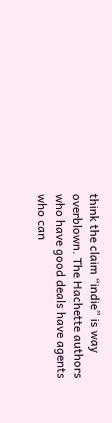think the claim “indie” is way overblown. The Hachette authors who have good deals have agents who can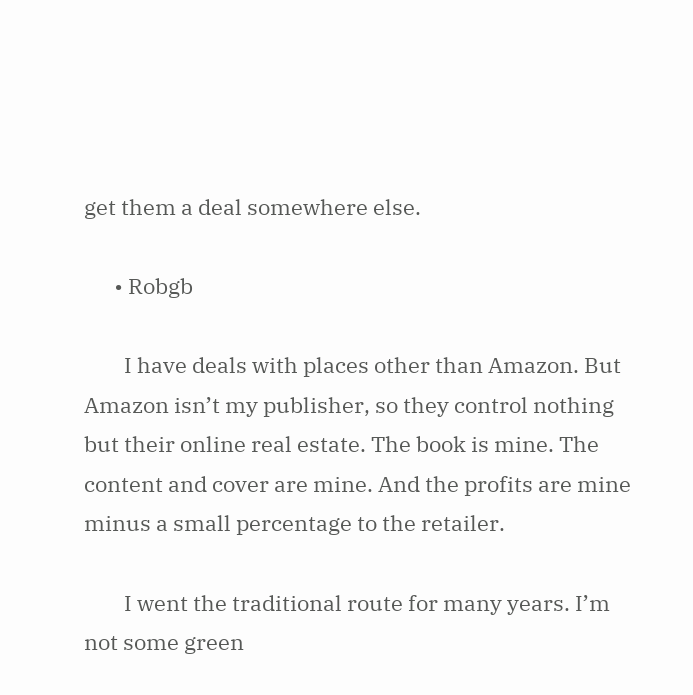get them a deal somewhere else.

      • Robgb

        I have deals with places other than Amazon. But Amazon isn’t my publisher, so they control nothing but their online real estate. The book is mine. The content and cover are mine. And the profits are mine minus a small percentage to the retailer.

        I went the traditional route for many years. I’m not some green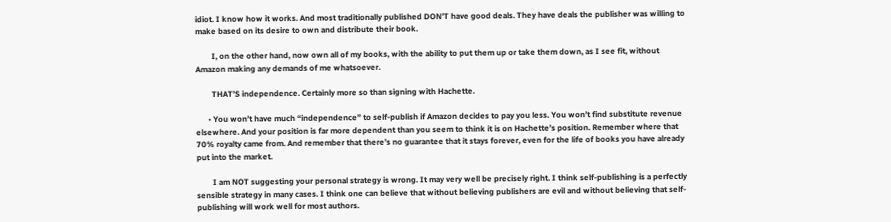idiot. I know how it works. And most traditionally published DON’T have good deals. They have deals the publisher was willing to make based on its desire to own and distribute their book.

        I, on the other hand, now own all of my books, with the ability to put them up or take them down, as I see fit, without Amazon making any demands of me whatsoever.

        THAT’S independence. Certainly more so than signing with Hachette.

      • You won’t have much “independence” to self-publish if Amazon decides to pay you less. You won’t find substitute revenue elsewhere. And your position is far more dependent than you seem to think it is on Hachette’s position. Remember where that 70% royalty came from. And remember that there’s no guarantee that it stays forever, even for the life of books you have already put into the market.

        I am NOT suggesting your personal strategy is wrong. It may very well be precisely right. I think self-publishing is a perfectly sensible strategy in many cases. I think one can believe that without believing publishers are evil and without believing that self-publishing will work well for most authors.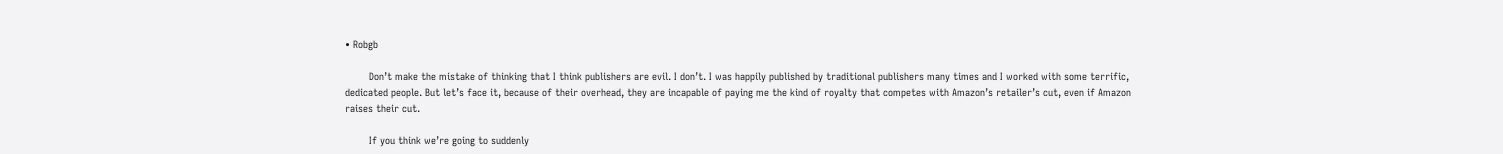• Robgb

        Don’t make the mistake of thinking that I think publishers are evil. I don’t. I was happily published by traditional publishers many times and I worked with some terrific, dedicated people. But let’s face it, because of their overhead, they are incapable of paying me the kind of royalty that competes with Amazon’s retailer’s cut, even if Amazon raises their cut.

        If you think we’re going to suddenly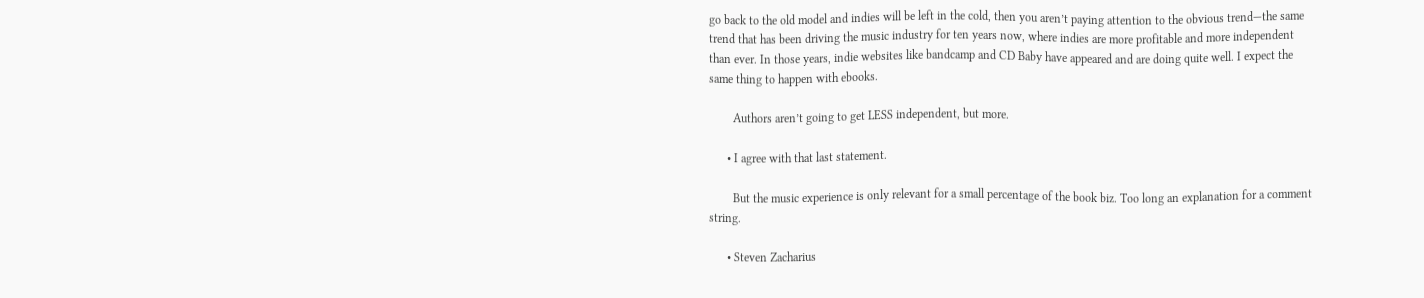go back to the old model and indies will be left in the cold, then you aren’t paying attention to the obvious trend—the same trend that has been driving the music industry for ten years now, where indies are more profitable and more independent than ever. In those years, indie websites like bandcamp and CD Baby have appeared and are doing quite well. I expect the same thing to happen with ebooks.

        Authors aren’t going to get LESS independent, but more.

      • I agree with that last statement.

        But the music experience is only relevant for a small percentage of the book biz. Too long an explanation for a comment string.

      • Steven Zacharius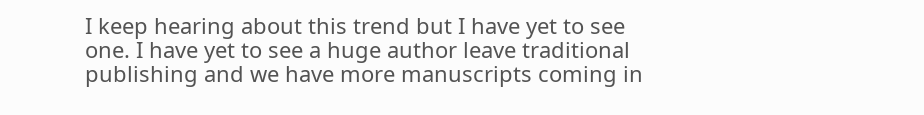I keep hearing about this trend but I have yet to see one. I have yet to see a huge author leave traditional publishing and we have more manuscripts coming in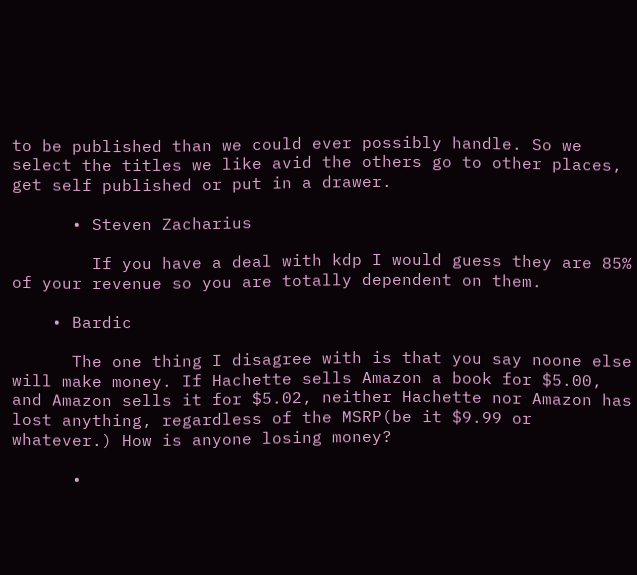to be published than we could ever possibly handle. So we select the titles we like avid the others go to other places, get self published or put in a drawer.

      • Steven Zacharius

        If you have a deal with kdp I would guess they are 85% of your revenue so you are totally dependent on them.

    • Bardic

      The one thing I disagree with is that you say noone else will make money. If Hachette sells Amazon a book for $5.00, and Amazon sells it for $5.02, neither Hachette nor Amazon has lost anything, regardless of the MSRP(be it $9.99 or whatever.) How is anyone losing money?

      •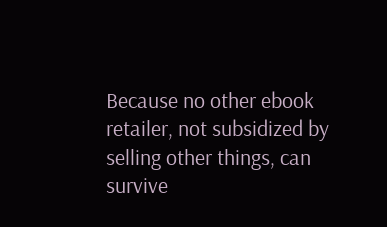Because no other ebook retailer, not subsidized by selling other things, can survive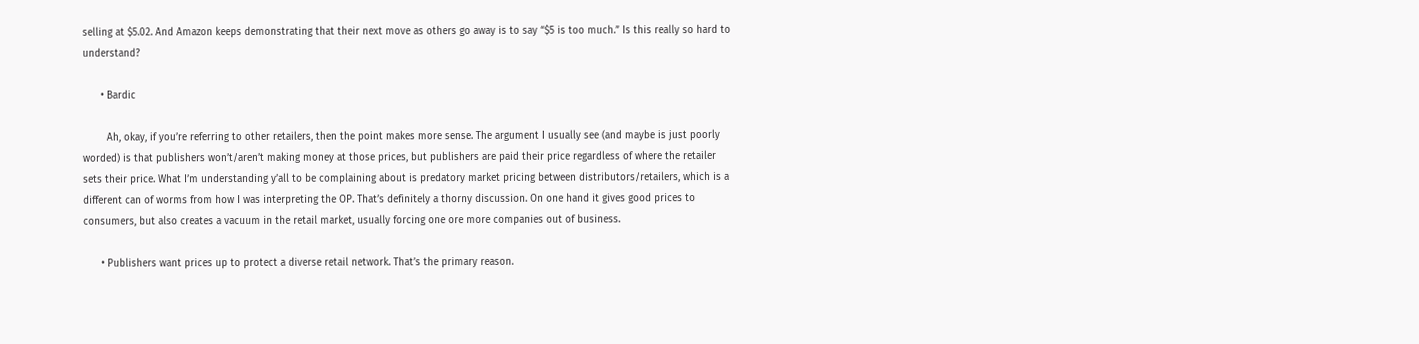selling at $5.02. And Amazon keeps demonstrating that their next move as others go away is to say “$5 is too much.” Is this really so hard to understand?

      • Bardic

        Ah, okay, if you’re referring to other retailers, then the point makes more sense. The argument I usually see (and maybe is just poorly worded) is that publishers won’t/aren’t making money at those prices, but publishers are paid their price regardless of where the retailer sets their price. What I’m understanding y’all to be complaining about is predatory market pricing between distributors/retailers, which is a different can of worms from how I was interpreting the OP. That’s definitely a thorny discussion. On one hand it gives good prices to consumers, but also creates a vacuum in the retail market, usually forcing one ore more companies out of business.

      • Publishers want prices up to protect a diverse retail network. That’s the primary reason.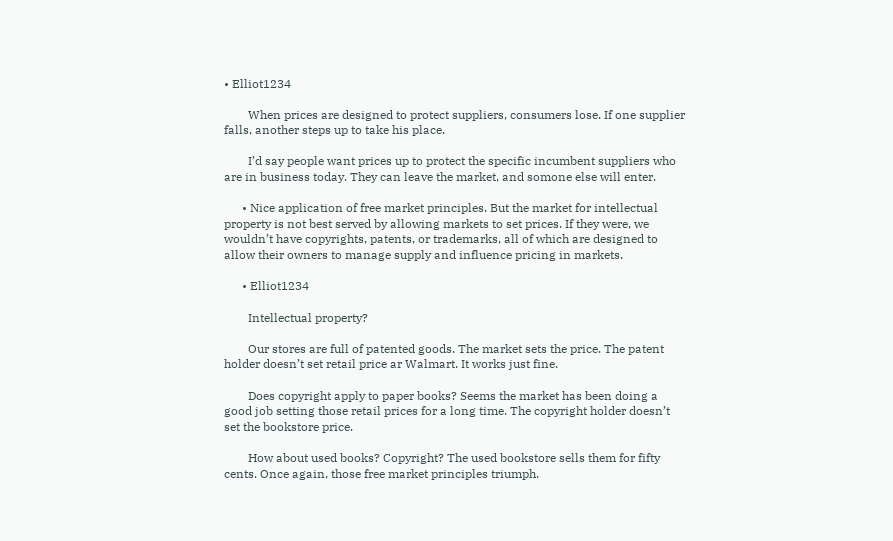• Elliot1234

        When prices are designed to protect suppliers, consumers lose. If one supplier falls, another steps up to take his place.

        I’d say people want prices up to protect the specific incumbent suppliers who are in business today. They can leave the market, and somone else will enter.

      • Nice application of free market principles. But the market for intellectual property is not best served by allowing markets to set prices. If they were, we wouldn’t have copyrights, patents, or trademarks, all of which are designed to allow their owners to manage supply and influence pricing in markets.

      • Elliot1234

        Intellectual property?

        Our stores are full of patented goods. The market sets the price. The patent holder doesn’t set retail price ar Walmart. It works just fine.

        Does copyright apply to paper books? Seems the market has been doing a good job setting those retail prices for a long time. The copyright holder doesn’t set the bookstore price.

        How about used books? Copyright? The used bookstore sells them for fifty cents. Once again, those free market principles triumph.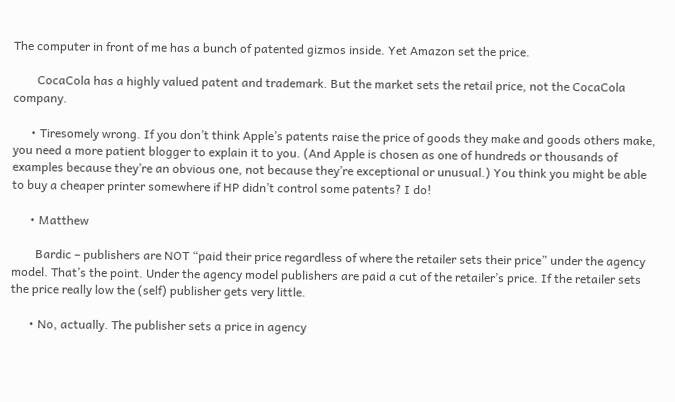The computer in front of me has a bunch of patented gizmos inside. Yet Amazon set the price.

        CocaCola has a highly valued patent and trademark. But the market sets the retail price, not the CocaCola company.

      • Tiresomely wrong. If you don’t think Apple’s patents raise the price of goods they make and goods others make, you need a more patient blogger to explain it to you. (And Apple is chosen as one of hundreds or thousands of examples because they’re an obvious one, not because they’re exceptional or unusual.) You think you might be able to buy a cheaper printer somewhere if HP didn’t control some patents? I do!

      • Matthew

        Bardic – publishers are NOT “paid their price regardless of where the retailer sets their price” under the agency model. That’s the point. Under the agency model publishers are paid a cut of the retailer’s price. If the retailer sets the price really low the (self) publisher gets very little.

      • No, actually. The publisher sets a price in agency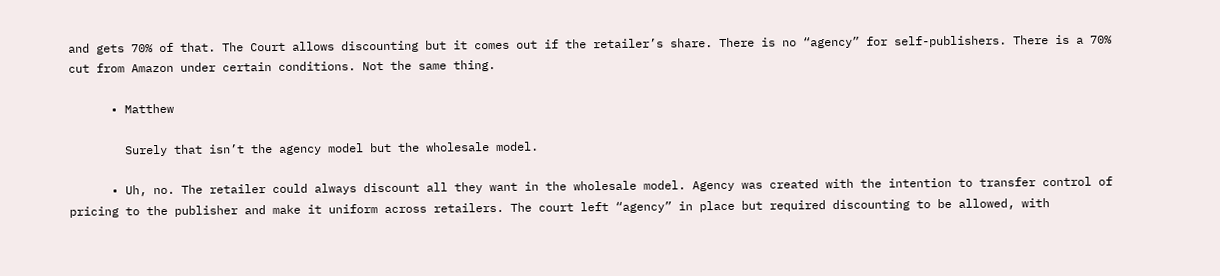and gets 70% of that. The Court allows discounting but it comes out if the retailer’s share. There is no “agency” for self-publishers. There is a 70% cut from Amazon under certain conditions. Not the same thing.

      • Matthew

        Surely that isn’t the agency model but the wholesale model.

      • Uh, no. The retailer could always discount all they want in the wholesale model. Agency was created with the intention to transfer control of pricing to the publisher and make it uniform across retailers. The court left “agency” in place but required discounting to be allowed, with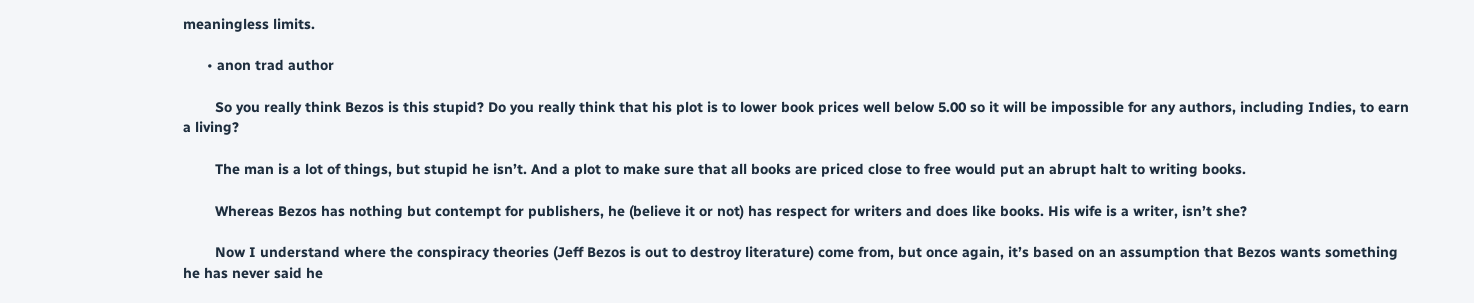meaningless limits.

      • anon trad author

        So you really think Bezos is this stupid? Do you really think that his plot is to lower book prices well below 5.00 so it will be impossible for any authors, including Indies, to earn a living?

        The man is a lot of things, but stupid he isn’t. And a plot to make sure that all books are priced close to free would put an abrupt halt to writing books.

        Whereas Bezos has nothing but contempt for publishers, he (believe it or not) has respect for writers and does like books. His wife is a writer, isn’t she?

        Now I understand where the conspiracy theories (Jeff Bezos is out to destroy literature) come from, but once again, it’s based on an assumption that Bezos wants something he has never said he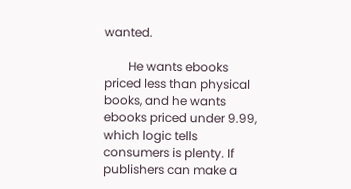wanted.

        He wants ebooks priced less than physical books, and he wants ebooks priced under 9.99, which logic tells consumers is plenty. If publishers can make a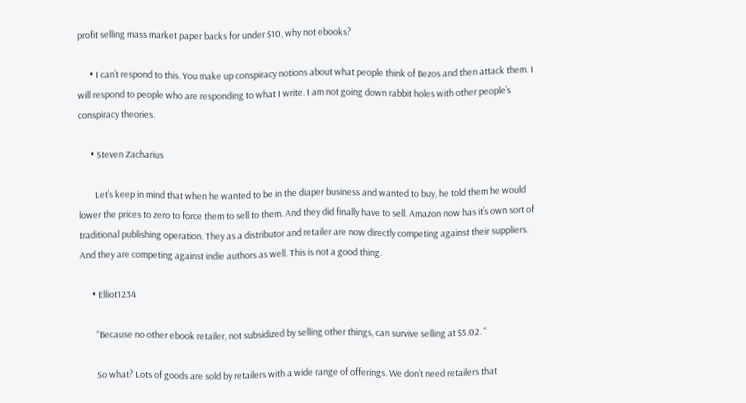profit selling mass market paper backs for under $10, why not ebooks?

      • I can’t respond to this. You make up conspiracy notions about what people think of Bezos and then attack them. I will respond to people who are responding to what I write. I am not going down rabbit holes with other people’s conspiracy theories.

      • Steven Zacharius

        Let’s keep in mind that when he wanted to be in the diaper business and wanted to buy, he told them he would lower the prices to zero to force them to sell to them. And they did finally have to sell. Amazon now has it’s own sort of traditional publishing operation. They as a distributor and retailer are now directly competing against their suppliers. And they are competing against indie authors as well. This is not a good thing.

      • Elliot1234

        “Because no other ebook retailer, not subsidized by selling other things, can survive selling at $5.02. “

        So what? Lots of goods are sold by retailers with a wide range of offerings. We don’t need retailers that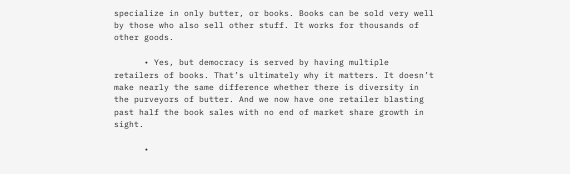specialize in only butter, or books. Books can be sold very well by those who also sell other stuff. It works for thousands of other goods.

      • Yes, but democracy is served by having multiple retailers of books. That’s ultimately why it matters. It doesn’t make nearly the same difference whether there is diversity in the purveyors of butter. And we now have one retailer blasting past half the book sales with no end of market share growth in sight.

      •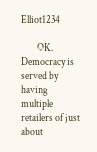Elliot1234

        OK. Democracy is served by having multiple retailers of just about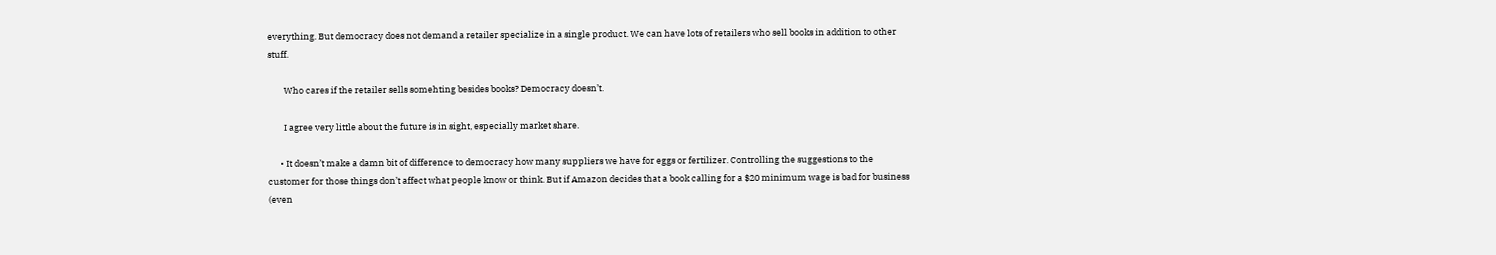everything. But democracy does not demand a retailer specialize in a single product. We can have lots of retailers who sell books in addition to other stuff.

        Who cares if the retailer sells somehting besides books? Democracy doesn’t.

        I agree very little about the future is in sight, especially market share.

      • It doesn’t make a damn bit of difference to democracy how many suppliers we have for eggs or fertilizer. Controlling the suggestions to the customer for those things don’t affect what people know or think. But if Amazon decides that a book calling for a $20 minimum wage is bad for business (even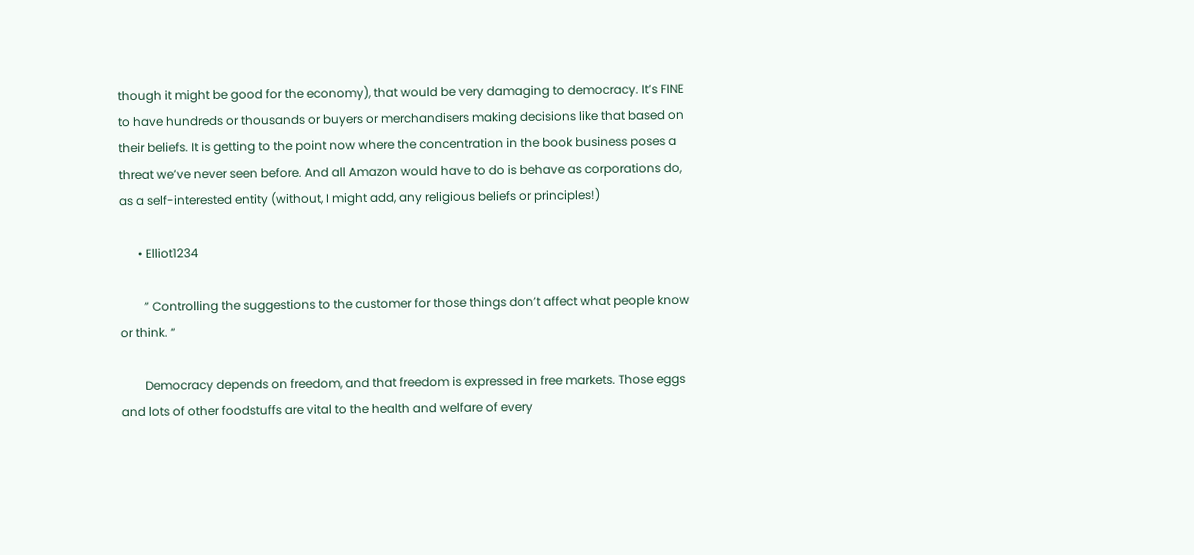though it might be good for the economy), that would be very damaging to democracy. It’s FINE to have hundreds or thousands or buyers or merchandisers making decisions like that based on their beliefs. It is getting to the point now where the concentration in the book business poses a threat we’ve never seen before. And all Amazon would have to do is behave as corporations do, as a self-interested entity (without, I might add, any religious beliefs or principles!)

      • Elliot1234

        ” Controlling the suggestions to the customer for those things don’t affect what people know or think. “

        Democracy depends on freedom, and that freedom is expressed in free markets. Those eggs and lots of other foodstuffs are vital to the health and welfare of every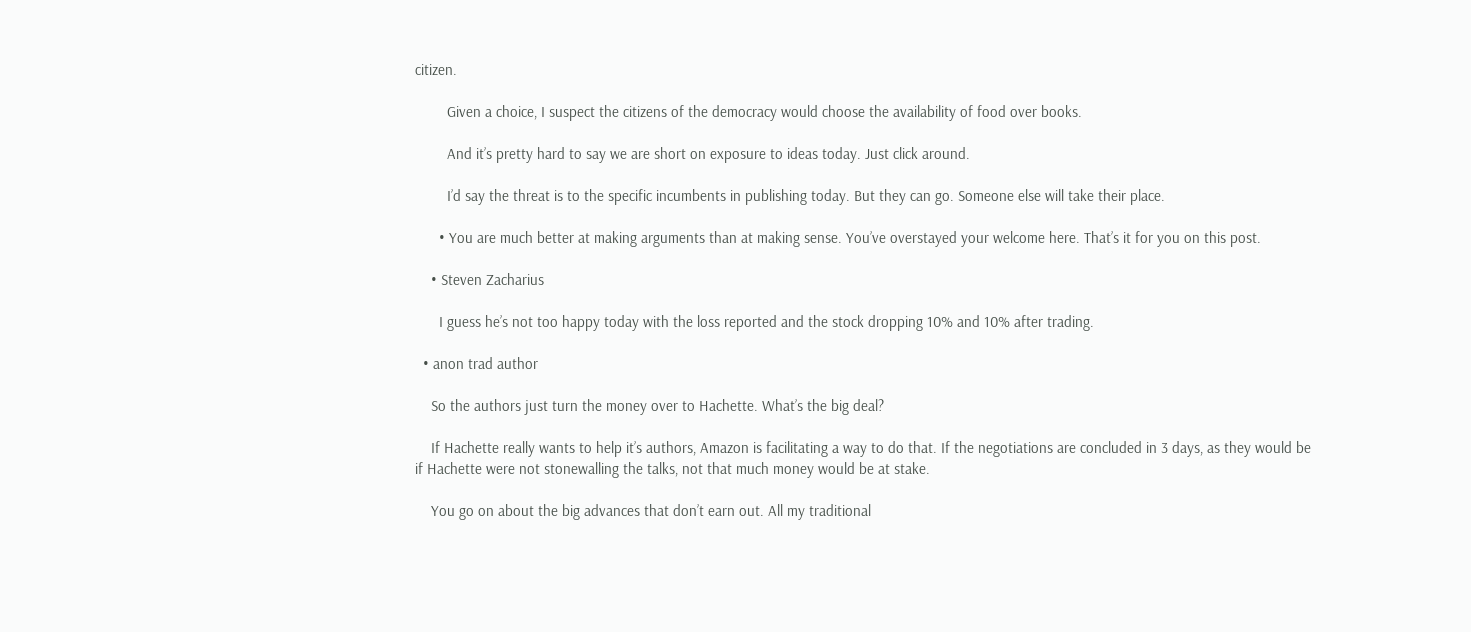citizen.

        Given a choice, I suspect the citizens of the democracy would choose the availability of food over books.

        And it’s pretty hard to say we are short on exposure to ideas today. Just click around.

        I’d say the threat is to the specific incumbents in publishing today. But they can go. Someone else will take their place.

      • You are much better at making arguments than at making sense. You’ve overstayed your welcome here. That’s it for you on this post.

    • Steven Zacharius

      I guess he’s not too happy today with the loss reported and the stock dropping 10% and 10% after trading.

  • anon trad author

    So the authors just turn the money over to Hachette. What’s the big deal?

    If Hachette really wants to help it’s authors, Amazon is facilitating a way to do that. If the negotiations are concluded in 3 days, as they would be if Hachette were not stonewalling the talks, not that much money would be at stake.

    You go on about the big advances that don’t earn out. All my traditional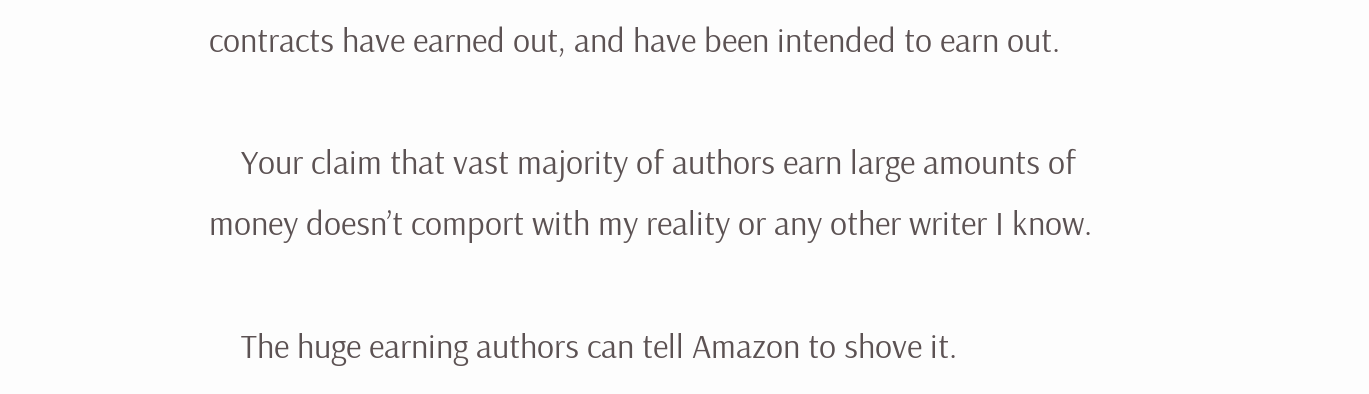contracts have earned out, and have been intended to earn out.

    Your claim that vast majority of authors earn large amounts of money doesn’t comport with my reality or any other writer I know.

    The huge earning authors can tell Amazon to shove it.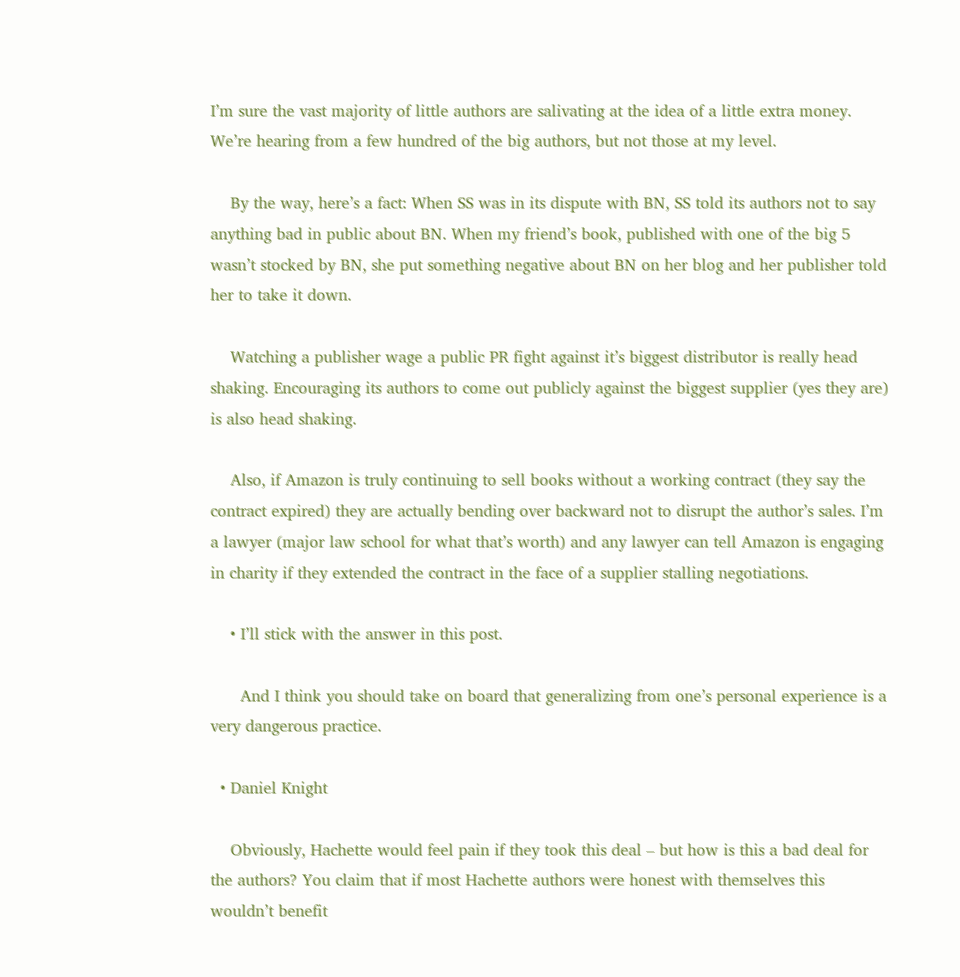I’m sure the vast majority of little authors are salivating at the idea of a little extra money. We’re hearing from a few hundred of the big authors, but not those at my level.

    By the way, here’s a fact: When SS was in its dispute with BN, SS told its authors not to say anything bad in public about BN. When my friend’s book, published with one of the big 5 wasn’t stocked by BN, she put something negative about BN on her blog and her publisher told her to take it down.

    Watching a publisher wage a public PR fight against it’s biggest distributor is really head shaking. Encouraging its authors to come out publicly against the biggest supplier (yes they are) is also head shaking.

    Also, if Amazon is truly continuing to sell books without a working contract (they say the contract expired) they are actually bending over backward not to disrupt the author’s sales. I’m a lawyer (major law school for what that’s worth) and any lawyer can tell Amazon is engaging in charity if they extended the contract in the face of a supplier stalling negotiations.

    • I’ll stick with the answer in this post.

      And I think you should take on board that generalizing from one’s personal experience is a very dangerous practice.

  • Daniel Knight

    Obviously, Hachette would feel pain if they took this deal – but how is this a bad deal for the authors? You claim that if most Hachette authors were honest with themselves this wouldn’t benefit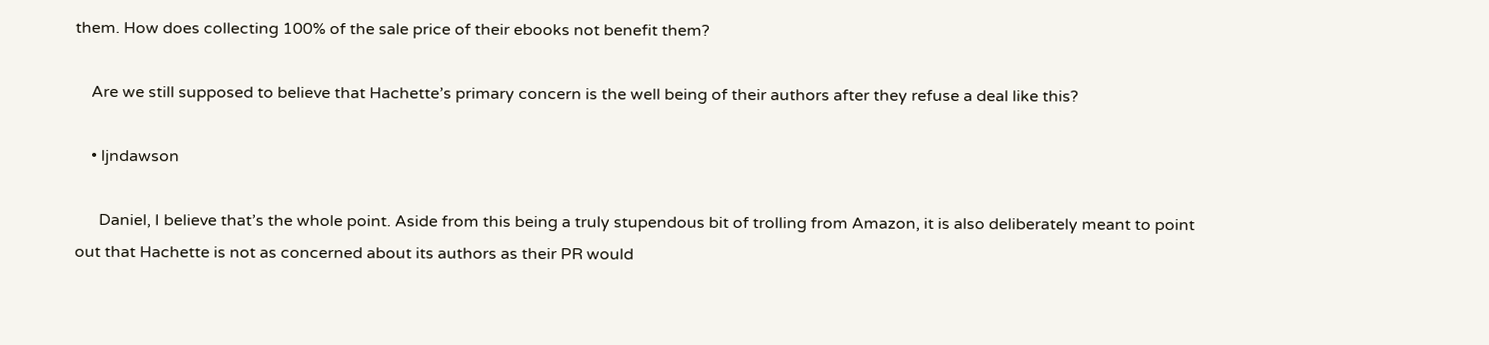them. How does collecting 100% of the sale price of their ebooks not benefit them?

    Are we still supposed to believe that Hachette’s primary concern is the well being of their authors after they refuse a deal like this?

    • ljndawson

      Daniel, I believe that’s the whole point. Aside from this being a truly stupendous bit of trolling from Amazon, it is also deliberately meant to point out that Hachette is not as concerned about its authors as their PR would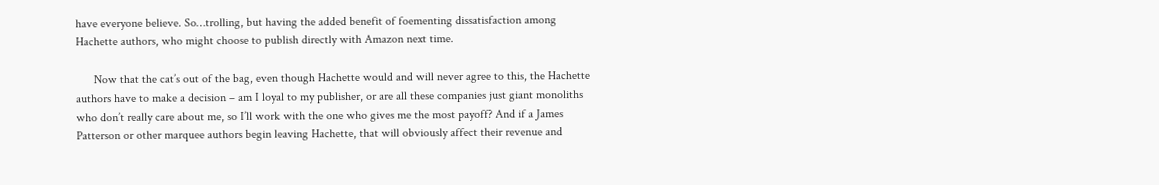have everyone believe. So…trolling, but having the added benefit of foementing dissatisfaction among Hachette authors, who might choose to publish directly with Amazon next time.

      Now that the cat’s out of the bag, even though Hachette would and will never agree to this, the Hachette authors have to make a decision – am I loyal to my publisher, or are all these companies just giant monoliths who don’t really care about me, so I’ll work with the one who gives me the most payoff? And if a James Patterson or other marquee authors begin leaving Hachette, that will obviously affect their revenue and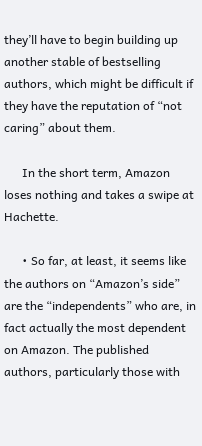they’ll have to begin building up another stable of bestselling authors, which might be difficult if they have the reputation of “not caring” about them.

      In the short term, Amazon loses nothing and takes a swipe at Hachette.

      • So far, at least, it seems like the authors on “Amazon’s side” are the “independents” who are, in fact actually the most dependent on Amazon. The published authors, particularly those with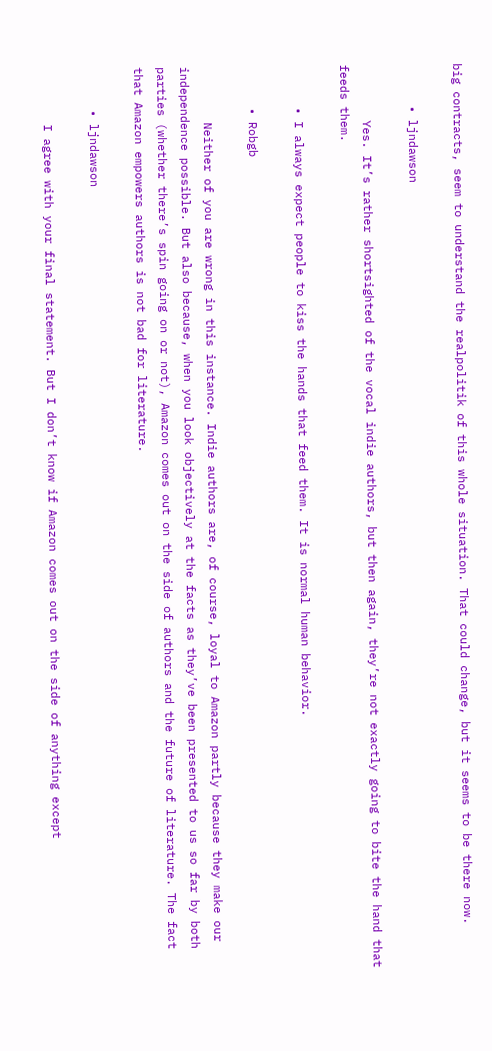big contracts, seem to understand the realpolitik of this whole situation. That could change, but it seems to be there now.

      • ljndawson

        Yes. It’s rather shortsighted of the vocal indie authors, but then again, they’re not exactly going to bite the hand that feeds them.

      • I always expect people to kiss the hands that feed them. It is normal human behavior.

      • Robgb

        Neither of you are wrong in this instance. Indie authors are, of course, loyal to Amazon partly because they make our independence possible. But also because, when you look objectively at the facts as they’ve been presented to us so far by both parties (whether there’s spin going on or not), Amazon comes out on the side of authors and the future of literature. The fact that Amazon empowers authors is not bad for literature.

      • ljndawson

        I agree with your final statement. But I don’t know if Amazon comes out on the side of anything except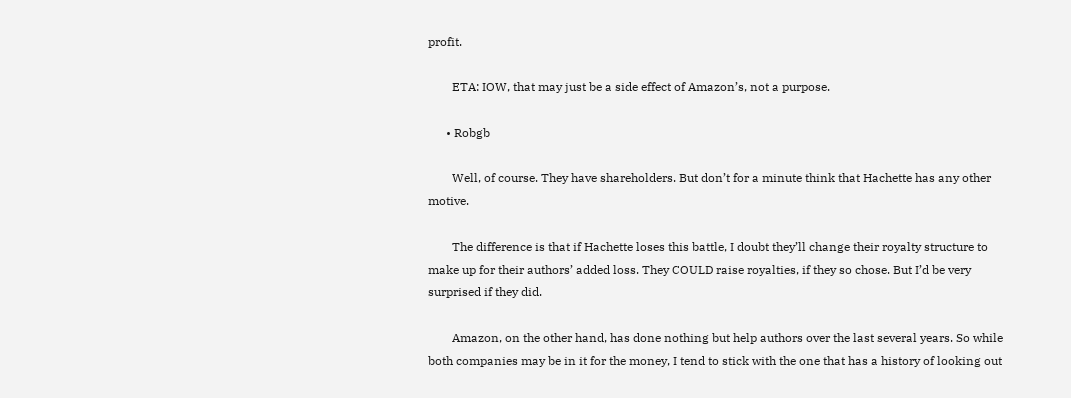profit.

        ETA: IOW, that may just be a side effect of Amazon’s, not a purpose.

      • Robgb

        Well, of course. They have shareholders. But don’t for a minute think that Hachette has any other motive.

        The difference is that if Hachette loses this battle, I doubt they’ll change their royalty structure to make up for their authors’ added loss. They COULD raise royalties, if they so chose. But I’d be very surprised if they did.

        Amazon, on the other hand, has done nothing but help authors over the last several years. So while both companies may be in it for the money, I tend to stick with the one that has a history of looking out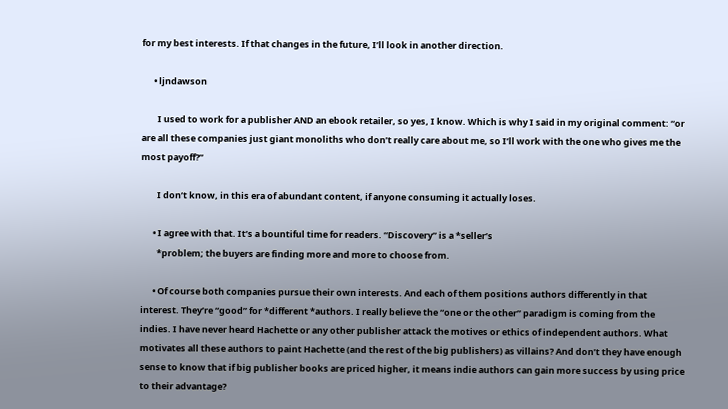for my best interests. If that changes in the future, I’ll look in another direction.

      • ljndawson

        I used to work for a publisher AND an ebook retailer, so yes, I know. Which is why I said in my original comment: “or are all these companies just giant monoliths who don’t really care about me, so I’ll work with the one who gives me the most payoff?”

        I don’t know, in this era of abundant content, if anyone consuming it actually loses.

      • I agree with that. It’s a bountiful time for readers. “Discovery” is a *seller’s
        *problem; the buyers are finding more and more to choose from.

      • Of course both companies pursue their own interests. And each of them positions authors differently in that interest. They’re “good” for *different *authors. I really believe the “one or the other” paradigm is coming from the indies. I have never heard Hachette or any other publisher attack the motives or ethics of independent authors. What motivates all these authors to paint Hachette (and the rest of the big publishers) as villains? And don’t they have enough sense to know that if big publisher books are priced higher, it means indie authors can gain more success by using price to their advantage?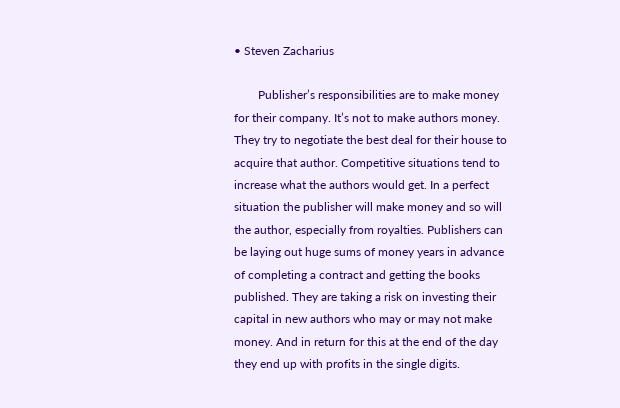• Steven Zacharius

        Publisher’s responsibilities are to make money for their company. It’s not to make authors money. They try to negotiate the best deal for their house to acquire that author. Competitive situations tend to increase what the authors would get. In a perfect situation the publisher will make money and so will the author, especially from royalties. Publishers can be laying out huge sums of money years in advance of completing a contract and getting the books published. They are taking a risk on investing their capital in new authors who may or may not make money. And in return for this at the end of the day they end up with profits in the single digits.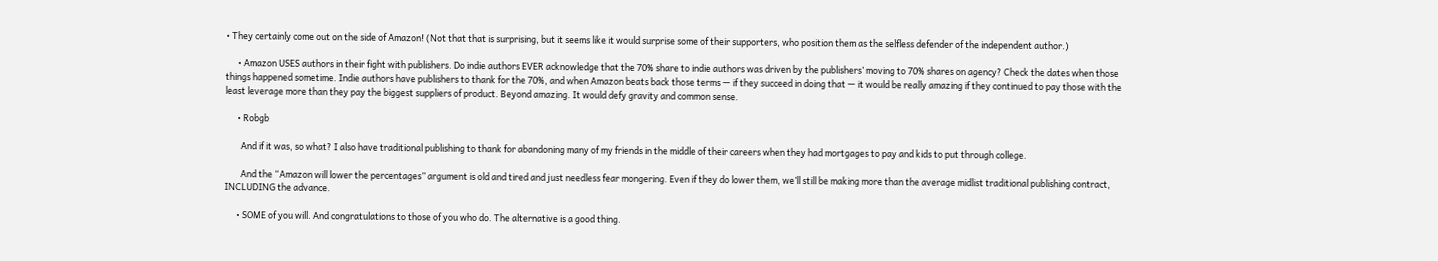• They certainly come out on the side of Amazon! (Not that that is surprising, but it seems like it would surprise some of their supporters, who position them as the selfless defender of the independent author.)

      • Amazon USES authors in their fight with publishers. Do indie authors EVER acknowledge that the 70% share to indie authors was driven by the publishers’ moving to 70% shares on agency? Check the dates when those things happened sometime. Indie authors have publishers to thank for the 70%, and when Amazon beats back those terms — if they succeed in doing that — it would be really amazing if they continued to pay those with the least leverage more than they pay the biggest suppliers of product. Beyond amazing. It would defy gravity and common sense.

      • Robgb

        And if it was, so what? I also have traditional publishing to thank for abandoning many of my friends in the middle of their careers when they had mortgages to pay and kids to put through college.

        And the “Amazon will lower the percentages” argument is old and tired and just needless fear mongering. Even if they do lower them, we’ll still be making more than the average midlist traditional publishing contract, INCLUDING the advance.

      • SOME of you will. And congratulations to those of you who do. The alternative is a good thing.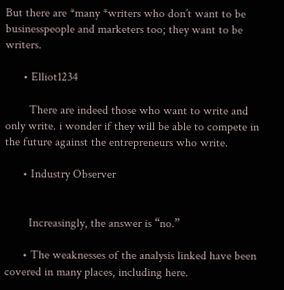But there are *many *writers who don’t want to be businesspeople and marketers too; they want to be writers.

      • Elliot1234

        There are indeed those who want to write and only write. i wonder if they will be able to compete in the future against the entrepreneurs who write.

      • Industry Observer


        Increasingly, the answer is “no.”

      • The weaknesses of the analysis linked have been covered in many places, including here.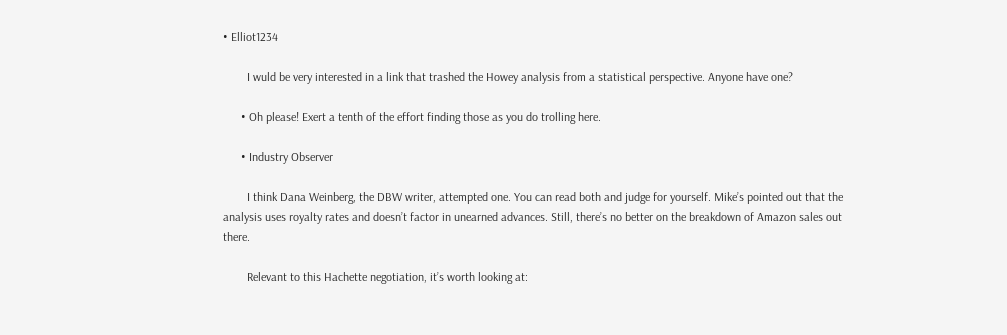• Elliot1234

        I wuld be very interested in a link that trashed the Howey analysis from a statistical perspective. Anyone have one?

      • Oh please! Exert a tenth of the effort finding those as you do trolling here.

      • Industry Observer

        I think Dana Weinberg, the DBW writer, attempted one. You can read both and judge for yourself. Mike’s pointed out that the analysis uses royalty rates and doesn’t factor in unearned advances. Still, there’s no better on the breakdown of Amazon sales out there.

        Relevant to this Hachette negotiation, it’s worth looking at: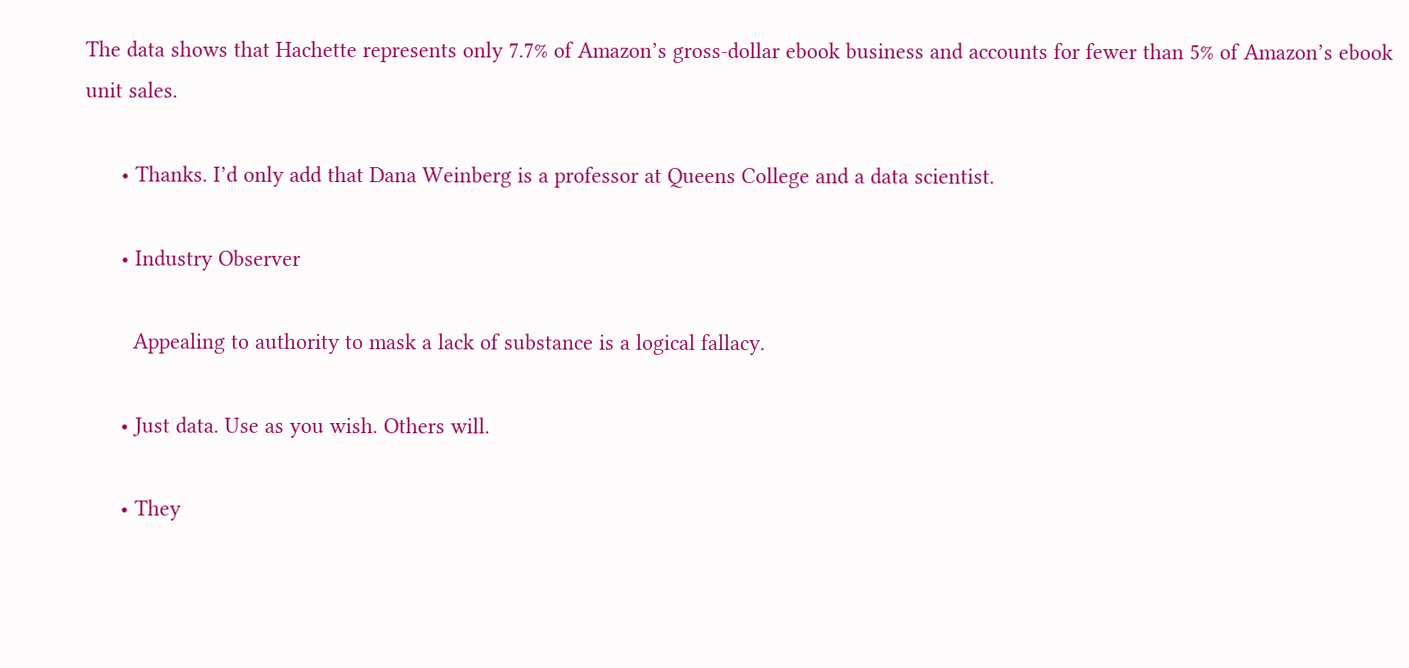The data shows that Hachette represents only 7.7% of Amazon’s gross-dollar ebook business and accounts for fewer than 5% of Amazon’s ebook unit sales.

      • Thanks. I’d only add that Dana Weinberg is a professor at Queens College and a data scientist.

      • Industry Observer

        Appealing to authority to mask a lack of substance is a logical fallacy.

      • Just data. Use as you wish. Others will.

      • They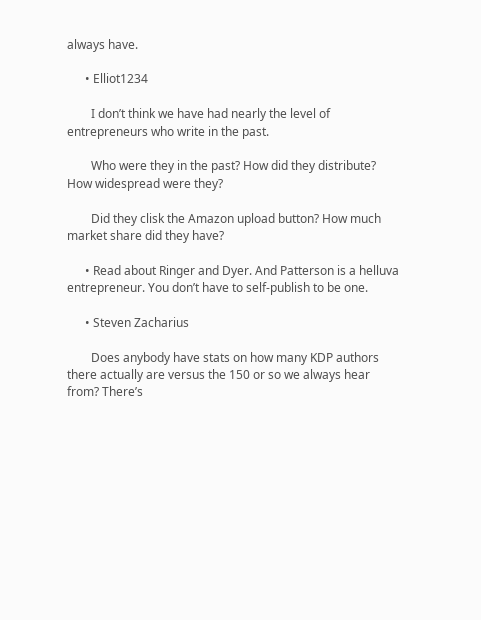always have.

      • Elliot1234

        I don’t think we have had nearly the level of entrepreneurs who write in the past.

        Who were they in the past? How did they distribute? How widespread were they?

        Did they clisk the Amazon upload button? How much market share did they have?

      • Read about Ringer and Dyer. And Patterson is a helluva entrepreneur. You don’t have to self-publish to be one.

      • Steven Zacharius

        Does anybody have stats on how many KDP authors there actually are versus the 150 or so we always hear from? There’s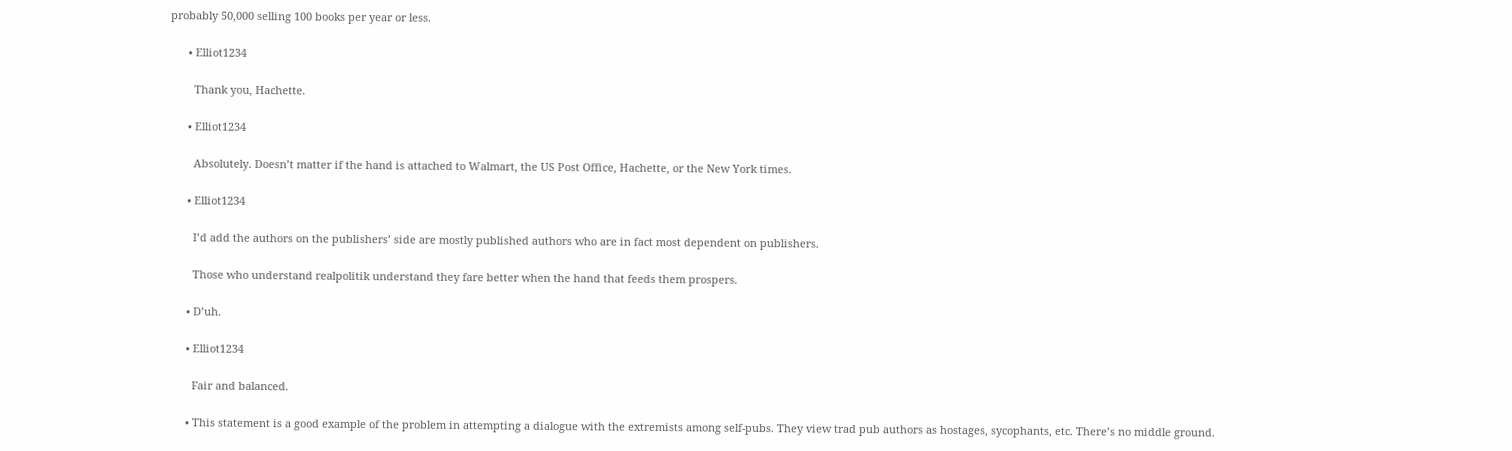probably 50,000 selling 100 books per year or less.

      • Elliot1234

        Thank you, Hachette.

      • Elliot1234

        Absolutely. Doesn’t matter if the hand is attached to Walmart, the US Post Office, Hachette, or the New York times.

      • Elliot1234

        I’d add the authors on the publishers’ side are mostly published authors who are in fact most dependent on publishers.

        Those who understand realpolitik understand they fare better when the hand that feeds them prospers.

      • D’uh.

      • Elliot1234

        Fair and balanced.

      • This statement is a good example of the problem in attempting a dialogue with the extremists among self-pubs. They view trad pub authors as hostages, sycophants, etc. There’s no middle ground.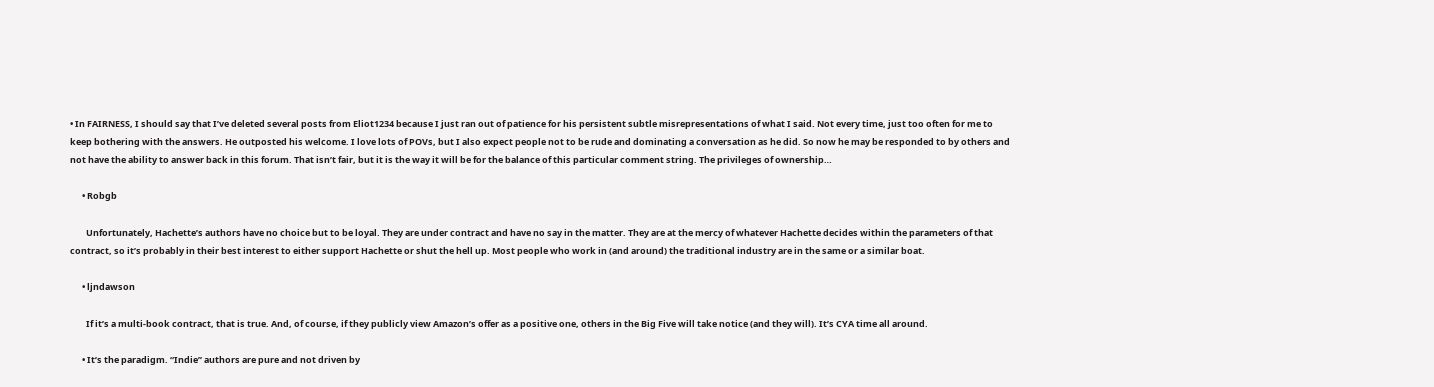• In FAIRNESS, I should say that I’ve deleted several posts from Eliot1234 because I just ran out of patience for his persistent subtle misrepresentations of what I said. Not every time, just too often for me to keep bothering with the answers. He outposted his welcome. I love lots of POVs, but I also expect people not to be rude and dominating a conversation as he did. So now he may be responded to by others and not have the ability to answer back in this forum. That isn’t fair, but it is the way it will be for the balance of this particular comment string. The privileges of ownership…

      • Robgb

        Unfortunately, Hachette’s authors have no choice but to be loyal. They are under contract and have no say in the matter. They are at the mercy of whatever Hachette decides within the parameters of that contract, so it’s probably in their best interest to either support Hachette or shut the hell up. Most people who work in (and around) the traditional industry are in the same or a similar boat.

      • ljndawson

        If it’s a multi-book contract, that is true. And, of course, if they publicly view Amazon’s offer as a positive one, others in the Big Five will take notice (and they will). It’s CYA time all around.

      • It’s the paradigm. “Indie” authors are pure and not driven by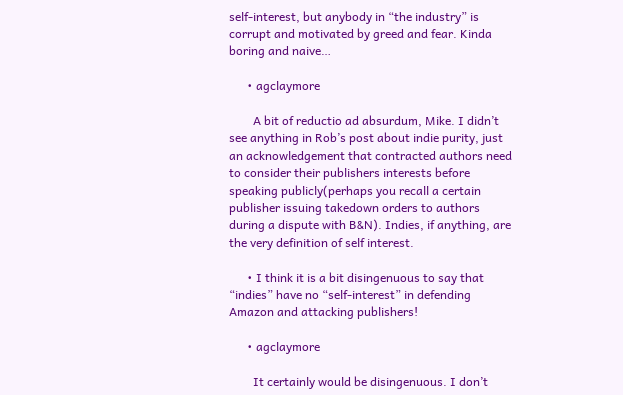self-interest, but anybody in “the industry” is corrupt and motivated by greed and fear. Kinda boring and naive…

      • agclaymore

        A bit of reductio ad absurdum, Mike. I didn’t see anything in Rob’s post about indie purity, just an acknowledgement that contracted authors need to consider their publishers interests before speaking publicly(perhaps you recall a certain publisher issuing takedown orders to authors during a dispute with B&N). Indies, if anything, are the very definition of self interest.

      • I think it is a bit disingenuous to say that “indies” have no “self-interest” in defending Amazon and attacking publishers!

      • agclaymore

        It certainly would be disingenuous. I don’t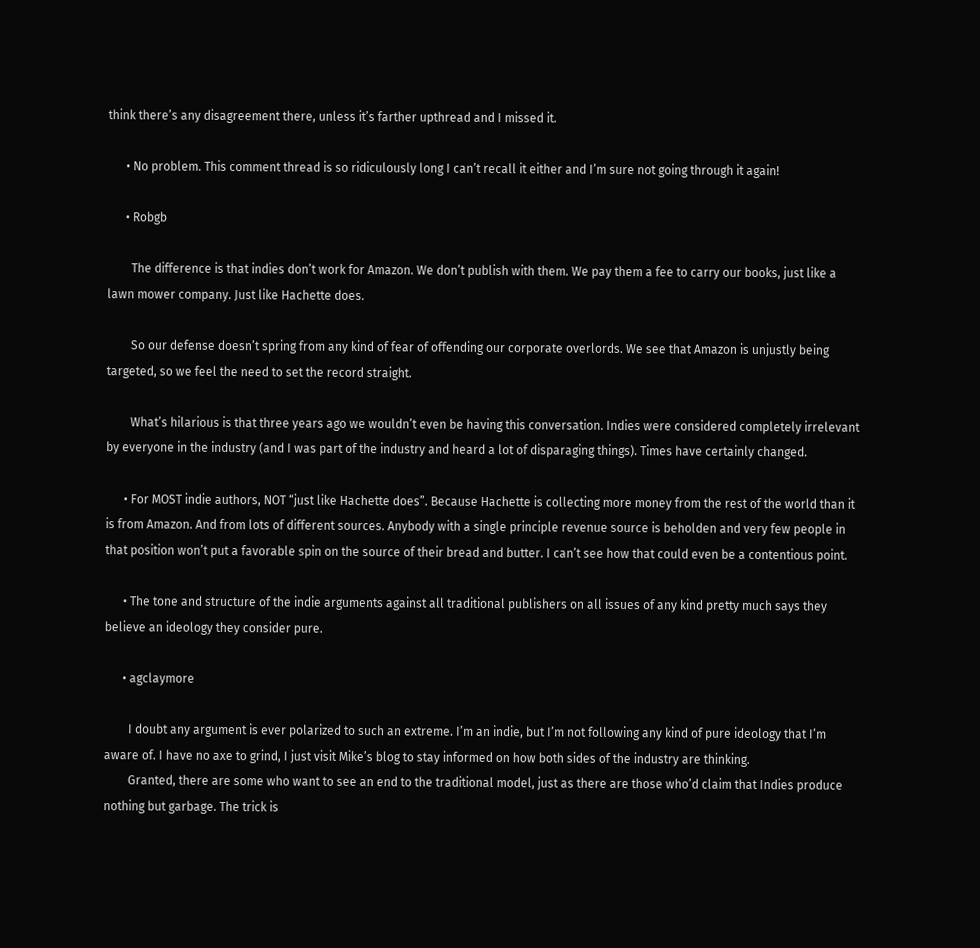think there’s any disagreement there, unless it’s farther upthread and I missed it.

      • No problem. This comment thread is so ridiculously long I can’t recall it either and I’m sure not going through it again!

      • Robgb

        The difference is that indies don’t work for Amazon. We don’t publish with them. We pay them a fee to carry our books, just like a lawn mower company. Just like Hachette does.

        So our defense doesn’t spring from any kind of fear of offending our corporate overlords. We see that Amazon is unjustly being targeted, so we feel the need to set the record straight.

        What’s hilarious is that three years ago we wouldn’t even be having this conversation. Indies were considered completely irrelevant by everyone in the industry (and I was part of the industry and heard a lot of disparaging things). Times have certainly changed.

      • For MOST indie authors, NOT “just like Hachette does”. Because Hachette is collecting more money from the rest of the world than it is from Amazon. And from lots of different sources. Anybody with a single principle revenue source is beholden and very few people in that position won’t put a favorable spin on the source of their bread and butter. I can’t see how that could even be a contentious point.

      • The tone and structure of the indie arguments against all traditional publishers on all issues of any kind pretty much says they believe an ideology they consider pure.

      • agclaymore

        I doubt any argument is ever polarized to such an extreme. I’m an indie, but I’m not following any kind of pure ideology that I’m aware of. I have no axe to grind, I just visit Mike’s blog to stay informed on how both sides of the industry are thinking.
        Granted, there are some who want to see an end to the traditional model, just as there are those who’d claim that Indies produce nothing but garbage. The trick is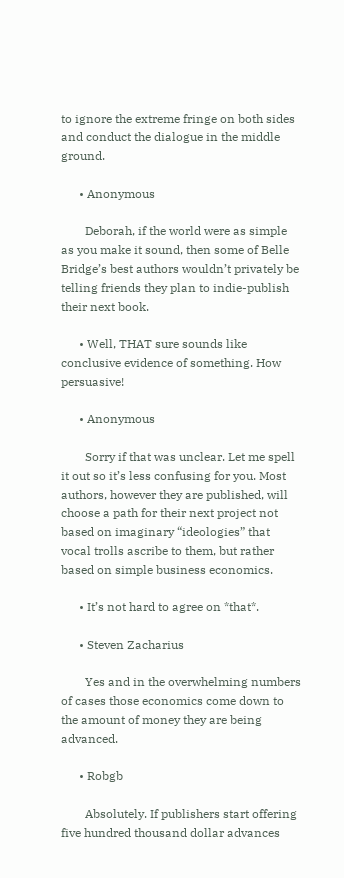to ignore the extreme fringe on both sides and conduct the dialogue in the middle ground.

      • Anonymous

        Deborah, if the world were as simple as you make it sound, then some of Belle Bridge’s best authors wouldn’t privately be telling friends they plan to indie-publish their next book.

      • Well, THAT sure sounds like conclusive evidence of something. How persuasive!

      • Anonymous

        Sorry if that was unclear. Let me spell it out so it’s less confusing for you. Most authors, however they are published, will choose a path for their next project not based on imaginary “ideologies” that vocal trolls ascribe to them, but rather based on simple business economics.

      • It’s not hard to agree on *that*.

      • Steven Zacharius

        Yes and in the overwhelming numbers of cases those economics come down to the amount of money they are being advanced.

      • Robgb

        Absolutely. If publishers start offering five hundred thousand dollar advances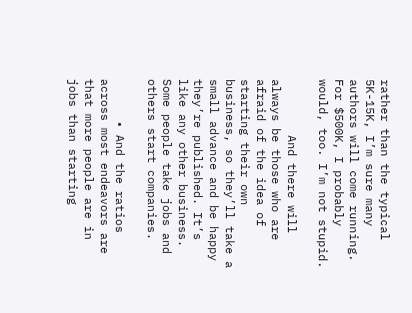rather than the typical 5K-15K, I’m sure many authors will come running. For $500K, I probably would, too. I’m not stupid.

        And there will always be those who are afraid of the idea of starting their own business, so they’ll take a small advance and be happy they’re published. It’s like any other business. Some people take jobs and others start companies.

      • And the ratios across most endeavors are that more people are in jobs than starting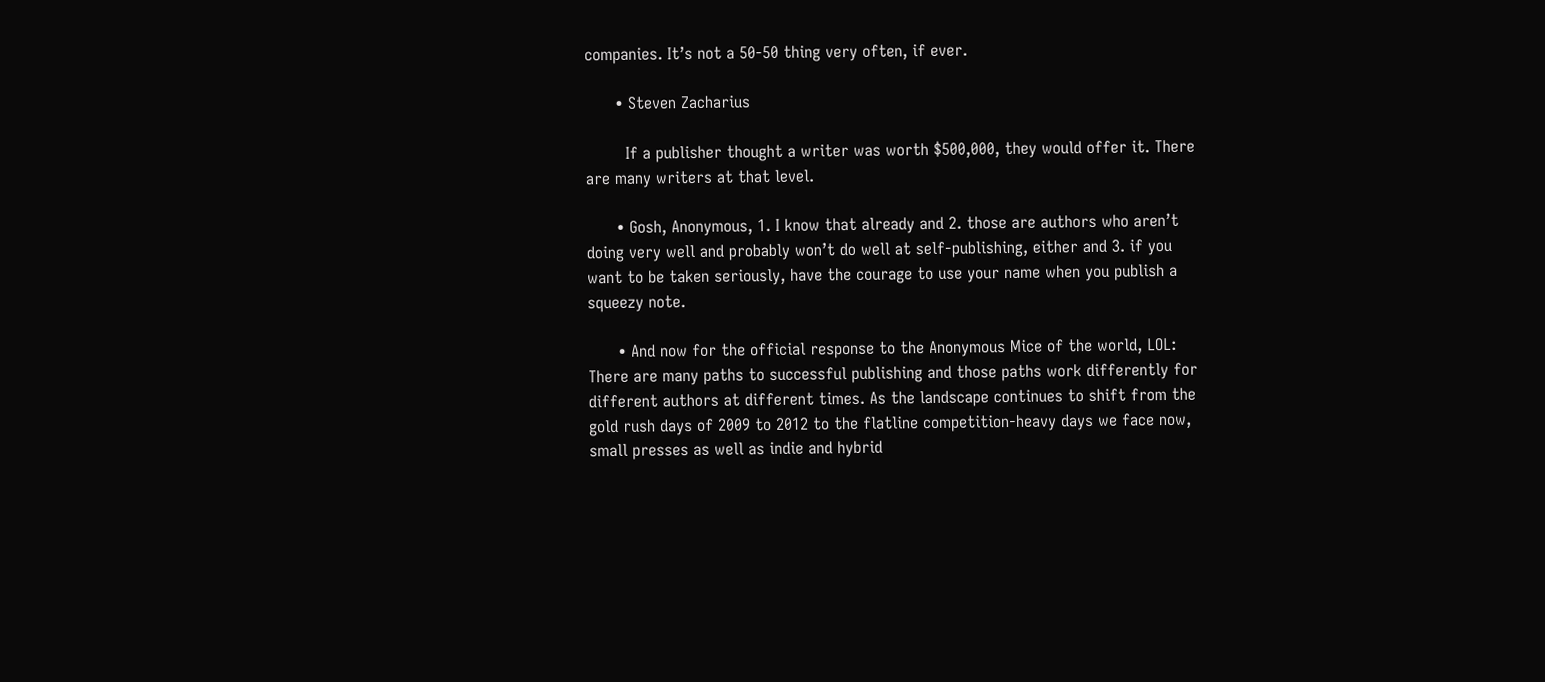companies. It’s not a 50-50 thing very often, if ever.

      • Steven Zacharius

        If a publisher thought a writer was worth $500,000, they would offer it. There are many writers at that level.

      • Gosh, Anonymous, 1. I know that already and 2. those are authors who aren’t doing very well and probably won’t do well at self-publishing, either and 3. if you want to be taken seriously, have the courage to use your name when you publish a squeezy note.

      • And now for the official response to the Anonymous Mice of the world, LOL: There are many paths to successful publishing and those paths work differently for different authors at different times. As the landscape continues to shift from the gold rush days of 2009 to 2012 to the flatline competition-heavy days we face now, small presses as well as indie and hybrid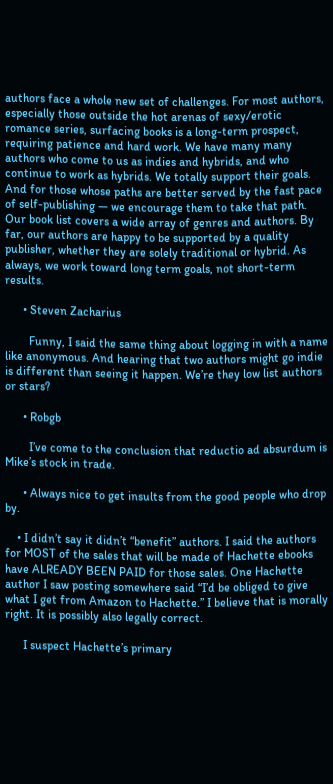authors face a whole new set of challenges. For most authors, especially those outside the hot arenas of sexy/erotic romance series, surfacing books is a long-term prospect, requiring patience and hard work. We have many many authors who come to us as indies and hybrids, and who continue to work as hybrids. We totally support their goals. And for those whose paths are better served by the fast pace of self-publishing — we encourage them to take that path. Our book list covers a wide array of genres and authors. By far, our authors are happy to be supported by a quality publisher, whether they are solely traditional or hybrid. As always, we work toward long term goals, not short-term results.

      • Steven Zacharius

        Funny, I said the same thing about logging in with a name like anonymous. And hearing that two authors might go indie is different than seeing it happen. We’re they low list authors or stars?

      • Robgb

        I’ve come to the conclusion that reductio ad absurdum is Mike’s stock in trade.

      • Always nice to get insults from the good people who drop by.

    • I didn’t say it didn’t “benefit” authors. I said the authors for MOST of the sales that will be made of Hachette ebooks have ALREADY BEEN PAID for those sales. One Hachette author I saw posting somewhere said “I’d be obliged to give what I get from Amazon to Hachette.” I believe that is morally right. It is possibly also legally correct.

      I suspect Hachette’s primary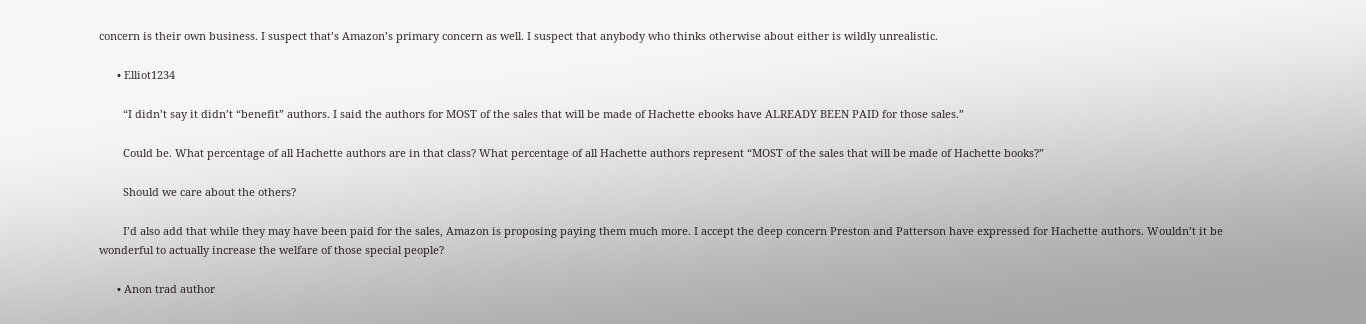concern is their own business. I suspect that’s Amazon’s primary concern as well. I suspect that anybody who thinks otherwise about either is wildly unrealistic.

      • Elliot1234

        “I didn’t say it didn’t “benefit” authors. I said the authors for MOST of the sales that will be made of Hachette ebooks have ALREADY BEEN PAID for those sales.”

        Could be. What percentage of all Hachette authors are in that class? What percentage of all Hachette authors represent “MOST of the sales that will be made of Hachette books?”

        Should we care about the others?

        I’d also add that while they may have been paid for the sales, Amazon is proposing paying them much more. I accept the deep concern Preston and Patterson have expressed for Hachette authors. Wouldn’t it be wonderful to actually increase the welfare of those special people?

      • Anon trad author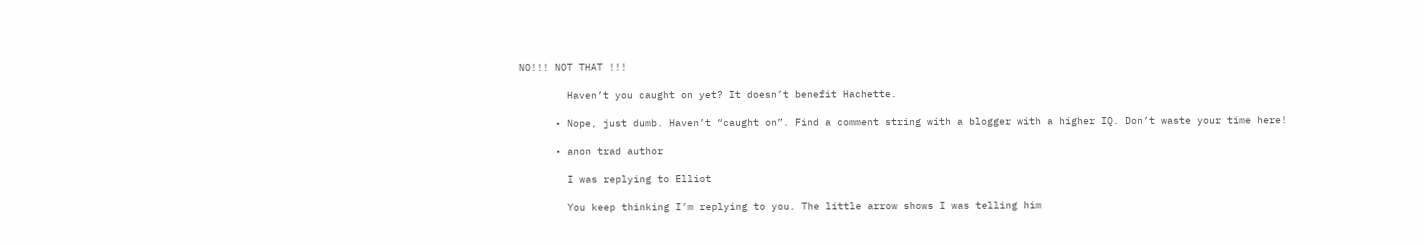NO!!! NOT THAT !!!

        Haven’t you caught on yet? It doesn’t benefit Hachette.

      • Nope, just dumb. Haven’t “caught on”. Find a comment string with a blogger with a higher IQ. Don’t waste your time here!

      • anon trad author

        I was replying to Elliot

        You keep thinking I’m replying to you. The little arrow shows I was telling him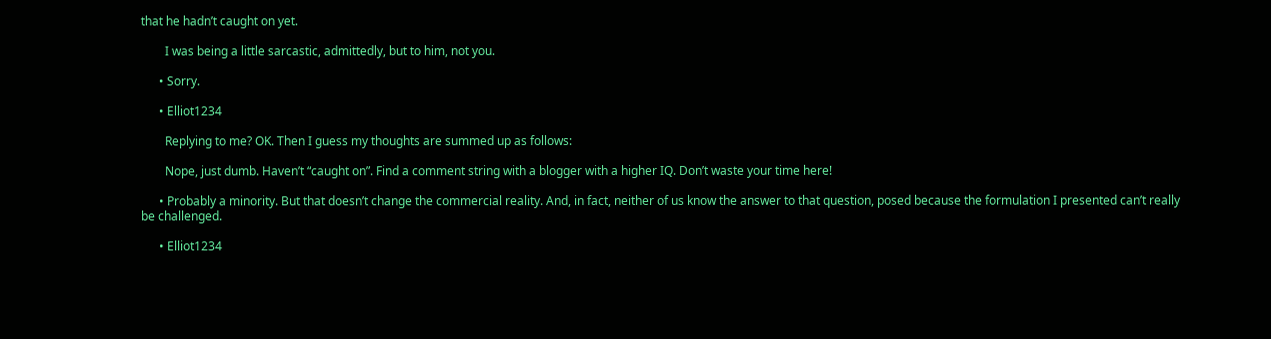that he hadn’t caught on yet.

        I was being a little sarcastic, admittedly, but to him, not you.

      • Sorry.

      • Elliot1234

        Replying to me? OK. Then I guess my thoughts are summed up as follows:

        Nope, just dumb. Haven’t “caught on”. Find a comment string with a blogger with a higher IQ. Don’t waste your time here!

      • Probably a minority. But that doesn’t change the commercial reality. And, in fact, neither of us know the answer to that question, posed because the formulation I presented can’t really be challenged.

      • Elliot1234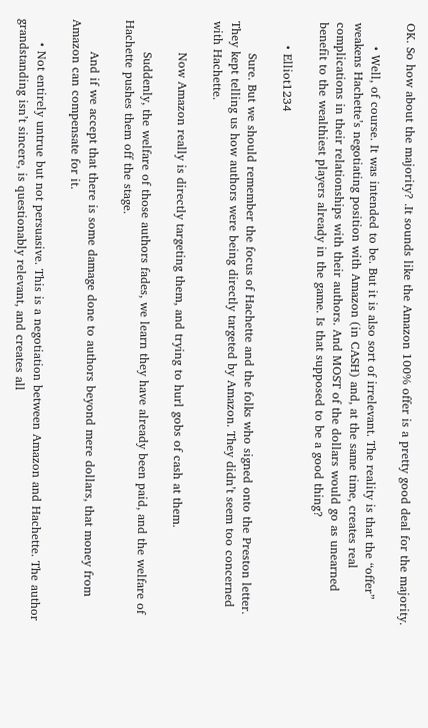OK. So how about the majority? .It sounds like the Amazon 100% offer is a pretty good deal for the majority.

      • Well, of course. It was intended to be. But it is also sort of irrelevant. The reality is that the “offer” weakens Hachette’s negotiating position with Amazon (in CASH) and, at the same time, creates real complications in their relationships with their authors. And MOST of the dollars would go as unearned benefit to the wealthiest players already in the game. Is that supposed to be a good thing?

      • Elliot1234

        Sure. But we should remember the focus of Hachette and the folks who signed onto the Preston letter. They kept telling us how authors were being directly targeted by Amazon. They didn’t seem too concerned with Hachette.

        Now Amazon really is directly targeting them, and trying to hurl gobs of cash at them.

        Suddenly, the welfare of those authors fades, we learn they have already been paid, and the welfare of Hachette pushes them off the stage.

        And if we accept that there is some damage done to authors beyond mere dollars, that money from Amazon can compensate for it.

      • Not entirely untrue but not persuasive. This is a negotiation between Amazon and Hachette. The author grandstanding isn’t sincere, is questionably relevant, and creates all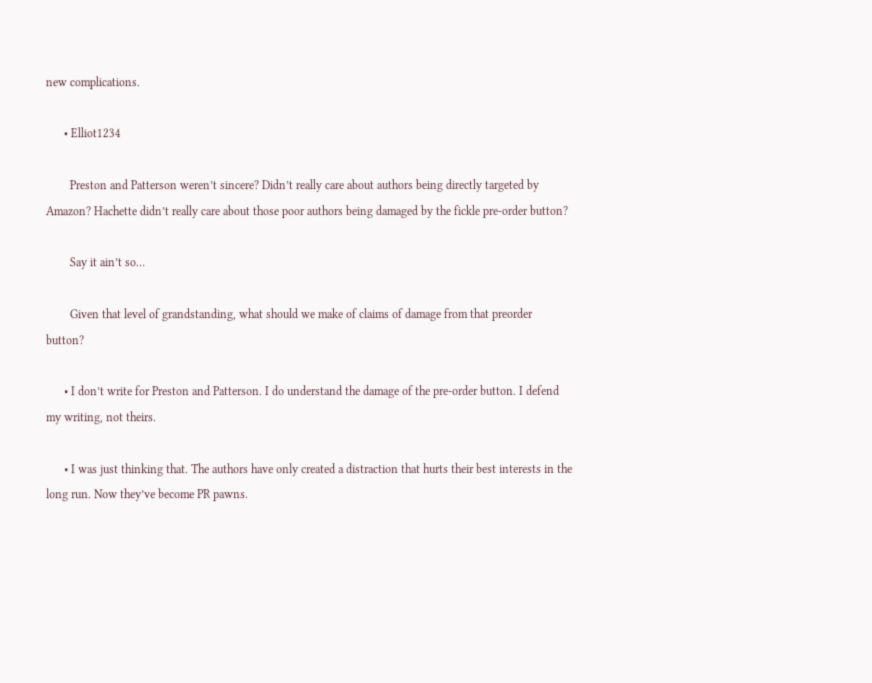new complications.

      • Elliot1234

        Preston and Patterson weren’t sincere? Didn’t really care about authors being directly targeted by Amazon? Hachette didn’t really care about those poor authors being damaged by the fickle pre-order button?

        Say it ain’t so…

        Given that level of grandstanding, what should we make of claims of damage from that preorder button?

      • I don’t write for Preston and Patterson. I do understand the damage of the pre-order button. I defend my writing, not theirs.

      • I was just thinking that. The authors have only created a distraction that hurts their best interests in the long run. Now they’ve become PR pawns.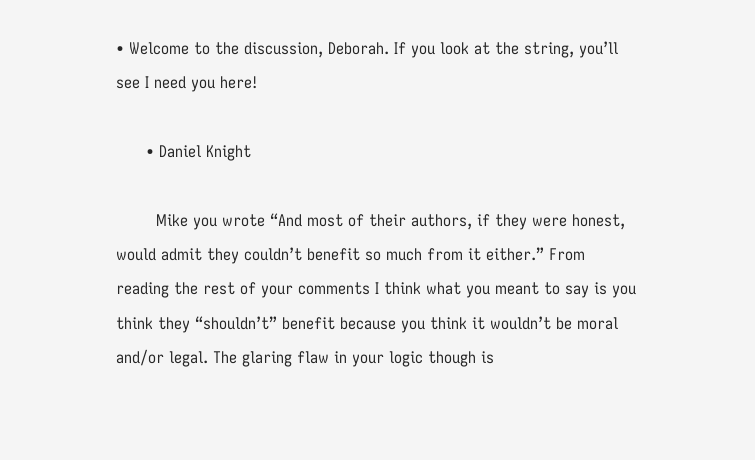• Welcome to the discussion, Deborah. If you look at the string, you’ll see I need you here!

      • Daniel Knight

        Mike you wrote “And most of their authors, if they were honest, would admit they couldn’t benefit so much from it either.” From reading the rest of your comments I think what you meant to say is you think they “shouldn’t” benefit because you think it wouldn’t be moral and/or legal. The glaring flaw in your logic though is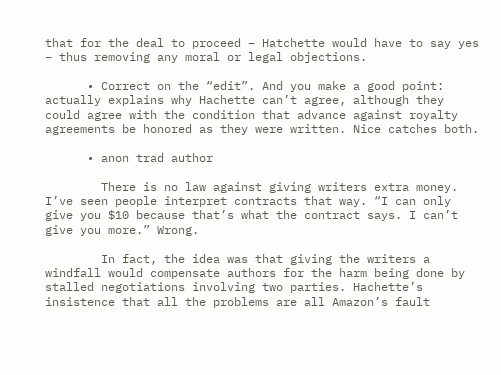that for the deal to proceed – Hatchette would have to say yes – thus removing any moral or legal objections.

      • Correct on the “edit”. And you make a good point: actually explains why Hachette can’t agree, although they could agree with the condition that advance against royalty agreements be honored as they were written. Nice catches both.

      • anon trad author

        There is no law against giving writers extra money. I’ve seen people interpret contracts that way. “I can only give you $10 because that’s what the contract says. I can’t give you more.” Wrong.

        In fact, the idea was that giving the writers a windfall would compensate authors for the harm being done by stalled negotiations involving two parties. Hachette’s insistence that all the problems are all Amazon’s fault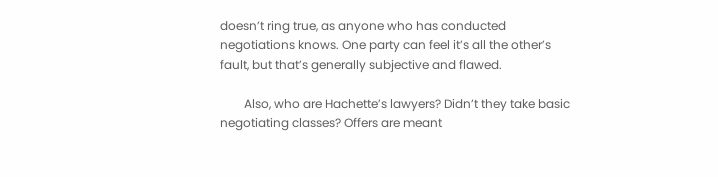doesn’t ring true, as anyone who has conducted negotiations knows. One party can feel it’s all the other’s fault, but that’s generally subjective and flawed.

        Also, who are Hachette’s lawyers? Didn’t they take basic negotiating classes? Offers are meant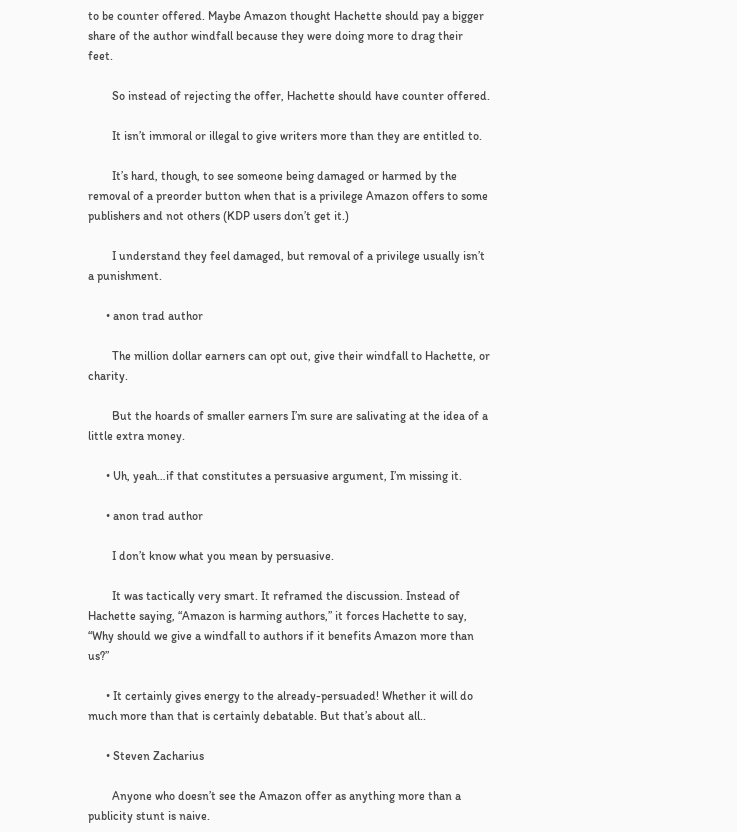to be counter offered. Maybe Amazon thought Hachette should pay a bigger share of the author windfall because they were doing more to drag their feet.

        So instead of rejecting the offer, Hachette should have counter offered.

        It isn’t immoral or illegal to give writers more than they are entitled to.

        It’s hard, though, to see someone being damaged or harmed by the removal of a preorder button when that is a privilege Amazon offers to some publishers and not others (KDP users don’t get it.)

        I understand they feel damaged, but removal of a privilege usually isn’t a punishment.

      • anon trad author

        The million dollar earners can opt out, give their windfall to Hachette, or charity.

        But the hoards of smaller earners I’m sure are salivating at the idea of a little extra money.

      • Uh, yeah…if that constitutes a persuasive argument, I’m missing it.

      • anon trad author

        I don’t know what you mean by persuasive.

        It was tactically very smart. It reframed the discussion. Instead of Hachette saying, “Amazon is harming authors,” it forces Hachette to say, “Why should we give a windfall to authors if it benefits Amazon more than us?”

      • It certainly gives energy to the already-persuaded! Whether it will do much more than that is certainly debatable. But that’s about all..

      • Steven Zacharius

        Anyone who doesn’t see the Amazon offer as anything more than a publicity stunt is naive.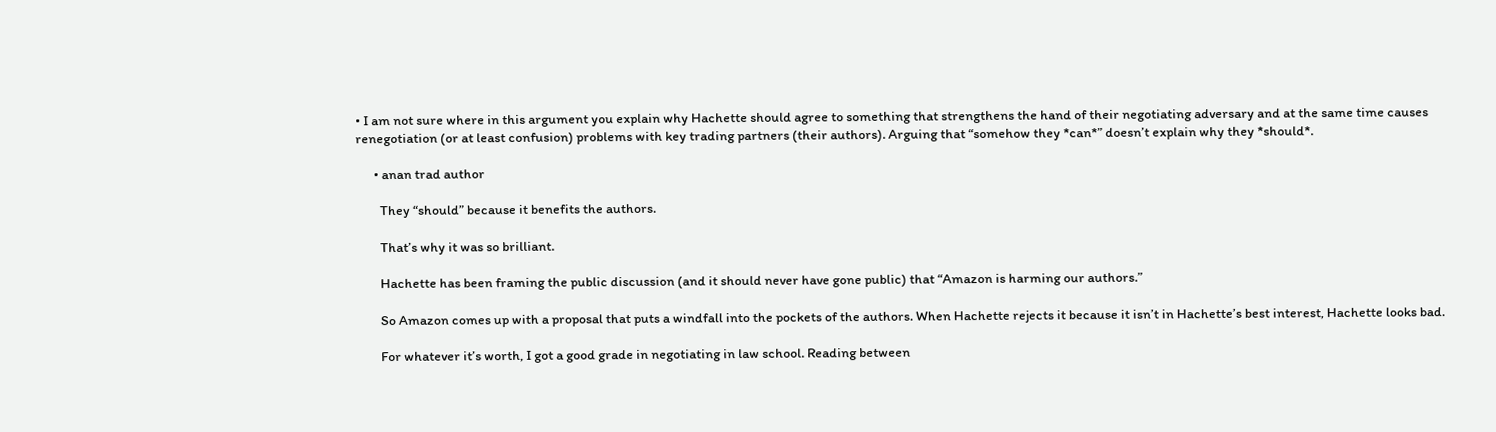• I am not sure where in this argument you explain why Hachette should agree to something that strengthens the hand of their negotiating adversary and at the same time causes renegotiation (or at least confusion) problems with key trading partners (their authors). Arguing that “somehow they *can*” doesn’t explain why they *should*.

      • anan trad author

        They “should” because it benefits the authors.

        That’s why it was so brilliant.

        Hachette has been framing the public discussion (and it should never have gone public) that “Amazon is harming our authors.”

        So Amazon comes up with a proposal that puts a windfall into the pockets of the authors. When Hachette rejects it because it isn’t in Hachette’s best interest, Hachette looks bad.

        For whatever it’s worth, I got a good grade in negotiating in law school. Reading between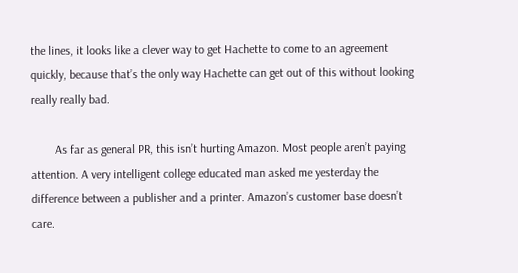the lines, it looks like a clever way to get Hachette to come to an agreement quickly, because that’s the only way Hachette can get out of this without looking really really bad.

        As far as general PR, this isn’t hurting Amazon. Most people aren’t paying attention. A very intelligent college educated man asked me yesterday the difference between a publisher and a printer. Amazon’s customer base doesn’t care.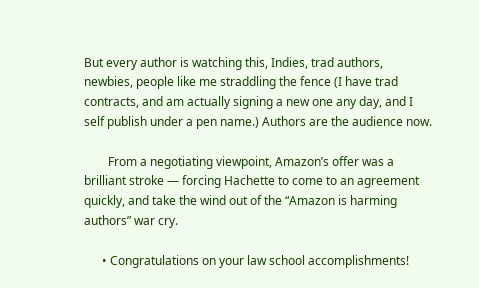But every author is watching this, Indies, trad authors, newbies, people like me straddling the fence (I have trad contracts, and am actually signing a new one any day, and I self publish under a pen name.) Authors are the audience now.

        From a negotiating viewpoint, Amazon’s offer was a brilliant stroke — forcing Hachette to come to an agreement quickly, and take the wind out of the “Amazon is harming authors” war cry.

      • Congratulations on your law school accomplishments!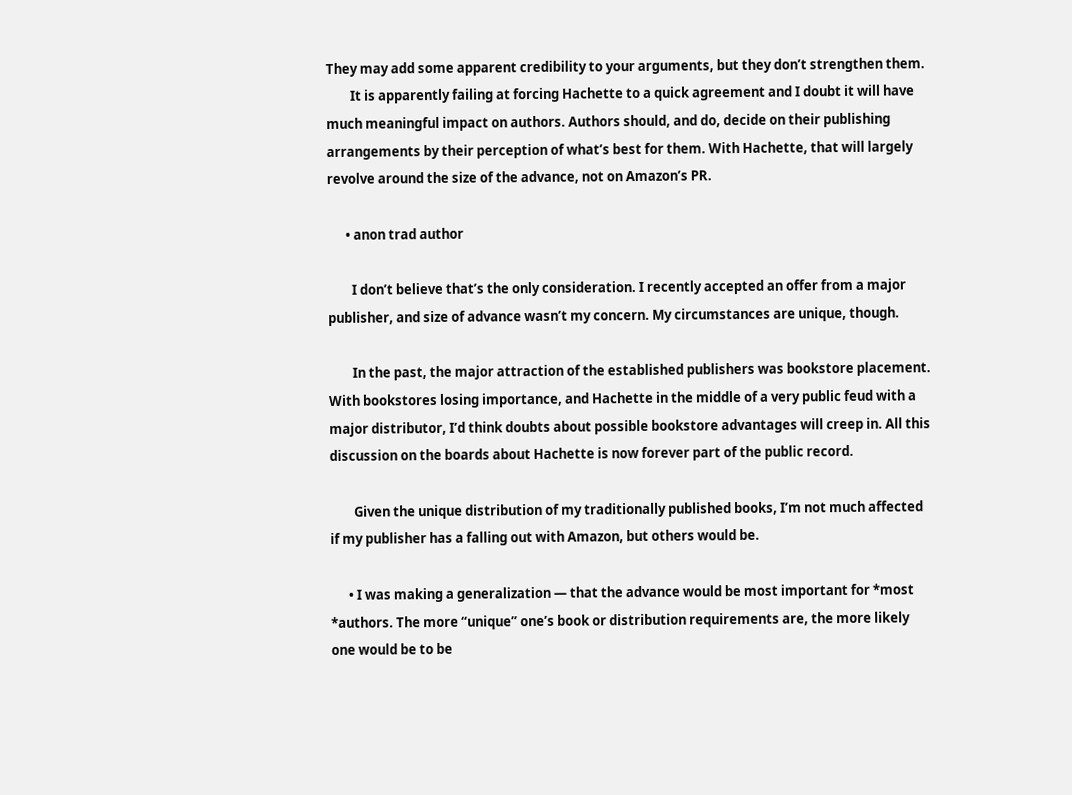They may add some apparent credibility to your arguments, but they don’t strengthen them.
        It is apparently failing at forcing Hachette to a quick agreement and I doubt it will have much meaningful impact on authors. Authors should, and do, decide on their publishing arrangements by their perception of what’s best for them. With Hachette, that will largely revolve around the size of the advance, not on Amazon’s PR.

      • anon trad author

        I don’t believe that’s the only consideration. I recently accepted an offer from a major publisher, and size of advance wasn’t my concern. My circumstances are unique, though.

        In the past, the major attraction of the established publishers was bookstore placement. With bookstores losing importance, and Hachette in the middle of a very public feud with a major distributor, I’d think doubts about possible bookstore advantages will creep in. All this discussion on the boards about Hachette is now forever part of the public record.

        Given the unique distribution of my traditionally published books, I’m not much affected if my publisher has a falling out with Amazon, but others would be.

      • I was making a generalization — that the advance would be most important for *most *authors. The more “unique” one’s book or distribution requirements are, the more likely one would be to be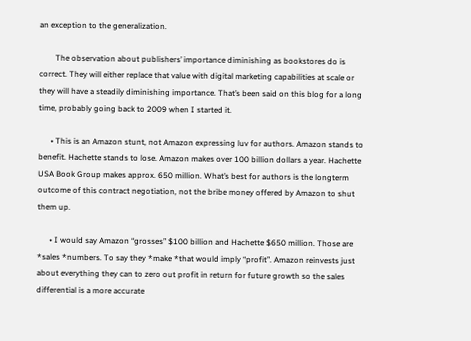an exception to the generalization.

        The observation about publishers’ importance diminishing as bookstores do is correct. They will either replace that value with digital marketing capabilities at scale or they will have a steadily diminishing importance. That’s been said on this blog for a long time, probably going back to 2009 when I started it.

      • This is an Amazon stunt, not Amazon expressing luv for authors. Amazon stands to benefit. Hachette stands to lose. Amazon makes over 100 billion dollars a year. Hachette USA Book Group makes approx. 650 million. What’s best for authors is the longterm outcome of this contract negotiation, not the bribe money offered by Amazon to shut them up.

      • I would say Amazon “grosses” $100 billion and Hachette $650 million. Those are *sales *numbers. To say they *make *that would imply “profit”. Amazon reinvests just about everything they can to zero out profit in return for future growth so the sales differential is a more accurate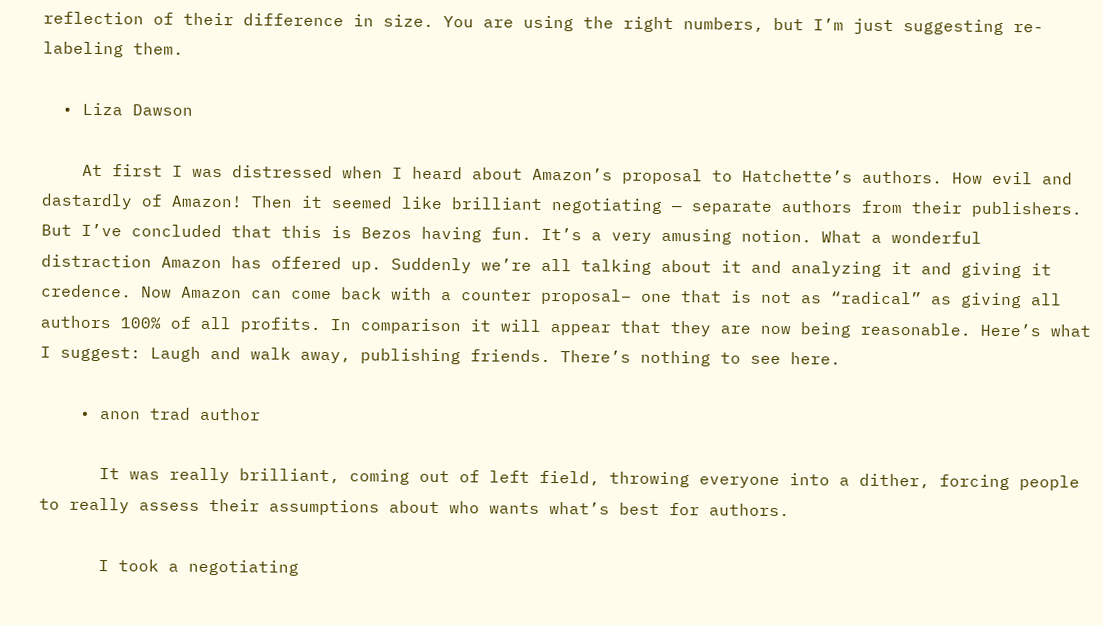reflection of their difference in size. You are using the right numbers, but I’m just suggesting re-labeling them.

  • Liza Dawson

    At first I was distressed when I heard about Amazon’s proposal to Hatchette’s authors. How evil and dastardly of Amazon! Then it seemed like brilliant negotiating — separate authors from their publishers. But I’ve concluded that this is Bezos having fun. It’s a very amusing notion. What a wonderful distraction Amazon has offered up. Suddenly we’re all talking about it and analyzing it and giving it credence. Now Amazon can come back with a counter proposal– one that is not as “radical” as giving all authors 100% of all profits. In comparison it will appear that they are now being reasonable. Here’s what I suggest: Laugh and walk away, publishing friends. There’s nothing to see here.

    • anon trad author

      It was really brilliant, coming out of left field, throwing everyone into a dither, forcing people to really assess their assumptions about who wants what’s best for authors.

      I took a negotiating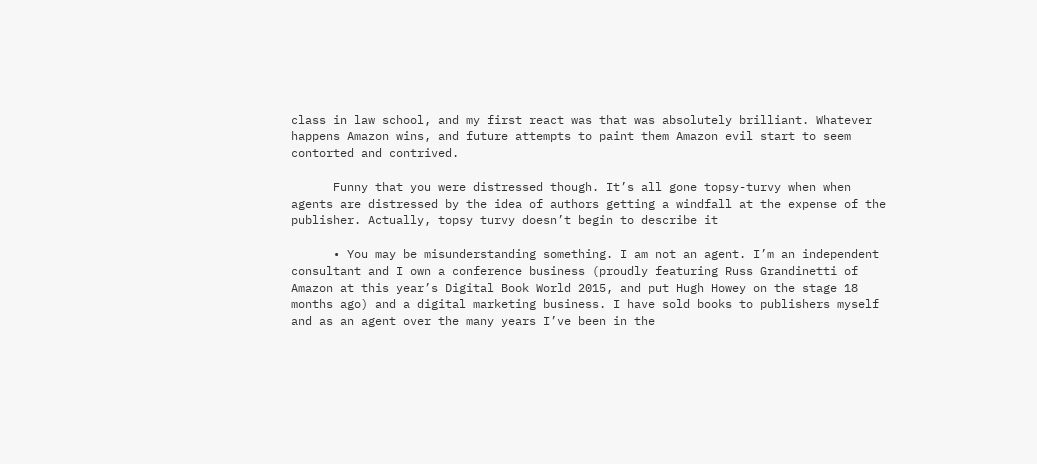class in law school, and my first react was that was absolutely brilliant. Whatever happens Amazon wins, and future attempts to paint them Amazon evil start to seem contorted and contrived.

      Funny that you were distressed though. It’s all gone topsy-turvy when when agents are distressed by the idea of authors getting a windfall at the expense of the publisher. Actually, topsy turvy doesn’t begin to describe it

      • You may be misunderstanding something. I am not an agent. I’m an independent consultant and I own a conference business (proudly featuring Russ Grandinetti of Amazon at this year’s Digital Book World 2015, and put Hugh Howey on the stage 18 months ago) and a digital marketing business. I have sold books to publishers myself and as an agent over the many years I’ve been in the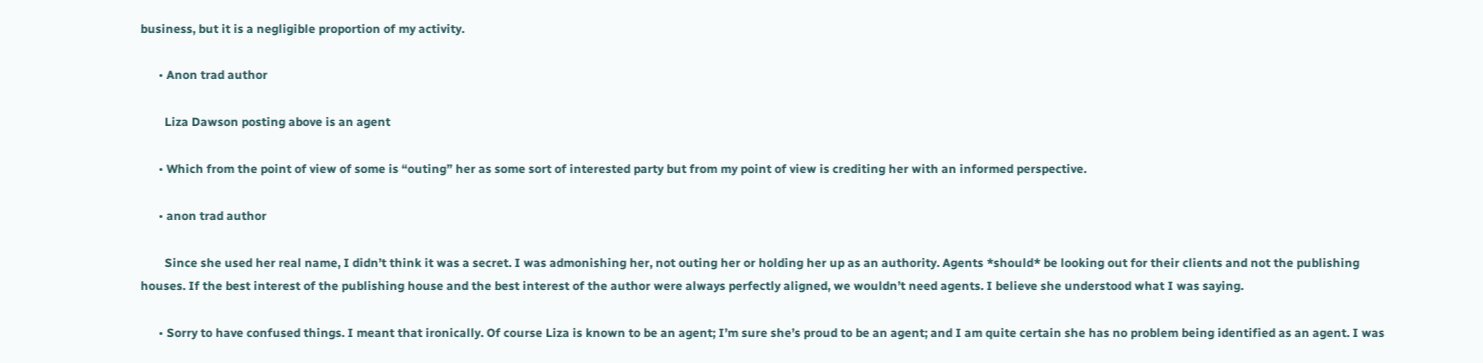business, but it is a negligible proportion of my activity.

      • Anon trad author

        Liza Dawson posting above is an agent

      • Which from the point of view of some is “outing” her as some sort of interested party but from my point of view is crediting her with an informed perspective.

      • anon trad author

        Since she used her real name, I didn’t think it was a secret. I was admonishing her, not outing her or holding her up as an authority. Agents *should* be looking out for their clients and not the publishing houses. If the best interest of the publishing house and the best interest of the author were always perfectly aligned, we wouldn’t need agents. I believe she understood what I was saying.

      • Sorry to have confused things. I meant that ironically. Of course Liza is known to be an agent; I’m sure she’s proud to be an agent; and I am quite certain she has no problem being identified as an agent. I was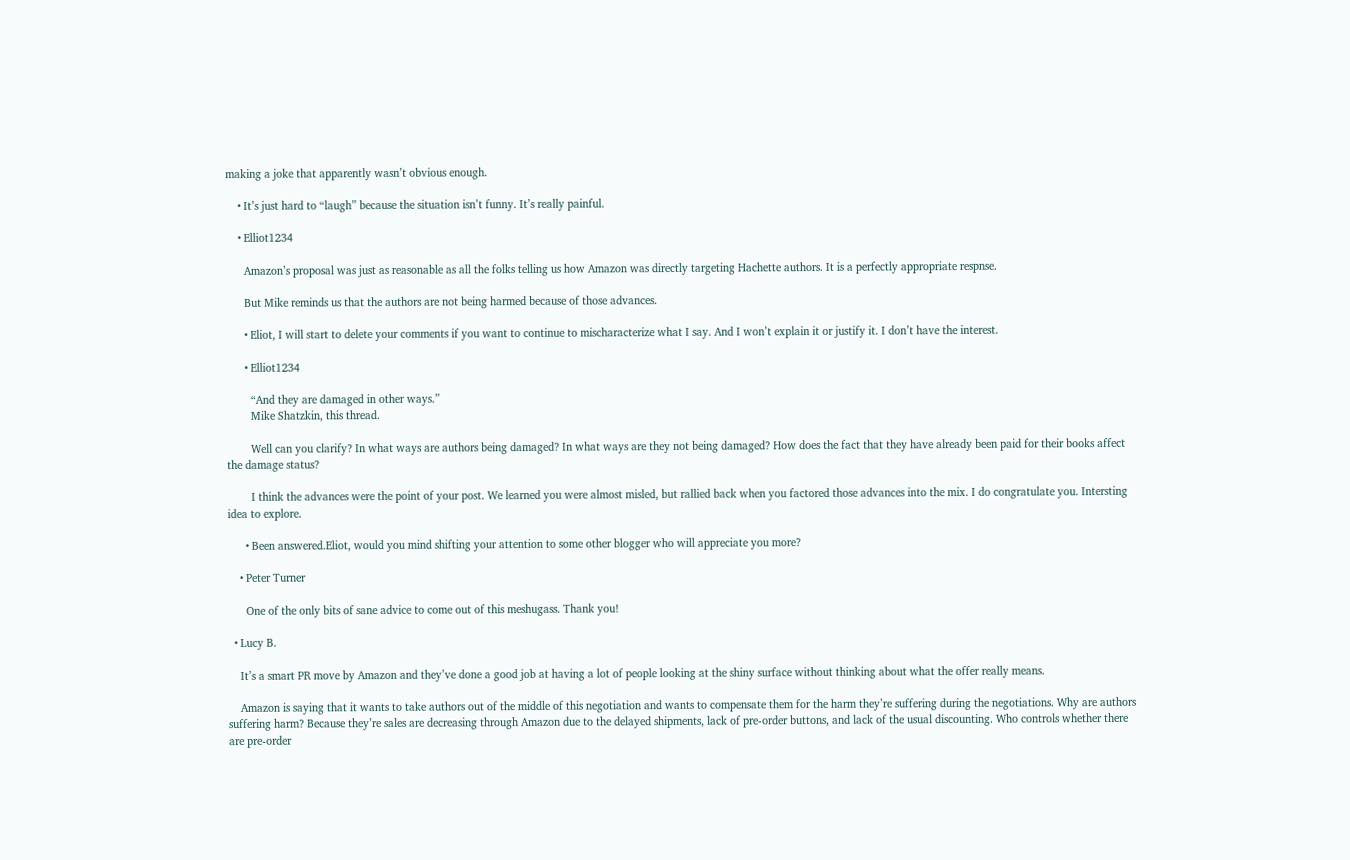making a joke that apparently wasn’t obvious enough.

    • It’s just hard to “laugh” because the situation isn’t funny. It’s really painful.

    • Elliot1234

      Amazon’s proposal was just as reasonable as all the folks telling us how Amazon was directly targeting Hachette authors. It is a perfectly appropriate respnse.

      But Mike reminds us that the authors are not being harmed because of those advances.

      • Eliot, I will start to delete your comments if you want to continue to mischaracterize what I say. And I won’t explain it or justify it. I don’t have the interest.

      • Elliot1234

        “And they are damaged in other ways.”
        Mike Shatzkin, this thread.

        Well can you clarify? In what ways are authors being damaged? In what ways are they not being damaged? How does the fact that they have already been paid for their books affect the damage status?

        I think the advances were the point of your post. We learned you were almost misled, but rallied back when you factored those advances into the mix. I do congratulate you. Intersting idea to explore.

      • Been answered.Eliot, would you mind shifting your attention to some other blogger who will appreciate you more?

    • Peter Turner

      One of the only bits of sane advice to come out of this meshugass. Thank you!

  • Lucy B.

    It’s a smart PR move by Amazon and they’ve done a good job at having a lot of people looking at the shiny surface without thinking about what the offer really means.

    Amazon is saying that it wants to take authors out of the middle of this negotiation and wants to compensate them for the harm they’re suffering during the negotiations. Why are authors suffering harm? Because they’re sales are decreasing through Amazon due to the delayed shipments, lack of pre-order buttons, and lack of the usual discounting. Who controls whether there are pre-order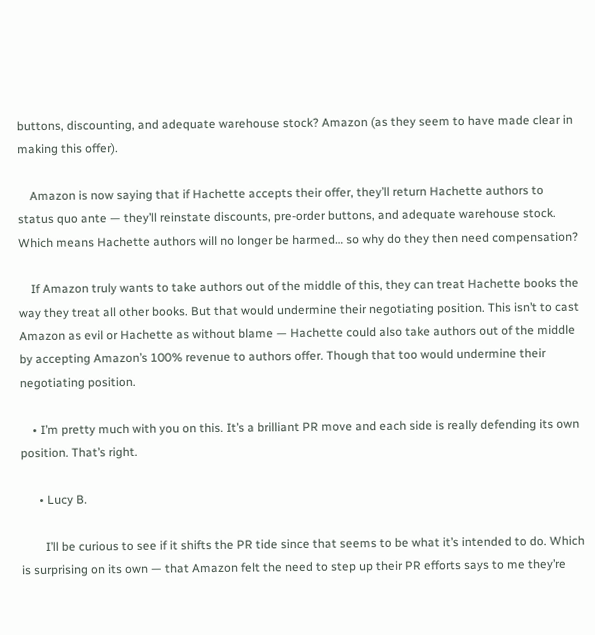buttons, discounting, and adequate warehouse stock? Amazon (as they seem to have made clear in making this offer).

    Amazon is now saying that if Hachette accepts their offer, they’ll return Hachette authors to status quo ante — they’ll reinstate discounts, pre-order buttons, and adequate warehouse stock. Which means Hachette authors will no longer be harmed… so why do they then need compensation?

    If Amazon truly wants to take authors out of the middle of this, they can treat Hachette books the way they treat all other books. But that would undermine their negotiating position. This isn’t to cast Amazon as evil or Hachette as without blame — Hachette could also take authors out of the middle by accepting Amazon’s 100% revenue to authors offer. Though that too would undermine their negotiating position.

    • I’m pretty much with you on this. It’s a brilliant PR move and each side is really defending its own position. That’s right.

      • Lucy B.

        I’ll be curious to see if it shifts the PR tide since that seems to be what it’s intended to do. Which is surprising on its own — that Amazon felt the need to step up their PR efforts says to me they’re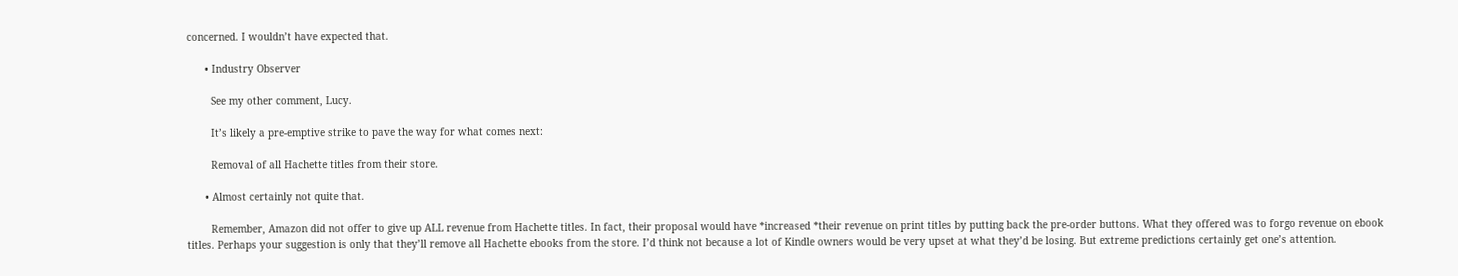concerned. I wouldn’t have expected that.

      • Industry Observer

        See my other comment, Lucy.

        It’s likely a pre-emptive strike to pave the way for what comes next:

        Removal of all Hachette titles from their store.

      • Almost certainly not quite that.

        Remember, Amazon did not offer to give up ALL revenue from Hachette titles. In fact, their proposal would have *increased *their revenue on print titles by putting back the pre-order buttons. What they offered was to forgo revenue on ebook titles. Perhaps your suggestion is only that they’ll remove all Hachette ebooks from the store. I’d think not because a lot of Kindle owners would be very upset at what they’d be losing. But extreme predictions certainly get one’s attention.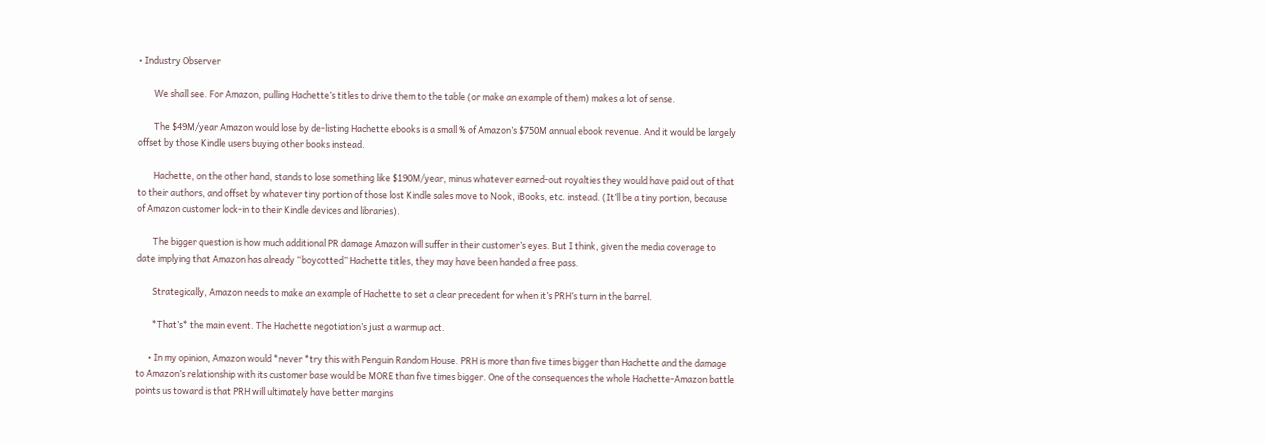• Industry Observer

        We shall see. For Amazon, pulling Hachette’s titles to drive them to the table (or make an example of them) makes a lot of sense.

        The $49M/year Amazon would lose by de-listing Hachette ebooks is a small % of Amazon’s $750M annual ebook revenue. And it would be largely offset by those Kindle users buying other books instead.

        Hachette, on the other hand, stands to lose something like $190M/year, minus whatever earned-out royalties they would have paid out of that to their authors, and offset by whatever tiny portion of those lost Kindle sales move to Nook, iBooks, etc. instead. (It’ll be a tiny portion, because of Amazon customer lock-in to their Kindle devices and libraries).

        The bigger question is how much additional PR damage Amazon will suffer in their customer’s eyes. But I think, given the media coverage to date implying that Amazon has already “boycotted” Hachette titles, they may have been handed a free pass.

        Strategically, Amazon needs to make an example of Hachette to set a clear precedent for when it’s PRH’s turn in the barrel.

        *That’s* the main event. The Hachette negotiation’s just a warmup act.

      • In my opinion, Amazon would *never *try this with Penguin Random House. PRH is more than five times bigger than Hachette and the damage to Amazon’s relationship with its customer base would be MORE than five times bigger. One of the consequences the whole Hachette-Amazon battle points us toward is that PRH will ultimately have better margins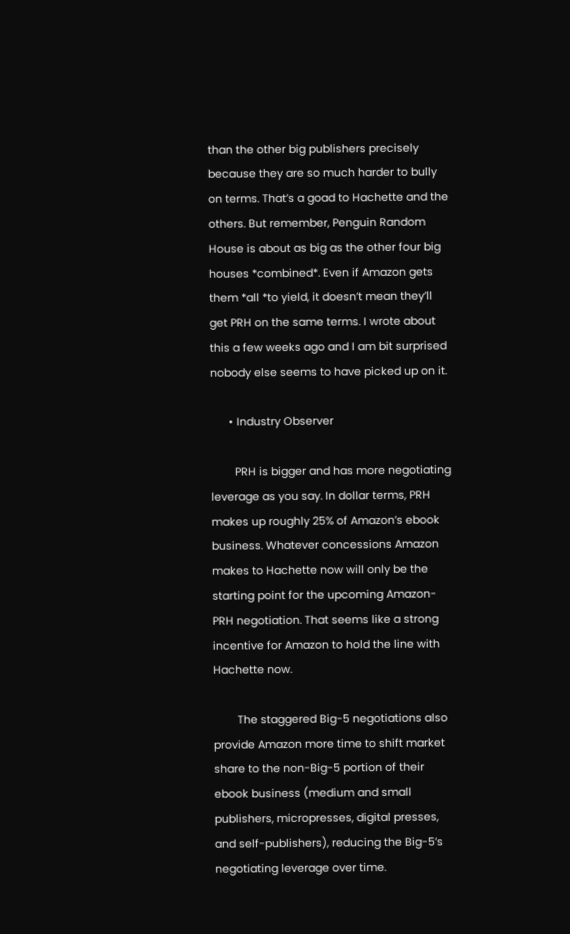than the other big publishers precisely because they are so much harder to bully on terms. That’s a goad to Hachette and the others. But remember, Penguin Random House is about as big as the other four big houses *combined*. Even if Amazon gets them *all *to yield, it doesn’t mean they’ll get PRH on the same terms. I wrote about this a few weeks ago and I am bit surprised nobody else seems to have picked up on it.

      • Industry Observer

        PRH is bigger and has more negotiating leverage as you say. In dollar terms, PRH makes up roughly 25% of Amazon’s ebook business. Whatever concessions Amazon makes to Hachette now will only be the starting point for the upcoming Amazon-PRH negotiation. That seems like a strong incentive for Amazon to hold the line with Hachette now.

        The staggered Big-5 negotiations also provide Amazon more time to shift market share to the non-Big-5 portion of their ebook business (medium and small publishers, micropresses, digital presses, and self-publishers), reducing the Big-5’s negotiating leverage over time.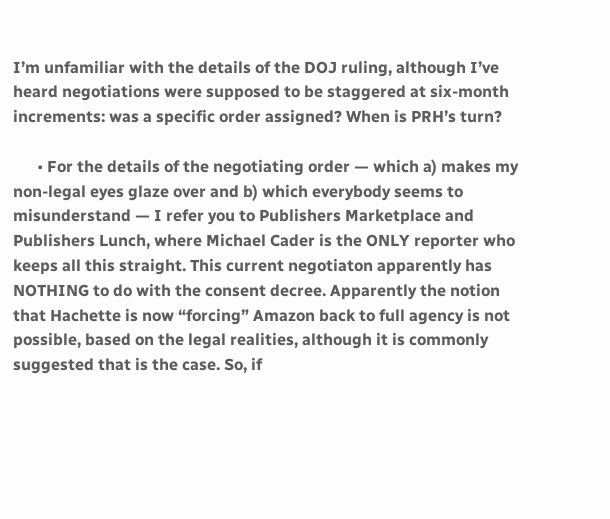I’m unfamiliar with the details of the DOJ ruling, although I’ve heard negotiations were supposed to be staggered at six-month increments: was a specific order assigned? When is PRH’s turn?

      • For the details of the negotiating order — which a) makes my non-legal eyes glaze over and b) which everybody seems to misunderstand — I refer you to Publishers Marketplace and Publishers Lunch, where Michael Cader is the ONLY reporter who keeps all this straight. This current negotiaton apparently has NOTHING to do with the consent decree. Apparently the notion that Hachette is now “forcing” Amazon back to full agency is not possible, based on the legal realities, although it is commonly suggested that is the case. So, if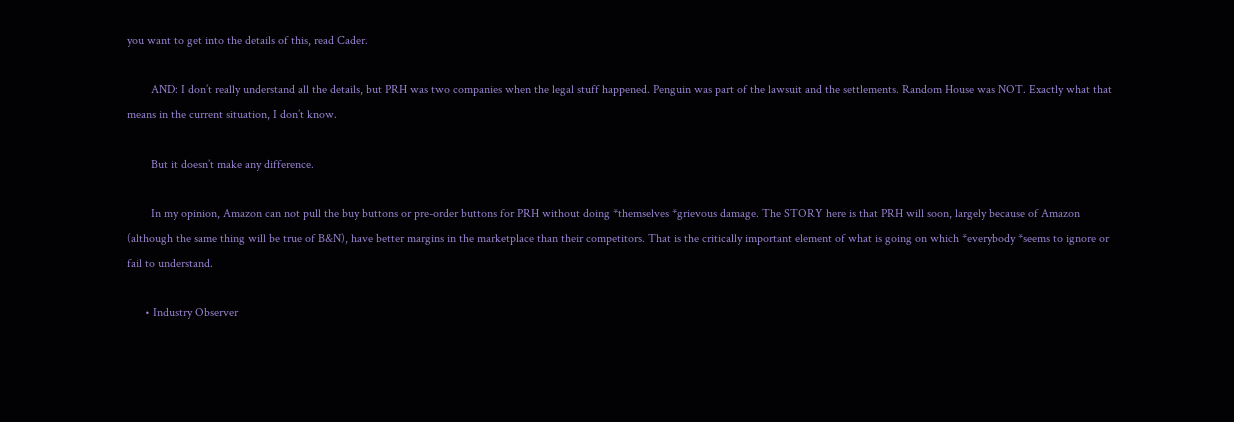you want to get into the details of this, read Cader.

        AND: I don’t really understand all the details, but PRH was two companies when the legal stuff happened. Penguin was part of the lawsuit and the settlements. Random House was NOT. Exactly what that means in the current situation, I don’t know.

        But it doesn’t make any difference.

        In my opinion, Amazon can not pull the buy buttons or pre-order buttons for PRH without doing *themselves *grievous damage. The STORY here is that PRH will soon, largely because of Amazon (although the same thing will be true of B&N), have better margins in the marketplace than their competitors. That is the critically important element of what is going on which *everybody *seems to ignore or fail to understand.

      • Industry Observer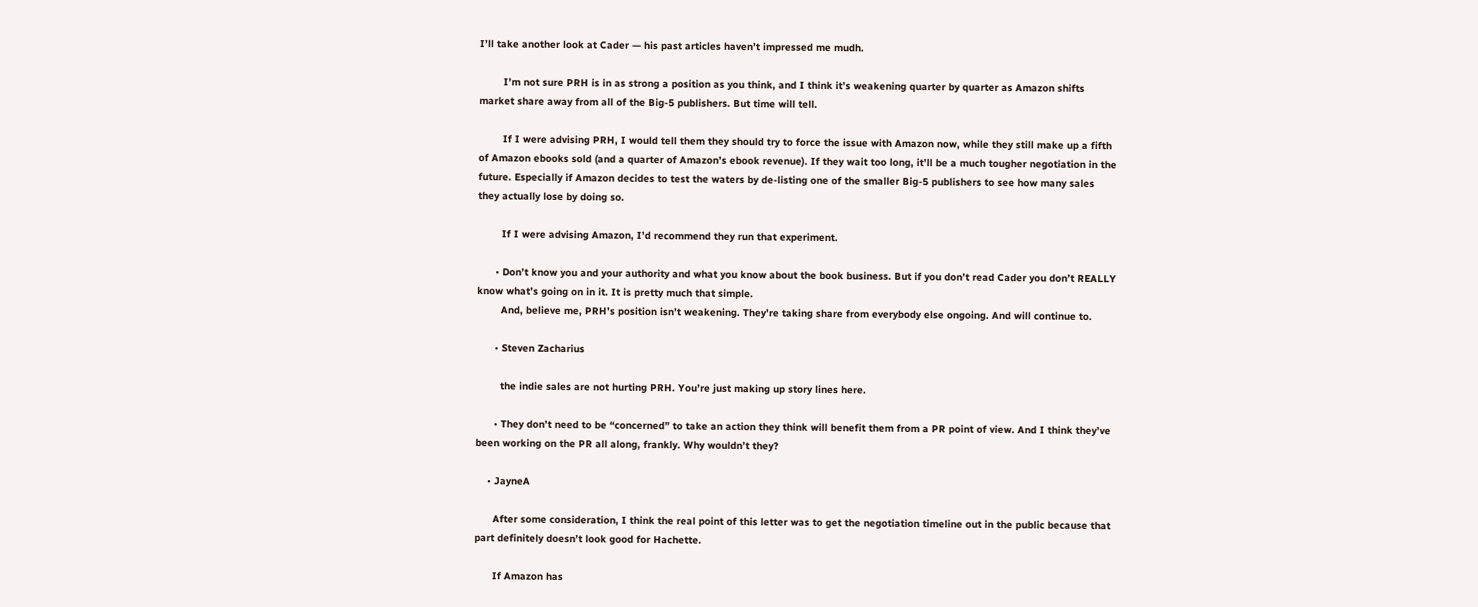I’ll take another look at Cader — his past articles haven’t impressed me mudh.

        I’m not sure PRH is in as strong a position as you think, and I think it’s weakening quarter by quarter as Amazon shifts market share away from all of the Big-5 publishers. But time will tell.

        If I were advising PRH, I would tell them they should try to force the issue with Amazon now, while they still make up a fifth of Amazon ebooks sold (and a quarter of Amazon’s ebook revenue). If they wait too long, it’ll be a much tougher negotiation in the future. Especially if Amazon decides to test the waters by de-listing one of the smaller Big-5 publishers to see how many sales they actually lose by doing so.

        If I were advising Amazon, I’d recommend they run that experiment.

      • Don’t know you and your authority and what you know about the book business. But if you don’t read Cader you don’t REALLY know what’s going on in it. It is pretty much that simple.
        And, believe me, PRH’s position isn’t weakening. They’re taking share from everybody else ongoing. And will continue to.

      • Steven Zacharius

        the indie sales are not hurting PRH. You’re just making up story lines here.

      • They don’t need to be “concerned” to take an action they think will benefit them from a PR point of view. And I think they’ve been working on the PR all along, frankly. Why wouldn’t they?

    • JayneA

      After some consideration, I think the real point of this letter was to get the negotiation timeline out in the public because that part definitely doesn’t look good for Hachette.

      If Amazon has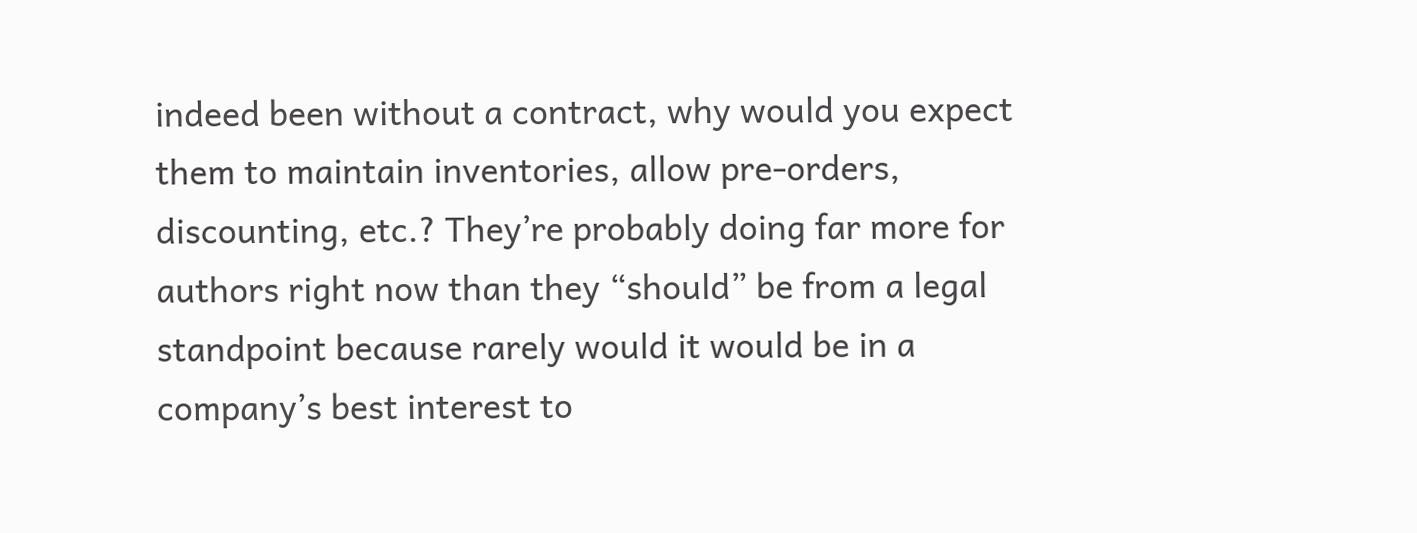indeed been without a contract, why would you expect them to maintain inventories, allow pre-orders, discounting, etc.? They’re probably doing far more for authors right now than they “should” be from a legal standpoint because rarely would it would be in a company’s best interest to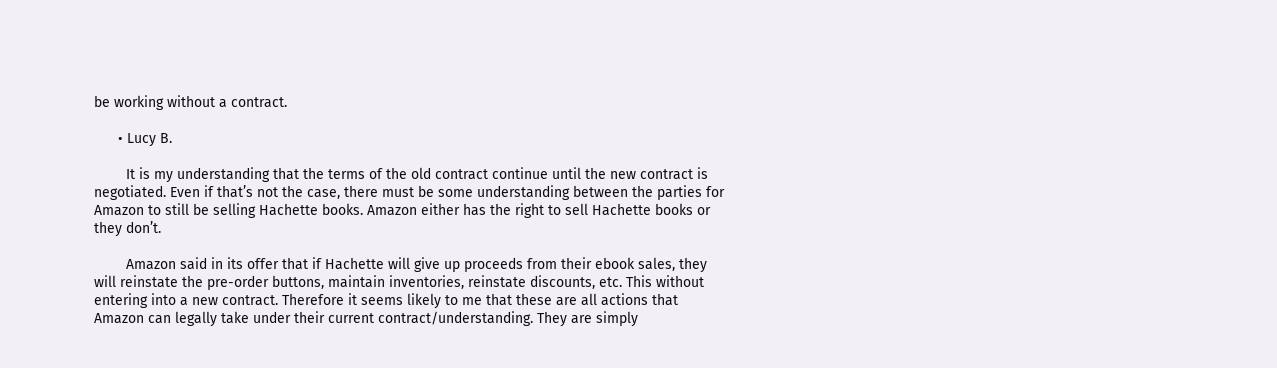be working without a contract.

      • Lucy B.

        It is my understanding that the terms of the old contract continue until the new contract is negotiated. Even if that’s not the case, there must be some understanding between the parties for Amazon to still be selling Hachette books. Amazon either has the right to sell Hachette books or they don’t.

        Amazon said in its offer that if Hachette will give up proceeds from their ebook sales, they will reinstate the pre-order buttons, maintain inventories, reinstate discounts, etc. This without entering into a new contract. Therefore it seems likely to me that these are all actions that Amazon can legally take under their current contract/understanding. They are simply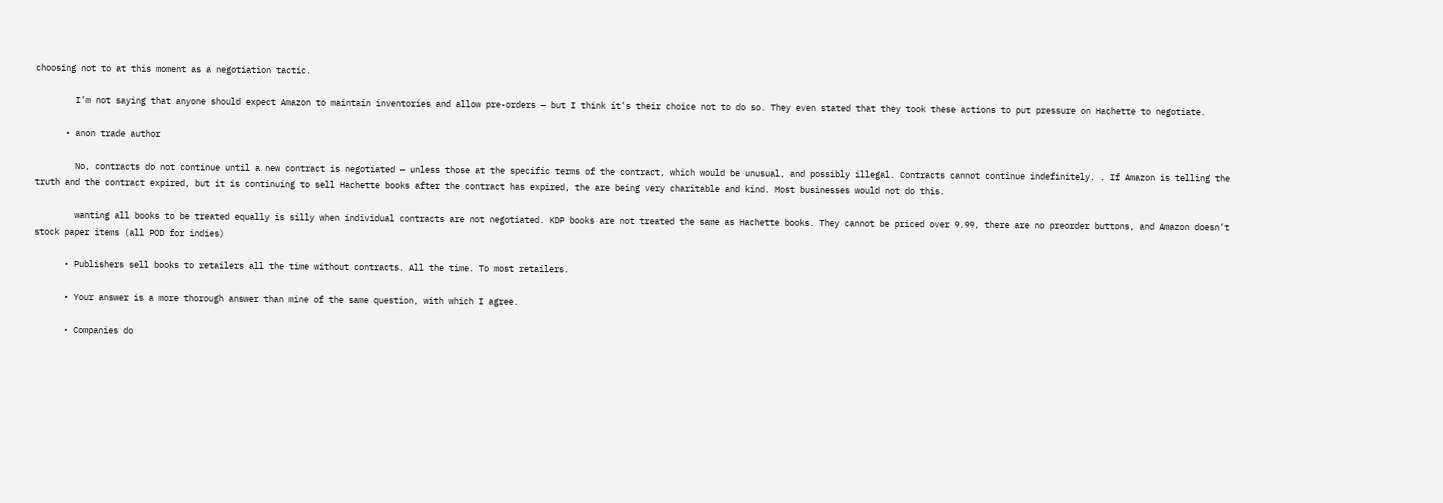choosing not to at this moment as a negotiation tactic.

        I’m not saying that anyone should expect Amazon to maintain inventories and allow pre-orders — but I think it’s their choice not to do so. They even stated that they took these actions to put pressure on Hachette to negotiate.

      • anon trade author

        No, contracts do not continue until a new contract is negotiated — unless those at the specific terms of the contract, which would be unusual, and possibly illegal. Contracts cannot continue indefinitely. . If Amazon is telling the truth and the contract expired, but it is continuing to sell Hachette books after the contract has expired, the are being very charitable and kind. Most businesses would not do this.

        wanting all books to be treated equally is silly when individual contracts are not negotiated. KDP books are not treated the same as Hachette books. They cannot be priced over 9.99, there are no preorder buttons, and Amazon doesn’t stock paper items (all POD for indies)

      • Publishers sell books to retailers all the time without contracts. All the time. To most retailers.

      • Your answer is a more thorough answer than mine of the same question, with which I agree.

      • Companies do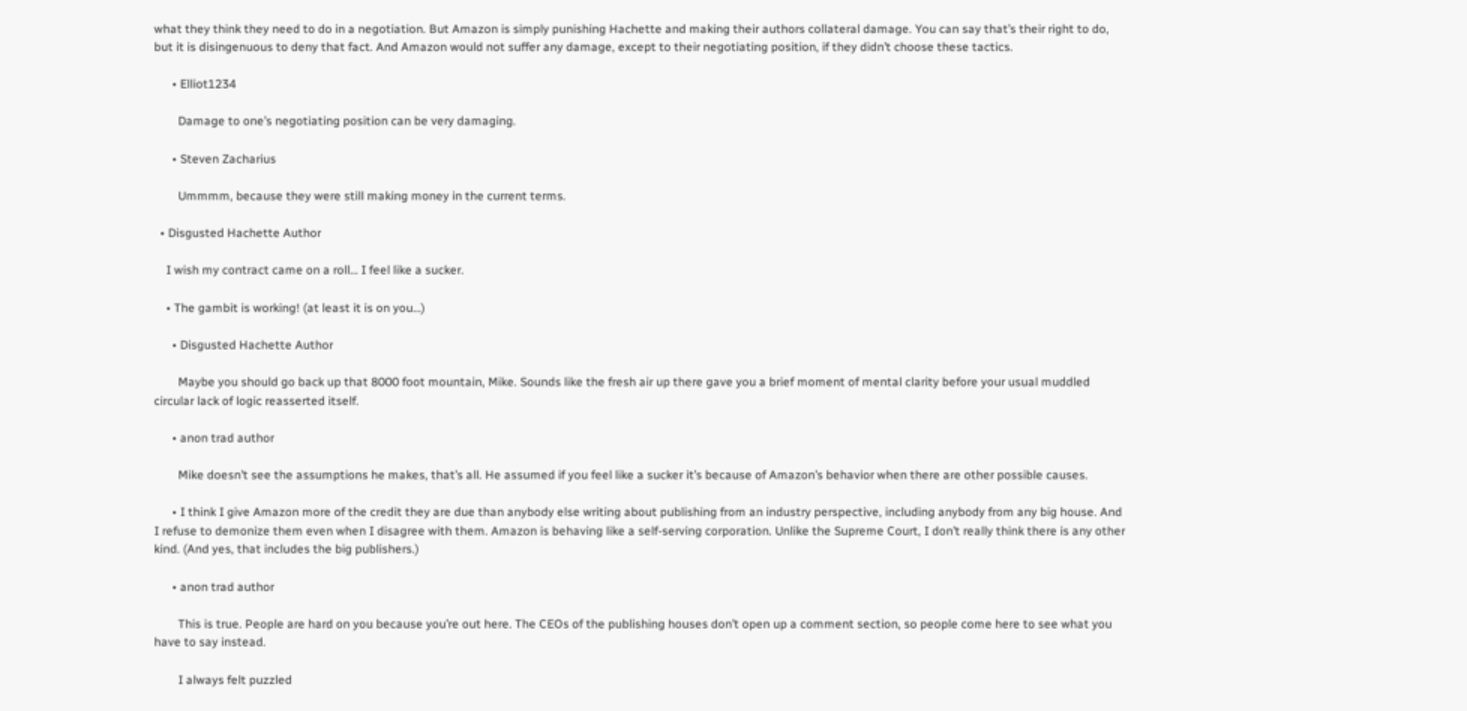what they think they need to do in a negotiation. But Amazon is simply punishing Hachette and making their authors collateral damage. You can say that’s their right to do, but it is disingenuous to deny that fact. And Amazon would not suffer any damage, except to their negotiating position, if they didn’t choose these tactics.

      • Elliot1234

        Damage to one’s negotiating position can be very damaging.

      • Steven Zacharius

        Ummmm, because they were still making money in the current terms.

  • Disgusted Hachette Author

    I wish my contract came on a roll… I feel like a sucker.

    • The gambit is working! (at least it is on you…)

      • Disgusted Hachette Author

        Maybe you should go back up that 8000 foot mountain, Mike. Sounds like the fresh air up there gave you a brief moment of mental clarity before your usual muddled circular lack of logic reasserted itself.

      • anon trad author

        Mike doesn’t see the assumptions he makes, that’s all. He assumed if you feel like a sucker it’s because of Amazon’s behavior when there are other possible causes.

      • I think I give Amazon more of the credit they are due than anybody else writing about publishing from an industry perspective, including anybody from any big house. And I refuse to demonize them even when I disagree with them. Amazon is behaving like a self-serving corporation. Unlike the Supreme Court, I don’t really think there is any other kind. (And yes, that includes the big publishers.)

      • anon trad author

        This is true. People are hard on you because you’re out here. The CEOs of the publishing houses don’t open up a comment section, so people come here to see what you have to say instead.

        I always felt puzzled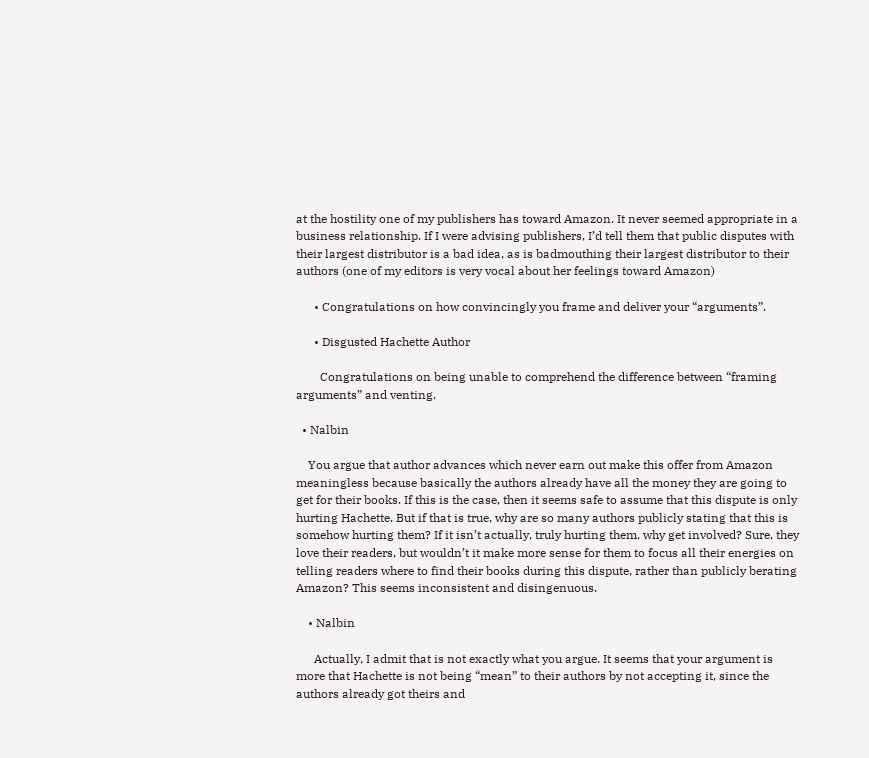at the hostility one of my publishers has toward Amazon. It never seemed appropriate in a business relationship. If I were advising publishers, I’d tell them that public disputes with their largest distributor is a bad idea, as is badmouthing their largest distributor to their authors (one of my editors is very vocal about her feelings toward Amazon)

      • Congratulations on how convincingly you frame and deliver your “arguments”.

      • Disgusted Hachette Author

        Congratulations on being unable to comprehend the difference between “framing arguments” and venting.

  • Nalbin

    You argue that author advances which never earn out make this offer from Amazon meaningless because basically the authors already have all the money they are going to get for their books. If this is the case, then it seems safe to assume that this dispute is only hurting Hachette. But if that is true, why are so many authors publicly stating that this is somehow hurting them? If it isn’t actually, truly hurting them, why get involved? Sure, they love their readers, but wouldn’t it make more sense for them to focus all their energies on telling readers where to find their books during this dispute, rather than publicly berating Amazon? This seems inconsistent and disingenuous.

    • Nalbin

      Actually, I admit that is not exactly what you argue. It seems that your argument is more that Hachette is not being “mean” to their authors by not accepting it, since the authors already got theirs and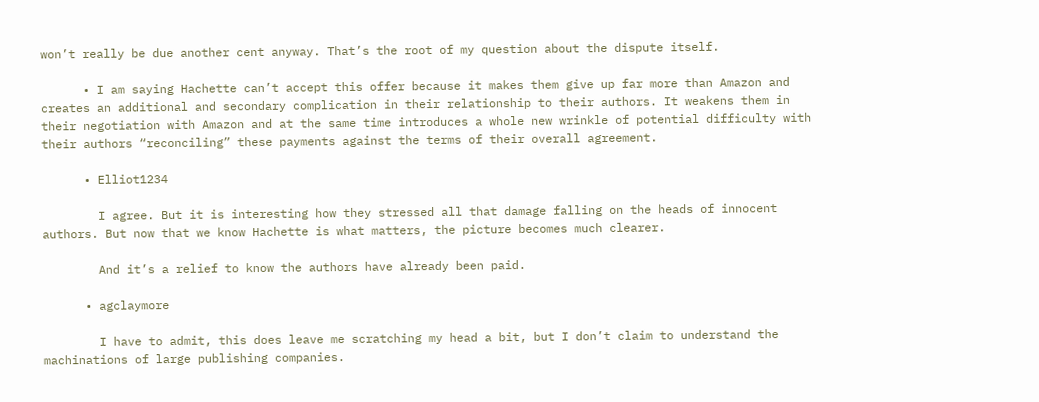won’t really be due another cent anyway. That’s the root of my question about the dispute itself.

      • I am saying Hachette can’t accept this offer because it makes them give up far more than Amazon and creates an additional and secondary complication in their relationship to their authors. It weakens them in their negotiation with Amazon and at the same time introduces a whole new wrinkle of potential difficulty with their authors “reconciling” these payments against the terms of their overall agreement.

      • Elliot1234

        I agree. But it is interesting how they stressed all that damage falling on the heads of innocent authors. But now that we know Hachette is what matters, the picture becomes much clearer.

        And it’s a relief to know the authors have already been paid.

      • agclaymore

        I have to admit, this does leave me scratching my head a bit, but I don’t claim to understand the machinations of large publishing companies.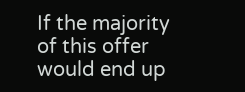If the majority of this offer would end up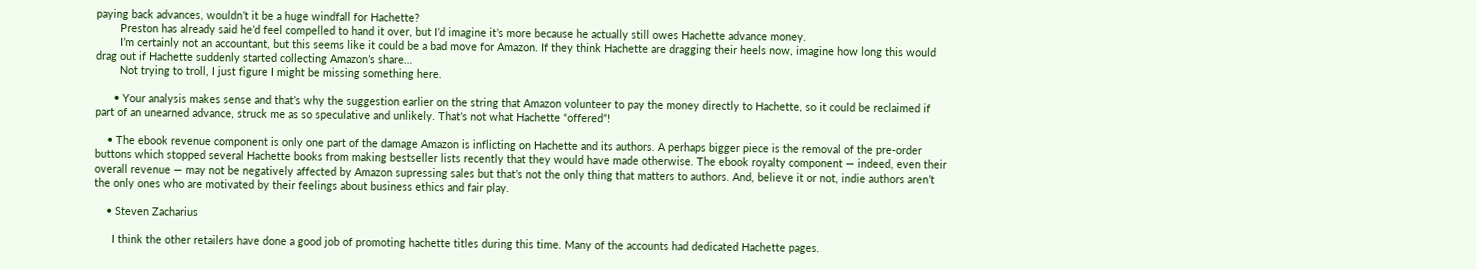paying back advances, wouldn’t it be a huge windfall for Hachette?
        Preston has already said he’d feel compelled to hand it over, but I’d imagine it’s more because he actually still owes Hachette advance money.
        I’m certainly not an accountant, but this seems like it could be a bad move for Amazon. If they think Hachette are dragging their heels now, imagine how long this would drag out if Hachette suddenly started collecting Amazon’s share…
        Not trying to troll, I just figure I might be missing something here.

      • Your analysis makes sense and that’s why the suggestion earlier on the string that Amazon volunteer to pay the money directly to Hachette, so it could be reclaimed if part of an unearned advance, struck me as so speculative and unlikely. That’s not what Hachette “offered”!

    • The ebook revenue component is only one part of the damage Amazon is inflicting on Hachette and its authors. A perhaps bigger piece is the removal of the pre-order buttons which stopped several Hachette books from making bestseller lists recently that they would have made otherwise. The ebook royalty component — indeed, even their overall revenue — may not be negatively affected by Amazon supressing sales but that’s not the only thing that matters to authors. And, believe it or not, indie authors aren’t the only ones who are motivated by their feelings about business ethics and fair play.

    • Steven Zacharius

      I think the other retailers have done a good job of promoting hachette titles during this time. Many of the accounts had dedicated Hachette pages.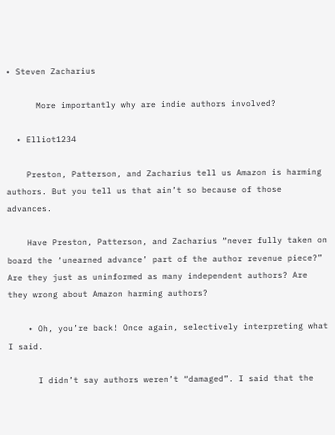• Steven Zacharius

      More importantly why are indie authors involved?

  • Elliot1234

    Preston, Patterson, and Zacharius tell us Amazon is harming authors. But you tell us that ain’t so because of those advances.

    Have Preston, Patterson, and Zacharius “never fully taken on board the ‘unearned advance’ part of the author revenue piece?” Are they just as uninformed as many independent authors? Are they wrong about Amazon harming authors?

    • Oh, you’re back! Once again, selectively interpreting what I said.

      I didn’t say authors weren’t “damaged”. I said that the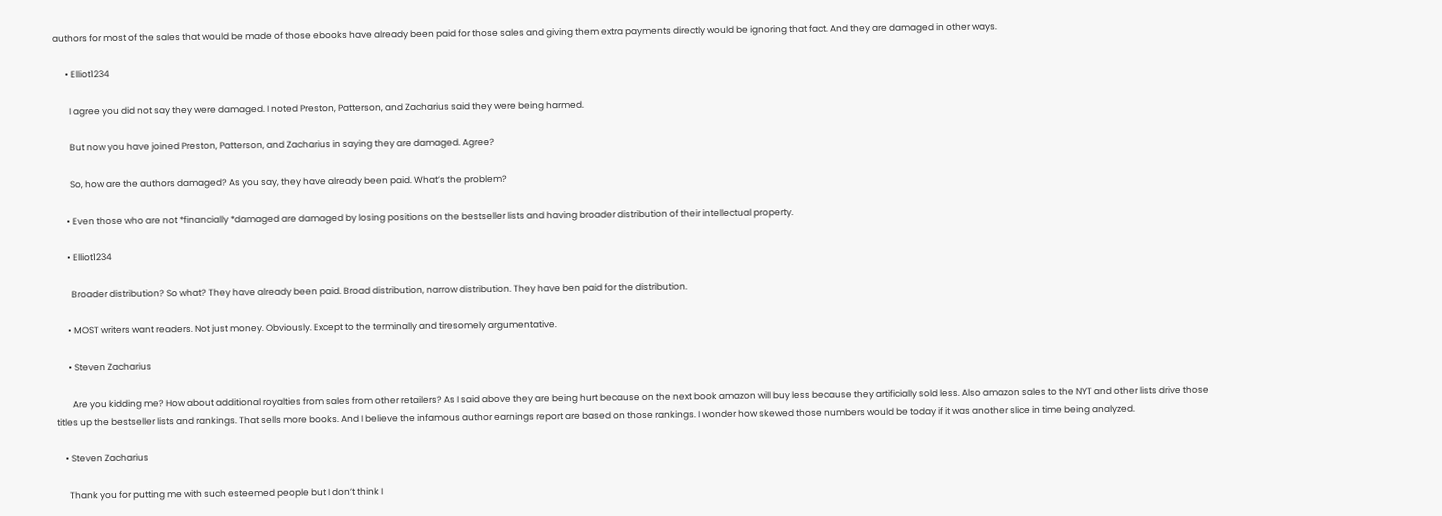authors for most of the sales that would be made of those ebooks have already been paid for those sales and giving them extra payments directly would be ignoring that fact. And they are damaged in other ways.

      • Elliot1234

        I agree you did not say they were damaged. I noted Preston, Patterson, and Zacharius said they were being harmed.

        But now you have joined Preston, Patterson, and Zacharius in saying they are damaged. Agree?

        So, how are the authors damaged? As you say, they have already been paid. What’s the problem?

      • Even those who are not *financially *damaged are damaged by losing positions on the bestseller lists and having broader distribution of their intellectual property.

      • Elliot1234

        Broader distribution? So what? They have already been paid. Broad distribution, narrow distribution. They have ben paid for the distribution.

      • MOST writers want readers. Not just money. Obviously. Except to the terminally and tiresomely argumentative.

      • Steven Zacharius

        Are you kidding me? How about additional royalties from sales from other retailers? As I said above they are being hurt because on the next book amazon will buy less because they artificially sold less. Also amazon sales to the NYT and other lists drive those titles up the bestseller lists and rankings. That sells more books. And I believe the infamous author earnings report are based on those rankings. I wonder how skewed those numbers would be today if it was another slice in time being analyzed.

    • Steven Zacharius

      Thank you for putting me with such esteemed people but I don’t think I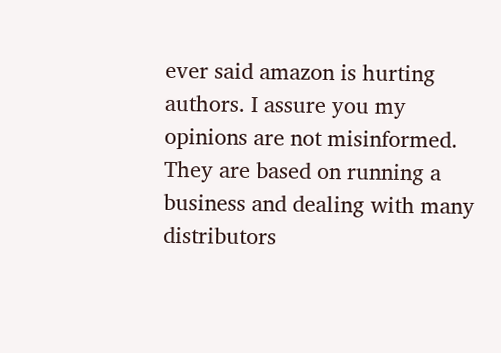ever said amazon is hurting authors. I assure you my opinions are not misinformed. They are based on running a business and dealing with many distributors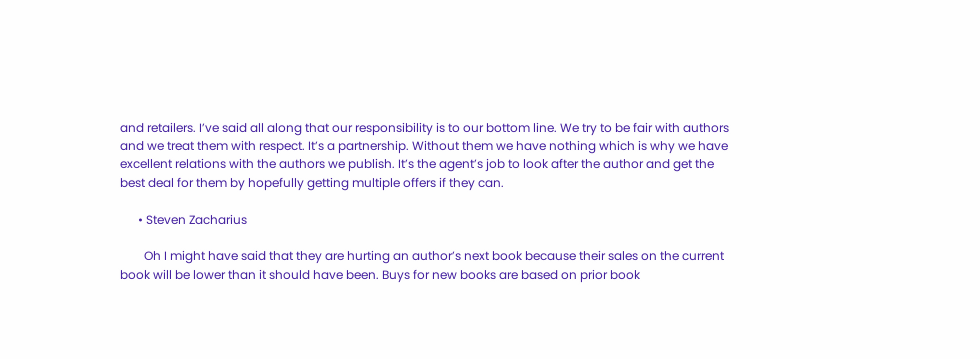and retailers. I’ve said all along that our responsibility is to our bottom line. We try to be fair with authors and we treat them with respect. It’s a partnership. Without them we have nothing which is why we have excellent relations with the authors we publish. It’s the agent’s job to look after the author and get the best deal for them by hopefully getting multiple offers if they can.

      • Steven Zacharius

        Oh I might have said that they are hurting an author’s next book because their sales on the current book will be lower than it should have been. Buys for new books are based on prior book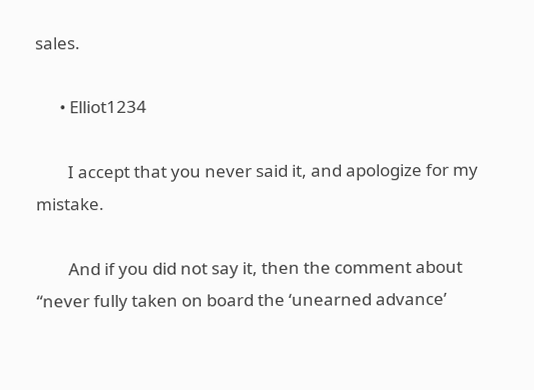sales.

      • Elliot1234

        I accept that you never said it, and apologize for my mistake.

        And if you did not say it, then the comment about “never fully taken on board the ‘unearned advance’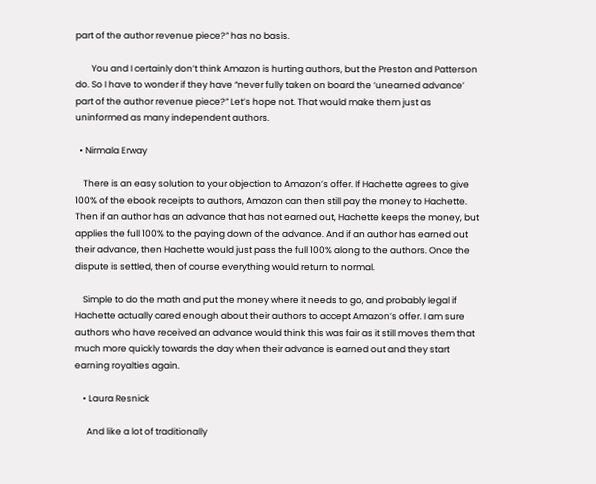part of the author revenue piece?” has no basis.

        You and I certainly don’t think Amazon is hurting authors, but the Preston and Patterson do. So I have to wonder if they have “never fully taken on board the ‘unearned advance’ part of the author revenue piece?” Let’s hope not. That would make them just as uninformed as many independent authors.

  • Nirmala Erway

    There is an easy solution to your objection to Amazon’s offer. If Hachette agrees to give 100% of the ebook receipts to authors, Amazon can then still pay the money to Hachette. Then if an author has an advance that has not earned out, Hachette keeps the money, but applies the full 100% to the paying down of the advance. And if an author has earned out their advance, then Hachette would just pass the full 100% along to the authors. Once the dispute is settled, then of course everything would return to normal.

    Simple to do the math and put the money where it needs to go, and probably legal if Hachette actually cared enough about their authors to accept Amazon’s offer. I am sure authors who have received an advance would think this was fair as it still moves them that much more quickly towards the day when their advance is earned out and they start earning royalties again.

    • Laura Resnick

      And like a lot of traditionally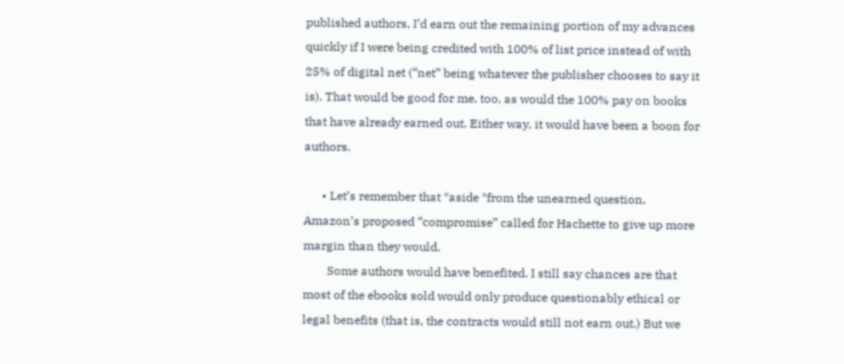published authors, I’d earn out the remaining portion of my advances quickly if I were being credited with 100% of list price instead of with 25% of digital net (“net” being whatever the publisher chooses to say it is). That would be good for me, too, as would the 100% pay on books that have already earned out. Either way, it would have been a boon for authors.

      • Let’s remember that *aside *from the unearned question, Amazon’s proposed “compromise” called for Hachette to give up more margin than they would.
        Some authors would have benefited. I still say chances are that most of the ebooks sold would only produce questionably ethical or legal benefits (that is, the contracts would still not earn out.) But we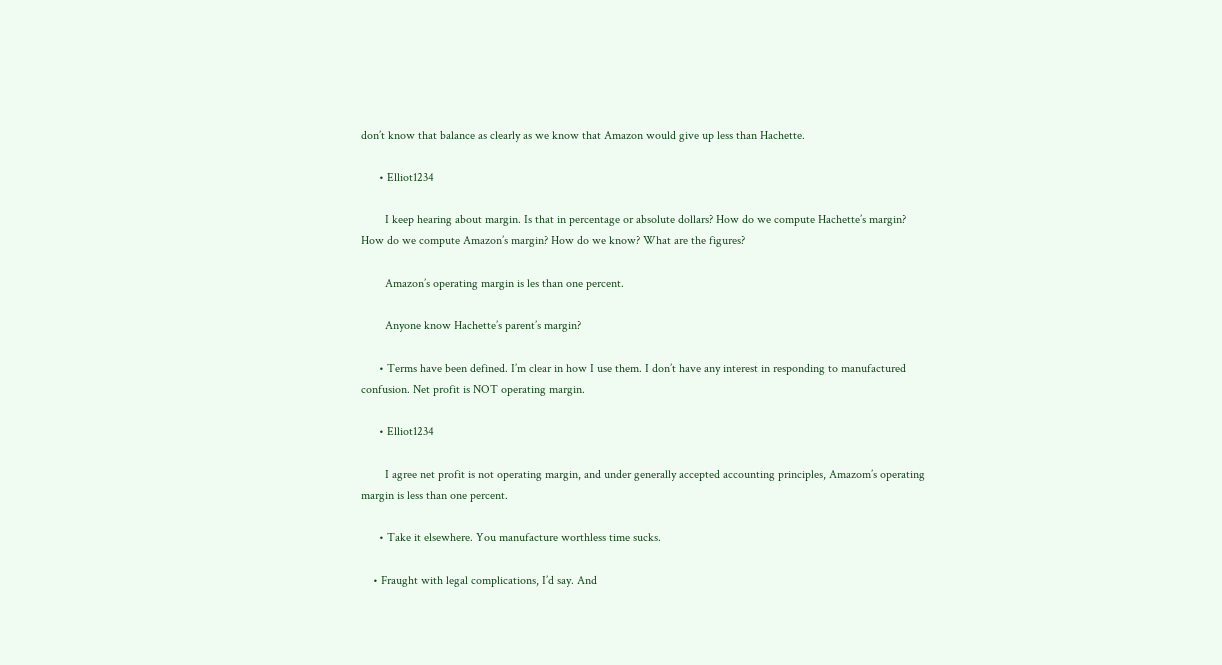don’t know that balance as clearly as we know that Amazon would give up less than Hachette.

      • Elliot1234

        I keep hearing about margin. Is that in percentage or absolute dollars? How do we compute Hachette’s margin? How do we compute Amazon’s margin? How do we know? What are the figures?

        Amazon’s operating margin is les than one percent.

        Anyone know Hachette’s parent’s margin?

      • Terms have been defined. I’m clear in how I use them. I don’t have any interest in responding to manufactured confusion. Net profit is NOT operating margin.

      • Elliot1234

        I agree net profit is not operating margin, and under generally accepted accounting principles, Amazom’s operating margin is less than one percent.

      • Take it elsewhere. You manufacture worthless time sucks.

    • Fraught with legal complications, I’d say. And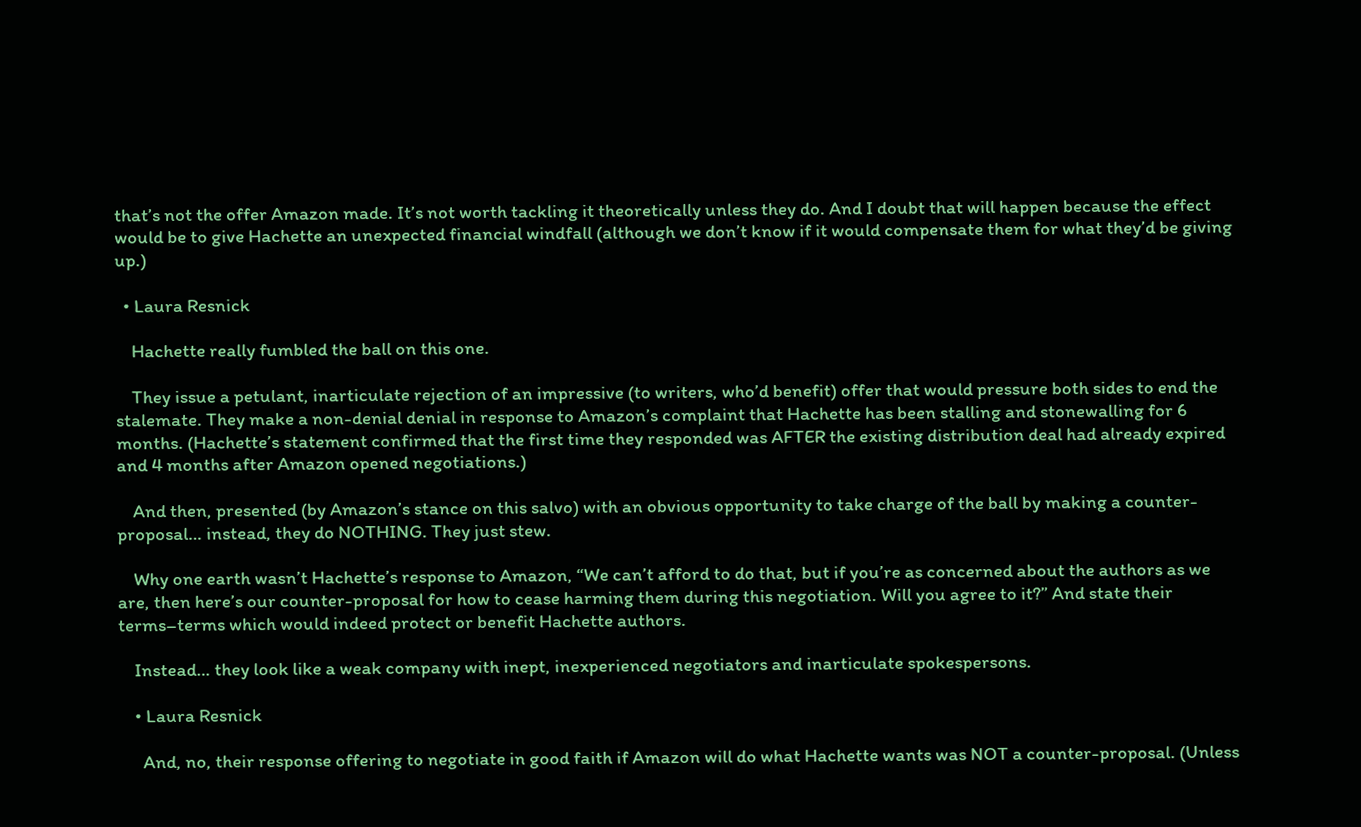that’s not the offer Amazon made. It’s not worth tackling it theoretically unless they do. And I doubt that will happen because the effect would be to give Hachette an unexpected financial windfall (although we don’t know if it would compensate them for what they’d be giving up.)

  • Laura Resnick

    Hachette really fumbled the ball on this one.

    They issue a petulant, inarticulate rejection of an impressive (to writers, who’d benefit) offer that would pressure both sides to end the stalemate. They make a non-denial denial in response to Amazon’s complaint that Hachette has been stalling and stonewalling for 6 months. (Hachette’s statement confirmed that the first time they responded was AFTER the existing distribution deal had already expired and 4 months after Amazon opened negotiations.)

    And then, presented (by Amazon’s stance on this salvo) with an obvious opportunity to take charge of the ball by making a counter-proposal… instead, they do NOTHING. They just stew.

    Why one earth wasn’t Hachette’s response to Amazon, “We can’t afford to do that, but if you’re as concerned about the authors as we are, then here’s our counter-proposal for how to cease harming them during this negotiation. Will you agree to it?” And state their terms–terms which would indeed protect or benefit Hachette authors.

    Instead… they look like a weak company with inept, inexperienced negotiators and inarticulate spokespersons.

    • Laura Resnick

      And, no, their response offering to negotiate in good faith if Amazon will do what Hachette wants was NOT a counter-proposal. (Unless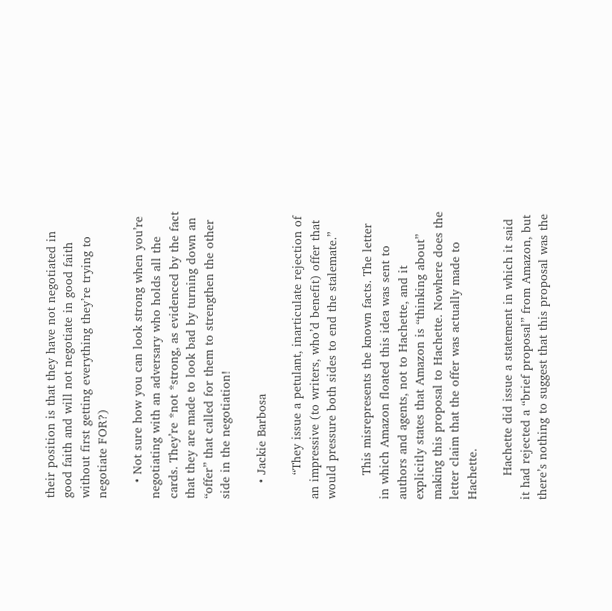their position is that they have not negotiated in good faith and will not negotiate in good faith without first getting everything they’re trying to negotiate FOR?)

    • Not sure how you can look strong when you’re negotiating with an adversary who holds all the cards. They’re *not *strong, as evidenced by the fact that they are made to look bad by turning down an “offer” that called for them to strengthen the other side in the negotiation!

    • Jackie Barbosa

      “They issue a petulant, inarticulate rejection of an impressive (to writers, who’d benefit) offer that would pressure both sides to end the stalemate.”

      This misrepresents the known facts. The letter in which Amazon floated this idea was sent to authors and agents, not to Hachette, and it explicitly states that Amazon is “thinking about” making this proposal to Hachette. Nowhere does the letter claim that the offer was actually made to Hachette.

      Hachette did issue a statement in which it said it had rejected a “brief proposal” from Amazon, but there’s nothing to suggest that this proposal was the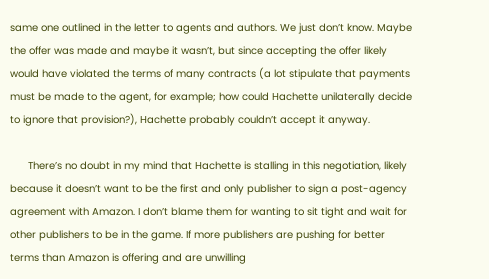same one outlined in the letter to agents and authors. We just don’t know. Maybe the offer was made and maybe it wasn’t, but since accepting the offer likely would have violated the terms of many contracts (a lot stipulate that payments must be made to the agent, for example; how could Hachette unilaterally decide to ignore that provision?), Hachette probably couldn’t accept it anyway.

      There’s no doubt in my mind that Hachette is stalling in this negotiation, likely because it doesn’t want to be the first and only publisher to sign a post-agency agreement with Amazon. I don’t blame them for wanting to sit tight and wait for other publishers to be in the game. If more publishers are pushing for better terms than Amazon is offering and are unwilling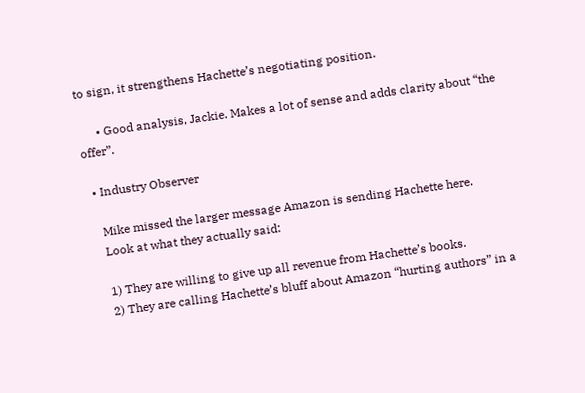to sign, it strengthens Hachette’s negotiating position.

      • Good analysis, Jackie. Makes a lot of sense and adds clarity about “the offer”.

  • Industry Observer

    Mike missed the larger message Amazon is sending Hachette here.
    Look at what they actually said:

    1) They are willing to give up all revenue from Hachette’s books.
    2) They are calling Hachette’s bluff about Amazon “hurting authors” in a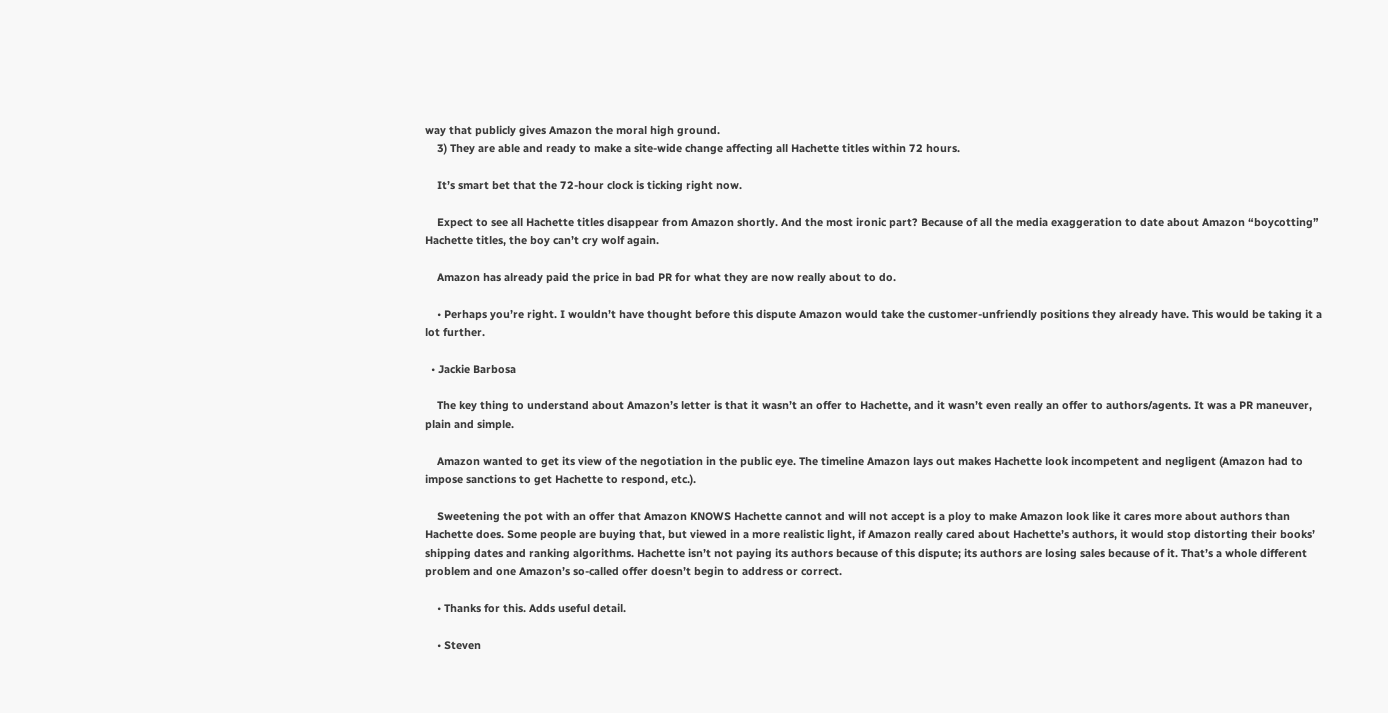way that publicly gives Amazon the moral high ground.
    3) They are able and ready to make a site-wide change affecting all Hachette titles within 72 hours.

    It’s smart bet that the 72-hour clock is ticking right now.

    Expect to see all Hachette titles disappear from Amazon shortly. And the most ironic part? Because of all the media exaggeration to date about Amazon “boycotting” Hachette titles, the boy can’t cry wolf again.

    Amazon has already paid the price in bad PR for what they are now really about to do.

    • Perhaps you’re right. I wouldn’t have thought before this dispute Amazon would take the customer-unfriendly positions they already have. This would be taking it a lot further.

  • Jackie Barbosa

    The key thing to understand about Amazon’s letter is that it wasn’t an offer to Hachette, and it wasn’t even really an offer to authors/agents. It was a PR maneuver, plain and simple.

    Amazon wanted to get its view of the negotiation in the public eye. The timeline Amazon lays out makes Hachette look incompetent and negligent (Amazon had to impose sanctions to get Hachette to respond, etc.).

    Sweetening the pot with an offer that Amazon KNOWS Hachette cannot and will not accept is a ploy to make Amazon look like it cares more about authors than Hachette does. Some people are buying that, but viewed in a more realistic light, if Amazon really cared about Hachette’s authors, it would stop distorting their books’ shipping dates and ranking algorithms. Hachette isn’t not paying its authors because of this dispute; its authors are losing sales because of it. That’s a whole different problem and one Amazon’s so-called offer doesn’t begin to address or correct.

    • Thanks for this. Adds useful detail.

    • Steven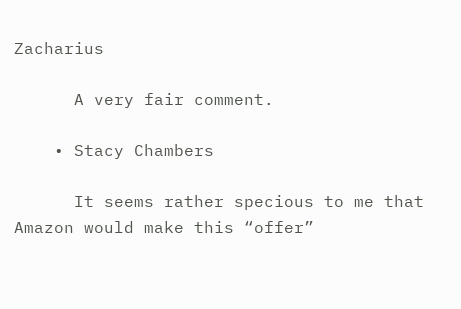Zacharius

      A very fair comment.

    • Stacy Chambers

      It seems rather specious to me that Amazon would make this “offer”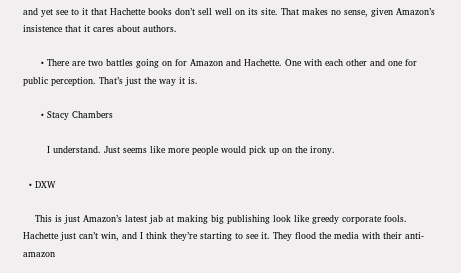and yet see to it that Hachette books don’t sell well on its site. That makes no sense, given Amazon’s insistence that it cares about authors.

      • There are two battles going on for Amazon and Hachette. One with each other and one for public perception. That’s just the way it is.

      • Stacy Chambers

        I understand. Just seems like more people would pick up on the irony.

  • DXW

    This is just Amazon’s latest jab at making big publishing look like greedy corporate fools. Hachette just can’t win, and I think they’re starting to see it. They flood the media with their anti-amazon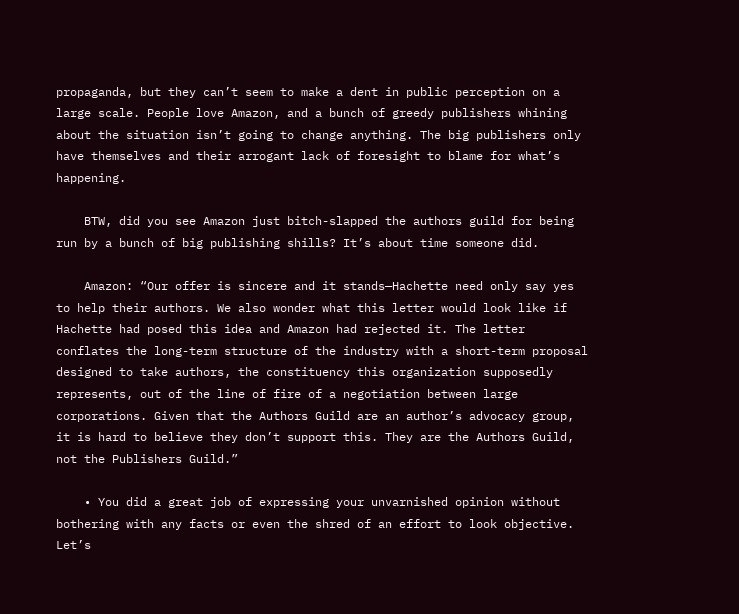propaganda, but they can’t seem to make a dent in public perception on a large scale. People love Amazon, and a bunch of greedy publishers whining about the situation isn’t going to change anything. The big publishers only have themselves and their arrogant lack of foresight to blame for what’s happening.

    BTW, did you see Amazon just bitch-slapped the authors guild for being run by a bunch of big publishing shills? It’s about time someone did.

    Amazon: “Our offer is sincere and it stands—Hachette need only say yes to help their authors. We also wonder what this letter would look like if Hachette had posed this idea and Amazon had rejected it. The letter conflates the long-term structure of the industry with a short-term proposal designed to take authors, the constituency this organization supposedly represents, out of the line of fire of a negotiation between large corporations. Given that the Authors Guild are an author’s advocacy group, it is hard to believe they don’t support this. They are the Authors Guild, not the Publishers Guild.”

    • You did a great job of expressing your unvarnished opinion without bothering with any facts or even the shred of an effort to look objective. Let’s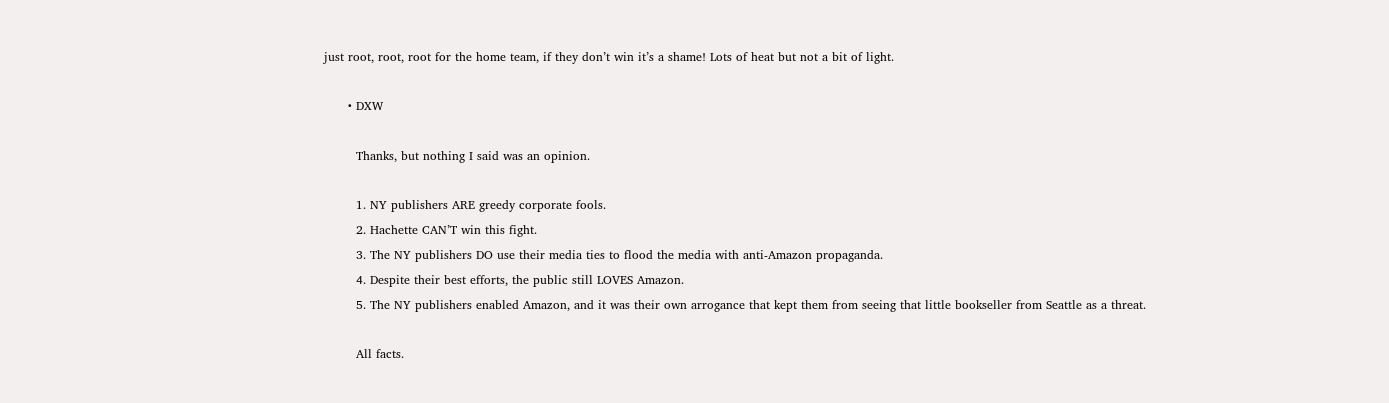just root, root, root for the home team, if they don’t win it’s a shame! Lots of heat but not a bit of light.

      • DXW

        Thanks, but nothing I said was an opinion.

        1. NY publishers ARE greedy corporate fools.
        2. Hachette CAN’T win this fight.
        3. The NY publishers DO use their media ties to flood the media with anti-Amazon propaganda.
        4. Despite their best efforts, the public still LOVES Amazon.
        5. The NY publishers enabled Amazon, and it was their own arrogance that kept them from seeing that little bookseller from Seattle as a threat.

        All facts.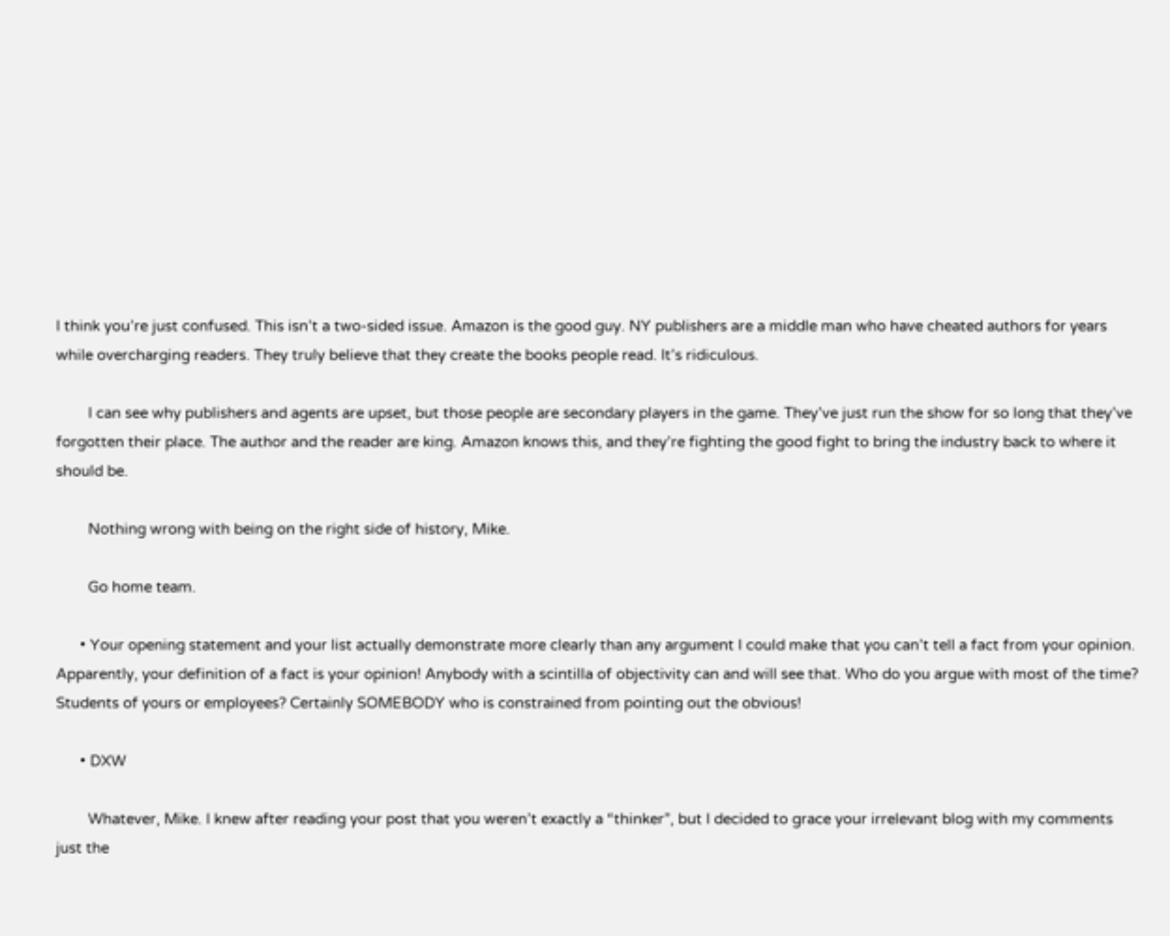I think you’re just confused. This isn’t a two-sided issue. Amazon is the good guy. NY publishers are a middle man who have cheated authors for years while overcharging readers. They truly believe that they create the books people read. It’s ridiculous.

        I can see why publishers and agents are upset, but those people are secondary players in the game. They’ve just run the show for so long that they’ve forgotten their place. The author and the reader are king. Amazon knows this, and they’re fighting the good fight to bring the industry back to where it should be.

        Nothing wrong with being on the right side of history, Mike.

        Go home team.

      • Your opening statement and your list actually demonstrate more clearly than any argument I could make that you can’t tell a fact from your opinion. Apparently, your definition of a fact is your opinion! Anybody with a scintilla of objectivity can and will see that. Who do you argue with most of the time? Students of yours or employees? Certainly SOMEBODY who is constrained from pointing out the obvious!

      • DXW

        Whatever, Mike. I knew after reading your post that you weren’t exactly a “thinker”, but I decided to grace your irrelevant blog with my comments just the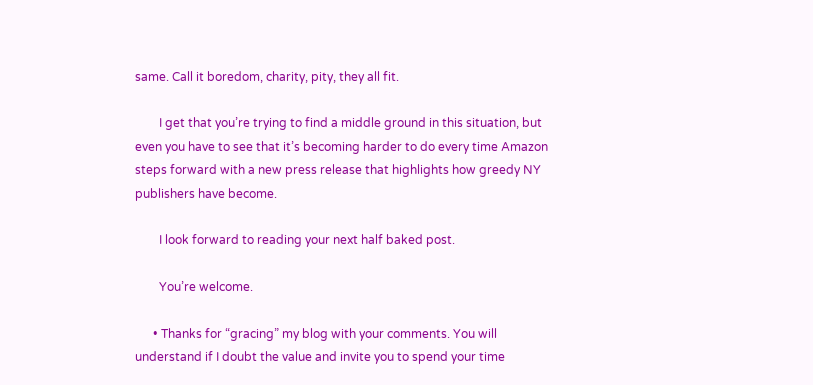same. Call it boredom, charity, pity, they all fit.

        I get that you’re trying to find a middle ground in this situation, but even you have to see that it’s becoming harder to do every time Amazon steps forward with a new press release that highlights how greedy NY publishers have become.

        I look forward to reading your next half baked post.

        You’re welcome.

      • Thanks for “gracing” my blog with your comments. You will understand if I doubt the value and invite you to spend your time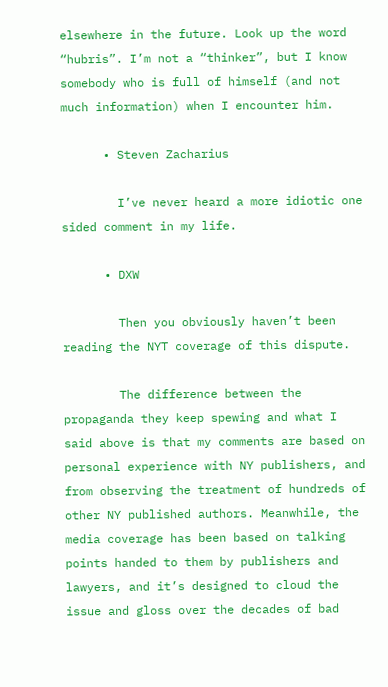elsewhere in the future. Look up the word “hubris”. I’m not a “thinker”, but I know somebody who is full of himself (and not much information) when I encounter him.

      • Steven Zacharius

        I’ve never heard a more idiotic one sided comment in my life.

      • DXW

        Then you obviously haven’t been reading the NYT coverage of this dispute.

        The difference between the propaganda they keep spewing and what I said above is that my comments are based on personal experience with NY publishers, and from observing the treatment of hundreds of other NY published authors. Meanwhile, the media coverage has been based on talking points handed to them by publishers and lawyers, and it’s designed to cloud the issue and gloss over the decades of bad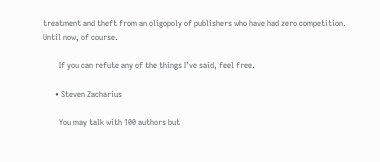treatment and theft from an oligopoly of publishers who have had zero competition. Until now, of course.

        If you can refute any of the things I’ve said, feel free.

      • Steven Zacharius

        You may talk with 100 authors but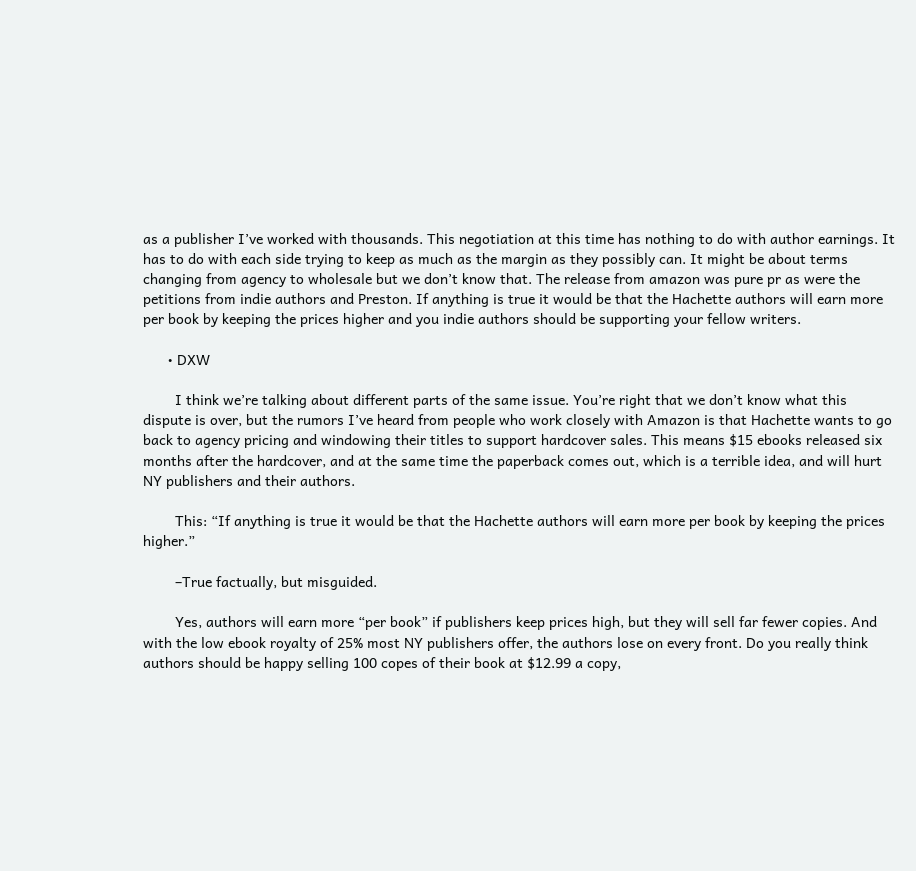as a publisher I’ve worked with thousands. This negotiation at this time has nothing to do with author earnings. It has to do with each side trying to keep as much as the margin as they possibly can. It might be about terms changing from agency to wholesale but we don’t know that. The release from amazon was pure pr as were the petitions from indie authors and Preston. If anything is true it would be that the Hachette authors will earn more per book by keeping the prices higher and you indie authors should be supporting your fellow writers.

      • DXW

        I think we’re talking about different parts of the same issue. You’re right that we don’t know what this dispute is over, but the rumors I’ve heard from people who work closely with Amazon is that Hachette wants to go back to agency pricing and windowing their titles to support hardcover sales. This means $15 ebooks released six months after the hardcover, and at the same time the paperback comes out, which is a terrible idea, and will hurt NY publishers and their authors.

        This: “If anything is true it would be that the Hachette authors will earn more per book by keeping the prices higher.”

        –True factually, but misguided.

        Yes, authors will earn more “per book” if publishers keep prices high, but they will sell far fewer copies. And with the low ebook royalty of 25% most NY publishers offer, the authors lose on every front. Do you really think authors should be happy selling 100 copes of their book at $12.99 a copy,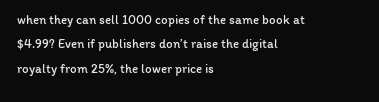when they can sell 1000 copies of the same book at $4.99? Even if publishers don’t raise the digital royalty from 25%, the lower price is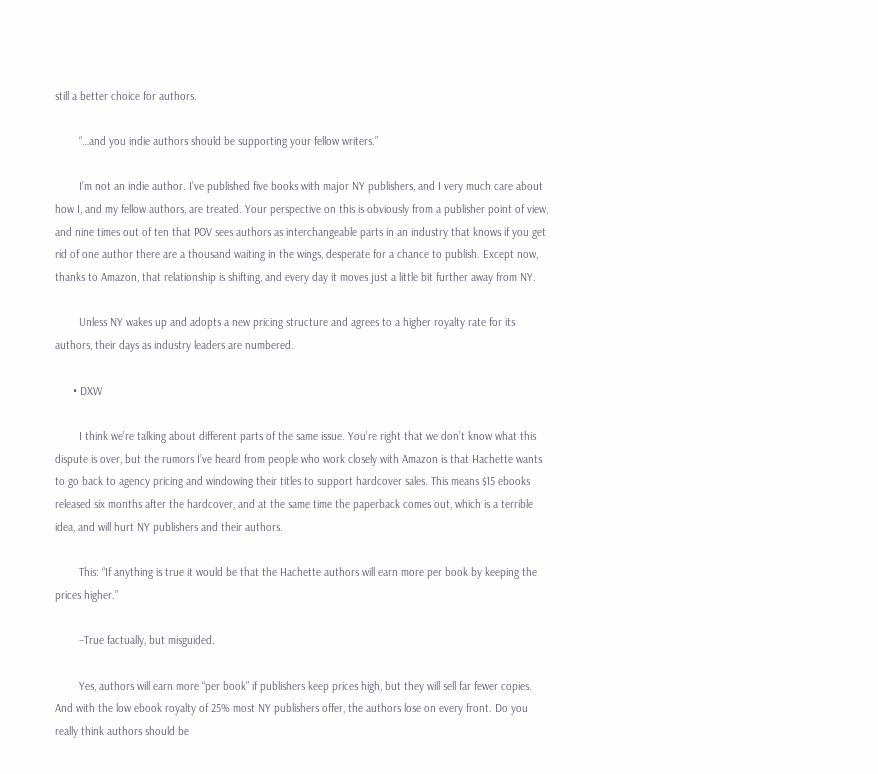still a better choice for authors.

        “…and you indie authors should be supporting your fellow writers.”

        I’m not an indie author. I’ve published five books with major NY publishers, and I very much care about how I, and my fellow authors, are treated. Your perspective on this is obviously from a publisher point of view, and nine times out of ten that POV sees authors as interchangeable parts in an industry that knows if you get rid of one author there are a thousand waiting in the wings, desperate for a chance to publish. Except now, thanks to Amazon, that relationship is shifting, and every day it moves just a little bit further away from NY.

        Unless NY wakes up and adopts a new pricing structure and agrees to a higher royalty rate for its authors, their days as industry leaders are numbered.

      • DXW

        I think we’re talking about different parts of the same issue. You’re right that we don’t know what this dispute is over, but the rumors I’ve heard from people who work closely with Amazon is that Hachette wants to go back to agency pricing and windowing their titles to support hardcover sales. This means $15 ebooks released six months after the hardcover, and at the same time the paperback comes out, which is a terrible idea, and will hurt NY publishers and their authors.

        This: “If anything is true it would be that the Hachette authors will earn more per book by keeping the prices higher.”

        –True factually, but misguided.

        Yes, authors will earn more “per book” if publishers keep prices high, but they will sell far fewer copies. And with the low ebook royalty of 25% most NY publishers offer, the authors lose on every front. Do you really think authors should be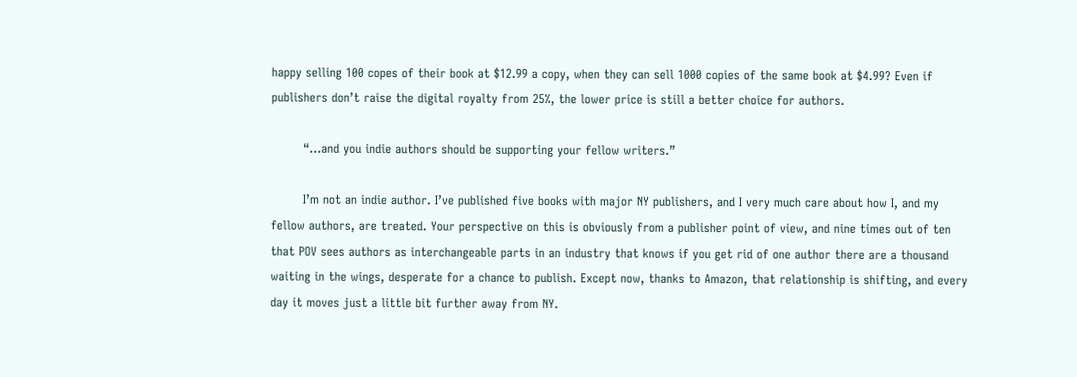happy selling 100 copes of their book at $12.99 a copy, when they can sell 1000 copies of the same book at $4.99? Even if publishers don’t raise the digital royalty from 25%, the lower price is still a better choice for authors.

        “…and you indie authors should be supporting your fellow writers.”

        I’m not an indie author. I’ve published five books with major NY publishers, and I very much care about how I, and my fellow authors, are treated. Your perspective on this is obviously from a publisher point of view, and nine times out of ten that POV sees authors as interchangeable parts in an industry that knows if you get rid of one author there are a thousand waiting in the wings, desperate for a chance to publish. Except now, thanks to Amazon, that relationship is shifting, and every day it moves just a little bit further away from NY.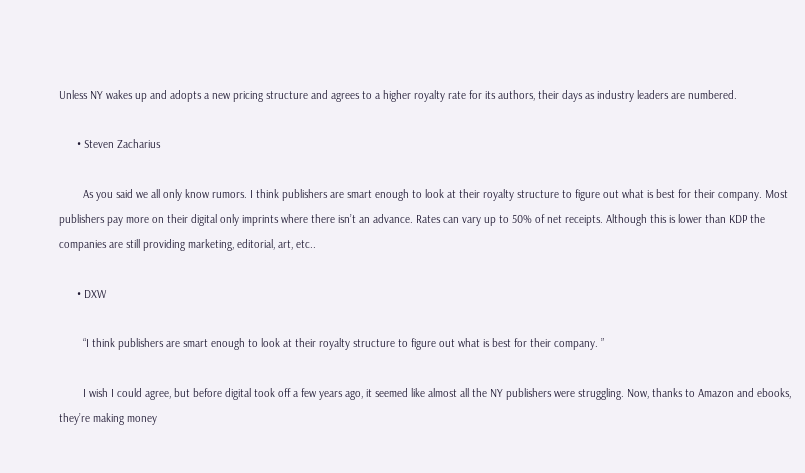Unless NY wakes up and adopts a new pricing structure and agrees to a higher royalty rate for its authors, their days as industry leaders are numbered.

      • Steven Zacharius

        As you said we all only know rumors. I think publishers are smart enough to look at their royalty structure to figure out what is best for their company. Most publishers pay more on their digital only imprints where there isn’t an advance. Rates can vary up to 50% of net receipts. Although this is lower than KDP the companies are still providing marketing, editorial, art, etc..

      • DXW

        “I think publishers are smart enough to look at their royalty structure to figure out what is best for their company. ”

        I wish I could agree, but before digital took off a few years ago, it seemed like almost all the NY publishers were struggling. Now, thanks to Amazon and ebooks, they’re making money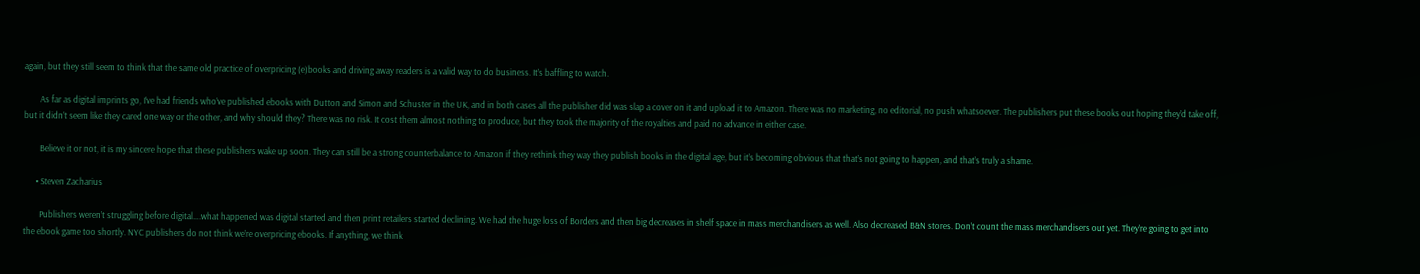again, but they still seem to think that the same old practice of overpricing (e)books and driving away readers is a valid way to do business. It’s baffling to watch.

        As far as digital imprints go, I’ve had friends who’ve published ebooks with Dutton and Simon and Schuster in the UK, and in both cases all the publisher did was slap a cover on it and upload it to Amazon. There was no marketing, no editorial, no push whatsoever. The publishers put these books out hoping they’d take off, but it didn’t seem like they cared one way or the other, and why should they? There was no risk. It cost them almost nothing to produce, but they took the majority of the royalties and paid no advance in either case.

        Believe it or not, it is my sincere hope that these publishers wake up soon. They can still be a strong counterbalance to Amazon if they rethink they way they publish books in the digital age, but it’s becoming obvious that that’s not going to happen, and that’s truly a shame.

      • Steven Zacharius

        Publishers weren’t struggling before digital….what happened was digital started and then print retailers started declining. We had the huge loss of Borders and then big decreases in shelf space in mass merchandisers as well. Also decreased B&N stores. Don’t count the mass merchandisers out yet. They’re going to get into the ebook game too shortly. NYC publishers do not think we’re overpricing ebooks. If anything, we think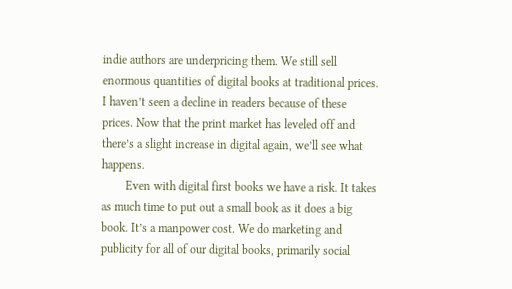indie authors are underpricing them. We still sell enormous quantities of digital books at traditional prices. I haven’t seen a decline in readers because of these prices. Now that the print market has leveled off and there’s a slight increase in digital again, we’ll see what happens.
        Even with digital first books we have a risk. It takes as much time to put out a small book as it does a big book. It’s a manpower cost. We do marketing and publicity for all of our digital books, primarily social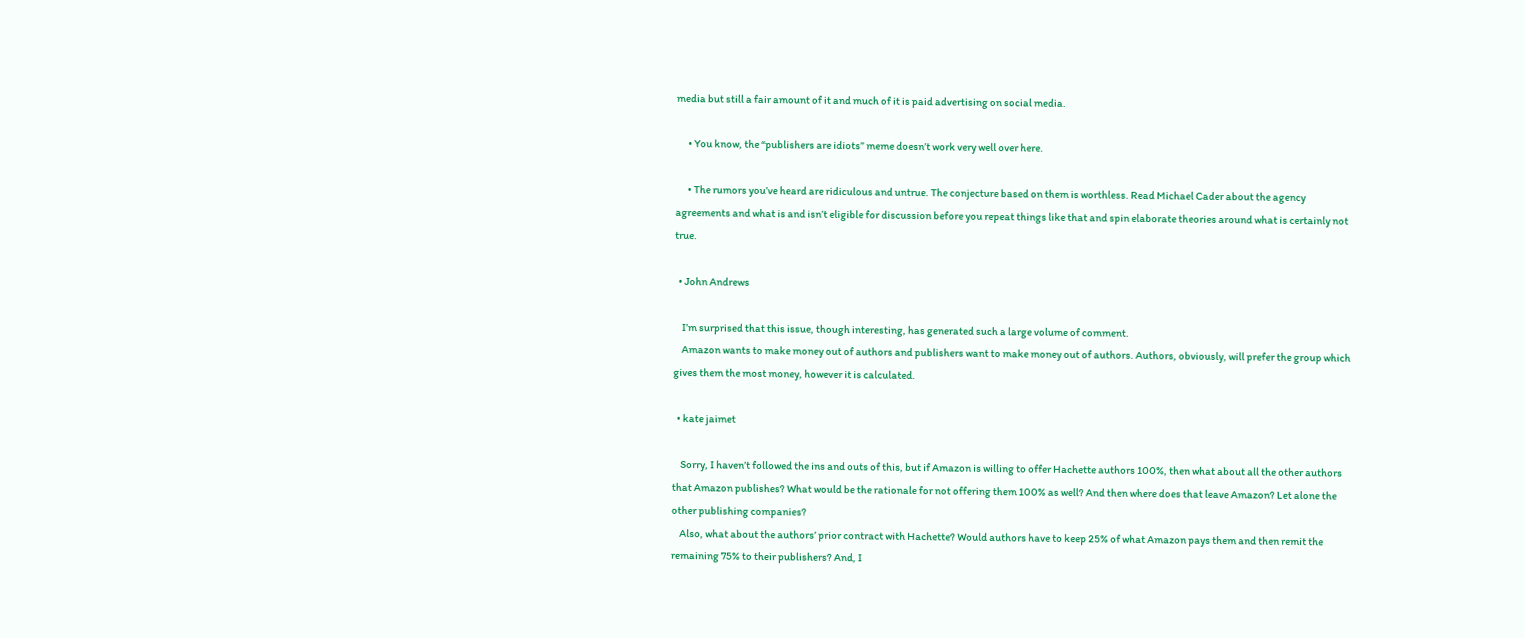media but still a fair amount of it and much of it is paid advertising on social media.

      • You know, the “publishers are idiots” meme doesn’t work very well over here.

      • The rumors you’ve heard are ridiculous and untrue. The conjecture based on them is worthless. Read Michael Cader about the agency agreements and what is and isn’t eligible for discussion before you repeat things like that and spin elaborate theories around what is certainly not true.

  • John Andrews

    I’m surprised that this issue, though interesting, has generated such a large volume of comment.
    Amazon wants to make money out of authors and publishers want to make money out of authors. Authors, obviously, will prefer the group which gives them the most money, however it is calculated.

  • kate jaimet

    Sorry, I haven’t followed the ins and outs of this, but if Amazon is willing to offer Hachette authors 100%, then what about all the other authors that Amazon publishes? What would be the rationale for not offering them 100% as well? And then where does that leave Amazon? Let alone the other publishing companies?
    Also, what about the authors’ prior contract with Hachette? Would authors have to keep 25% of what Amazon pays them and then remit the remaining 75% to their publishers? And, I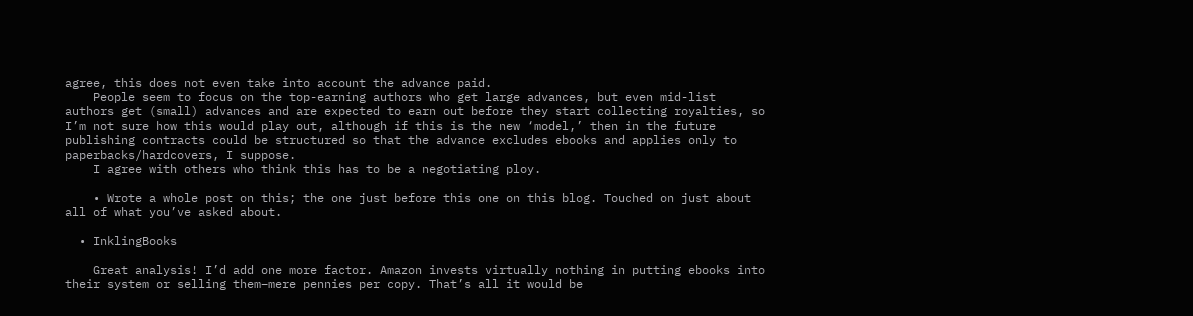agree, this does not even take into account the advance paid.
    People seem to focus on the top-earning authors who get large advances, but even mid-list authors get (small) advances and are expected to earn out before they start collecting royalties, so I’m not sure how this would play out, although if this is the new ‘model,’ then in the future publishing contracts could be structured so that the advance excludes ebooks and applies only to paperbacks/hardcovers, I suppose.
    I agree with others who think this has to be a negotiating ploy.

    • Wrote a whole post on this; the one just before this one on this blog. Touched on just about all of what you’ve asked about.

  • InklingBooks

    Great analysis! I’d add one more factor. Amazon invests virtually nothing in putting ebooks into their system or selling them–mere pennies per copy. That’s all it would be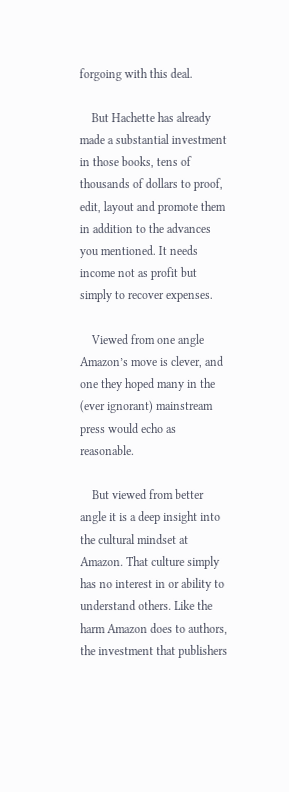forgoing with this deal.

    But Hachette has already made a substantial investment in those books, tens of thousands of dollars to proof, edit, layout and promote them in addition to the advances you mentioned. It needs income not as profit but simply to recover expenses.

    Viewed from one angle Amazon’s move is clever, and one they hoped many in the (ever ignorant) mainstream press would echo as reasonable.

    But viewed from better angle it is a deep insight into the cultural mindset at Amazon. That culture simply has no interest in or ability to understand others. Like the harm Amazon does to authors, the investment that publishers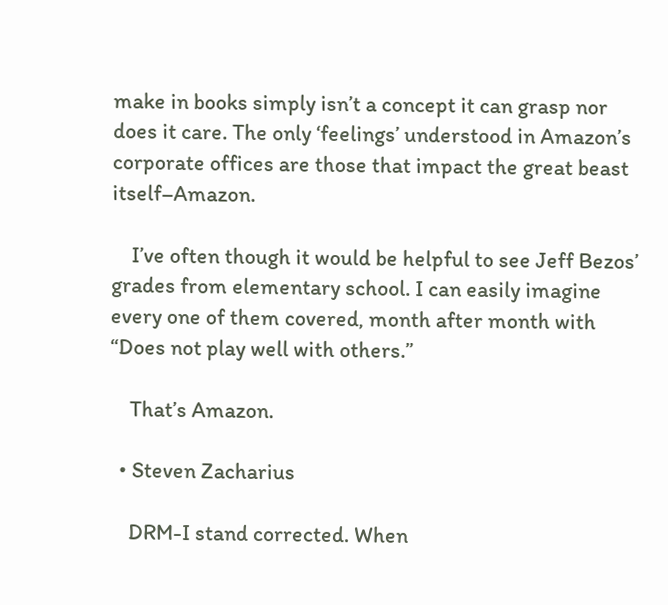make in books simply isn’t a concept it can grasp nor does it care. The only ‘feelings’ understood in Amazon’s corporate offices are those that impact the great beast itself–Amazon.

    I’ve often though it would be helpful to see Jeff Bezos’ grades from elementary school. I can easily imagine every one of them covered, month after month with “Does not play well with others.”

    That’s Amazon.

  • Steven Zacharius

    DRM-I stand corrected. When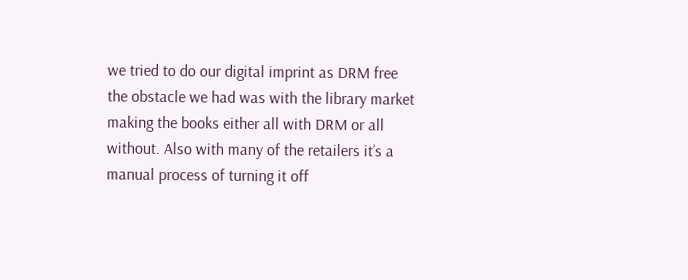we tried to do our digital imprint as DRM free the obstacle we had was with the library market making the books either all with DRM or all without. Also with many of the retailers it’s a manual process of turning it off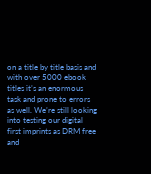on a title by title basis and with over 5000 ebook titles it’s an enormous task and prone to errors as well. We’re still looking into testing our digital first imprints as DRM free and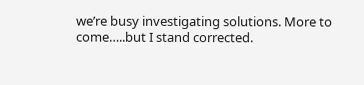we’re busy investigating solutions. More to come…..but I stand corrected.